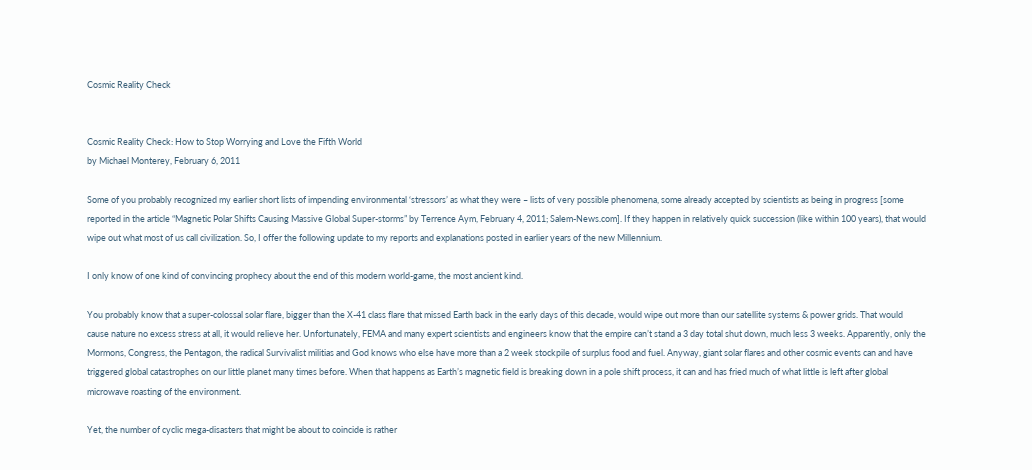Cosmic Reality Check


Cosmic Reality Check: How to Stop Worrying and Love the Fifth World
by Michael Monterey, February 6, 2011

Some of you probably recognized my earlier short lists of impending environmental ‘stressors’ as what they were – lists of very possible phenomena, some already accepted by scientists as being in progress [some reported in the article “Magnetic Polar Shifts Causing Massive Global Super-storms” by Terrence Aym, February 4, 2011; Salem-News.com]. If they happen in relatively quick succession (like within 100 years), that would wipe out what most of us call civilization. So, I offer the following update to my reports and explanations posted in earlier years of the new Millennium.

I only know of one kind of convincing prophecy about the end of this modern world-game, the most ancient kind.

You probably know that a super-colossal solar flare, bigger than the X-41 class flare that missed Earth back in the early days of this decade, would wipe out more than our satellite systems & power grids. That would cause nature no excess stress at all, it would relieve her. Unfortunately, FEMA and many expert scientists and engineers know that the empire can’t stand a 3 day total shut down, much less 3 weeks. Apparently, only the Mormons, Congress, the Pentagon, the radical Survivalist militias and God knows who else have more than a 2 week stockpile of surplus food and fuel. Anyway, giant solar flares and other cosmic events can and have triggered global catastrophes on our little planet many times before. When that happens as Earth’s magnetic field is breaking down in a pole shift process, it can and has fried much of what little is left after global microwave roasting of the environment.

Yet, the number of cyclic mega-disasters that might be about to coincide is rather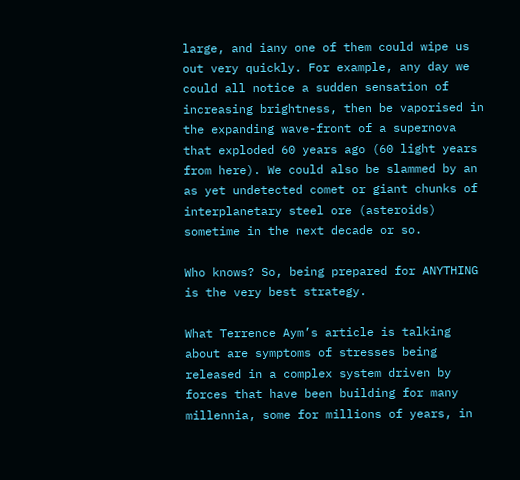large, and iany one of them could wipe us out very quickly. For example, any day we could all notice a sudden sensation of increasing brightness, then be vaporised in the expanding wave-front of a supernova that exploded 60 years ago (60 light years from here). We could also be slammed by an as yet undetected comet or giant chunks of interplanetary steel ore (asteroids) sometime in the next decade or so.

Who knows? So, being prepared for ANYTHING is the very best strategy.

What Terrence Aym’s article is talking about are symptoms of stresses being released in a complex system driven by forces that have been building for many millennia, some for millions of years, in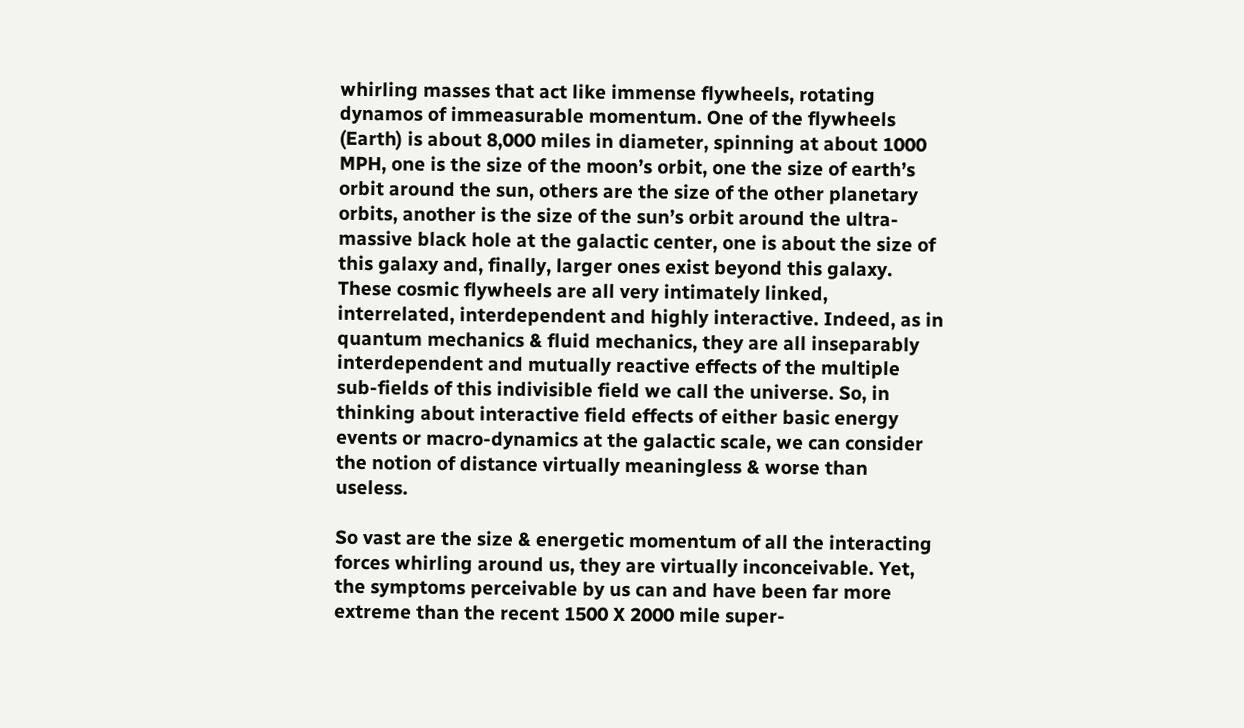whirling masses that act like immense flywheels, rotating dynamos of immeasurable momentum. One of the flywheels (Earth) is about 8,000 miles in diameter, spinning at about 1000 MPH, one is the size of the moon’s orbit, one the size of earth’s orbit around the sun, others are the size of the other planetary orbits, another is the size of the sun’s orbit around the ultra-massive black hole at the galactic center, one is about the size of this galaxy and, finally, larger ones exist beyond this galaxy. These cosmic flywheels are all very intimately linked, interrelated, interdependent and highly interactive. Indeed, as in quantum mechanics & fluid mechanics, they are all inseparably interdependent and mutually reactive effects of the multiple sub-fields of this indivisible field we call the universe. So, in thinking about interactive field effects of either basic energy events or macro-dynamics at the galactic scale, we can consider the notion of distance virtually meaningless & worse than useless.

So vast are the size & energetic momentum of all the interacting forces whirling around us, they are virtually inconceivable. Yet, the symptoms perceivable by us can and have been far more extreme than the recent 1500 X 2000 mile super-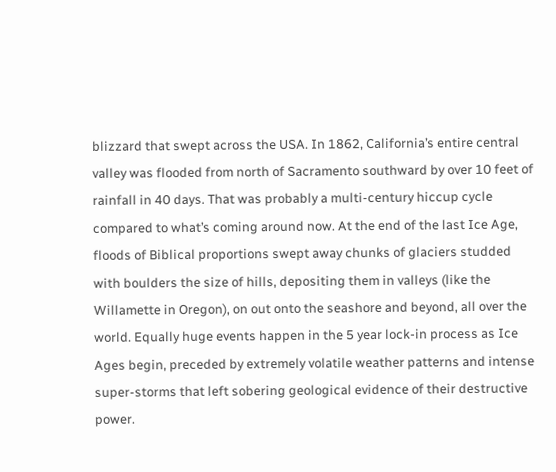blizzard that swept across the USA. In 1862, California’s entire central valley was flooded from north of Sacramento southward by over 10 feet of rainfall in 40 days. That was probably a multi-century hiccup cycle compared to what’s coming around now. At the end of the last Ice Age, floods of Biblical proportions swept away chunks of glaciers studded with boulders the size of hills, depositing them in valleys (like the Willamette in Oregon), on out onto the seashore and beyond, all over the world. Equally huge events happen in the 5 year lock-in process as Ice Ages begin, preceded by extremely volatile weather patterns and intense super-storms that left sobering geological evidence of their destructive power.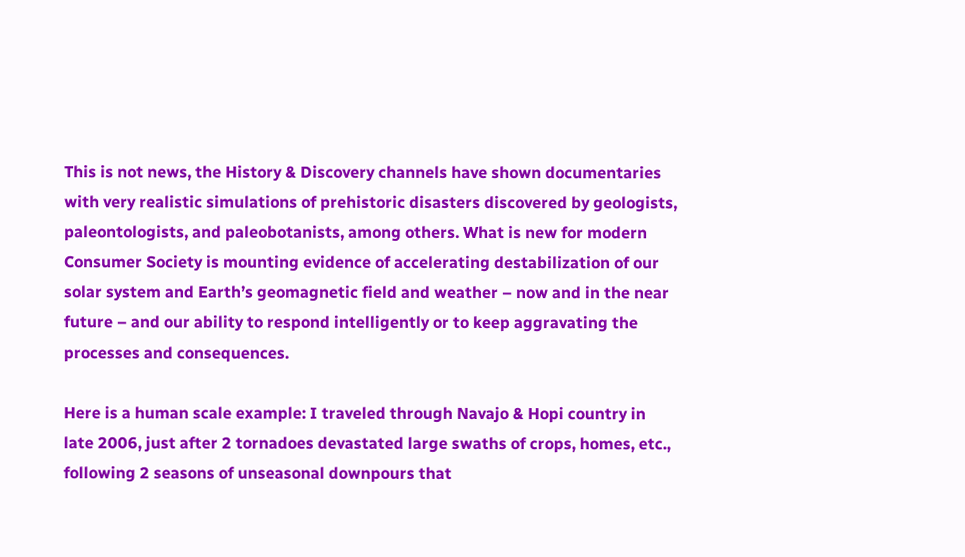This is not news, the History & Discovery channels have shown documentaries with very realistic simulations of prehistoric disasters discovered by geologists, paleontologists, and paleobotanists, among others. What is new for modern Consumer Society is mounting evidence of accelerating destabilization of our solar system and Earth’s geomagnetic field and weather – now and in the near future – and our ability to respond intelligently or to keep aggravating the processes and consequences.

Here is a human scale example: I traveled through Navajo & Hopi country in late 2006, just after 2 tornadoes devastated large swaths of crops, homes, etc., following 2 seasons of unseasonal downpours that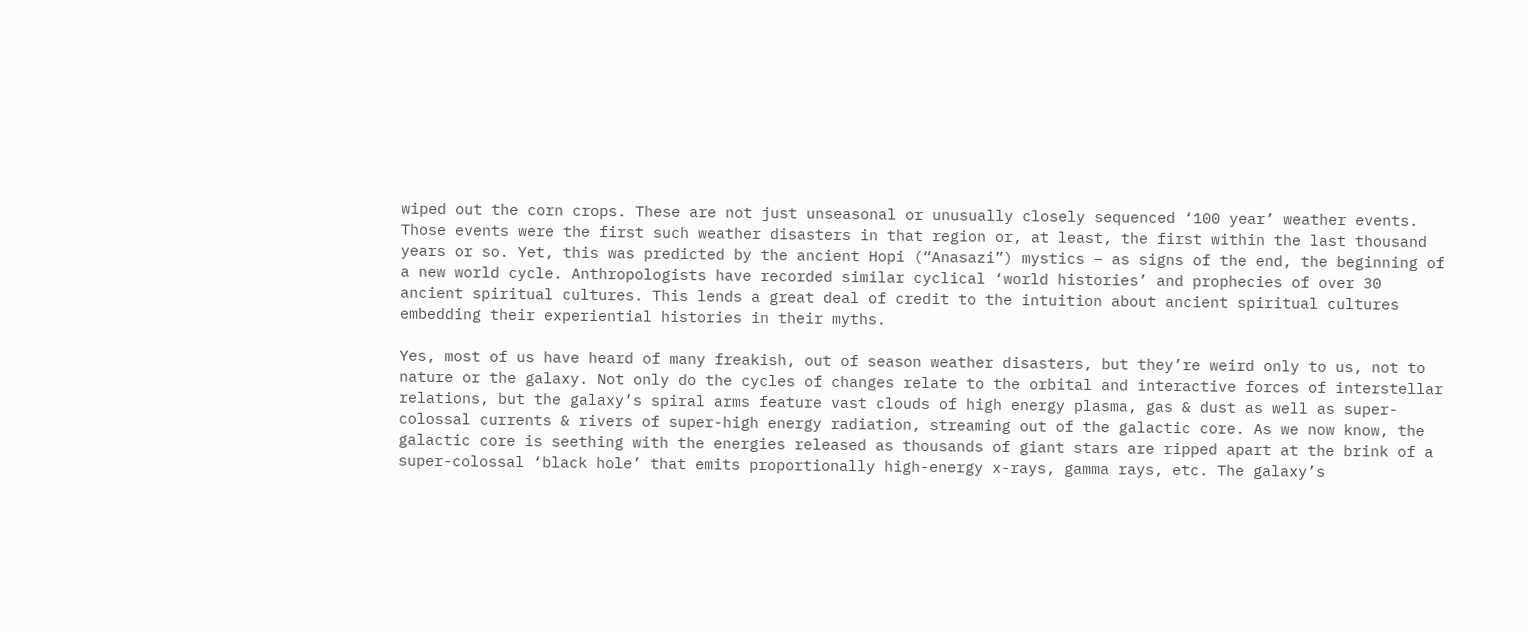wiped out the corn crops. These are not just unseasonal or unusually closely sequenced ‘100 year’ weather events. Those events were the first such weather disasters in that region or, at least, the first within the last thousand years or so. Yet, this was predicted by the ancient Hopi (“Anasazi”) mystics – as signs of the end, the beginning of a new world cycle. Anthropologists have recorded similar cyclical ‘world histories’ and prophecies of over 30 ancient spiritual cultures. This lends a great deal of credit to the intuition about ancient spiritual cultures embedding their experiential histories in their myths.

Yes, most of us have heard of many freakish, out of season weather disasters, but they’re weird only to us, not to nature or the galaxy. Not only do the cycles of changes relate to the orbital and interactive forces of interstellar relations, but the galaxy’s spiral arms feature vast clouds of high energy plasma, gas & dust as well as super-colossal currents & rivers of super-high energy radiation, streaming out of the galactic core. As we now know, the galactic core is seething with the energies released as thousands of giant stars are ripped apart at the brink of a super-colossal ‘black hole’ that emits proportionally high-energy x-rays, gamma rays, etc. The galaxy’s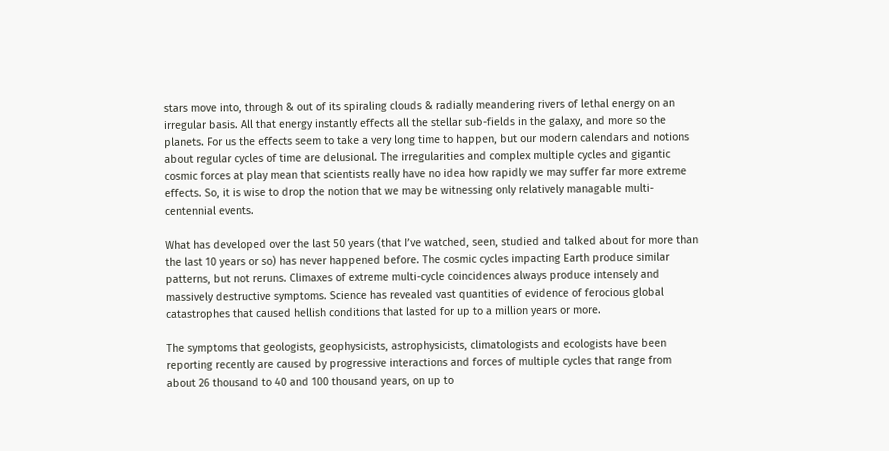stars move into, through & out of its spiraling clouds & radially meandering rivers of lethal energy on an irregular basis. All that energy instantly effects all the stellar sub-fields in the galaxy, and more so the planets. For us the effects seem to take a very long time to happen, but our modern calendars and notions about regular cycles of time are delusional. The irregularities and complex multiple cycles and gigantic cosmic forces at play mean that scientists really have no idea how rapidly we may suffer far more extreme effects. So, it is wise to drop the notion that we may be witnessing only relatively managable multi-centennial events.

What has developed over the last 50 years (that I’ve watched, seen, studied and talked about for more than the last 10 years or so) has never happened before. The cosmic cycles impacting Earth produce similar patterns, but not reruns. Climaxes of extreme multi-cycle coincidences always produce intensely and massively destructive symptoms. Science has revealed vast quantities of evidence of ferocious global catastrophes that caused hellish conditions that lasted for up to a million years or more.

The symptoms that geologists, geophysicists, astrophysicists, climatologists and ecologists have been reporting recently are caused by progressive interactions and forces of multiple cycles that range from about 26 thousand to 40 and 100 thousand years, on up to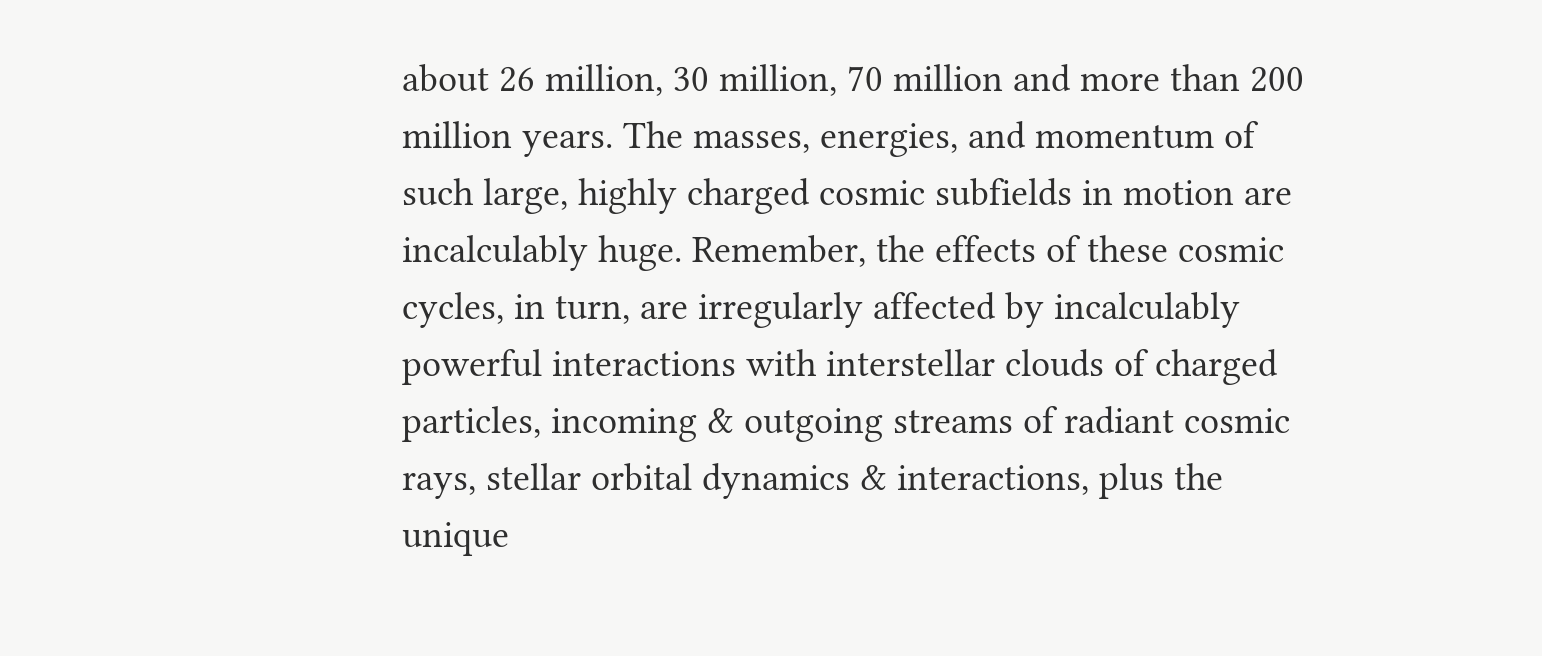about 26 million, 30 million, 70 million and more than 200 million years. The masses, energies, and momentum of such large, highly charged cosmic subfields in motion are incalculably huge. Remember, the effects of these cosmic cycles, in turn, are irregularly affected by incalculably powerful interactions with interstellar clouds of charged particles, incoming & outgoing streams of radiant cosmic rays, stellar orbital dynamics & interactions, plus the unique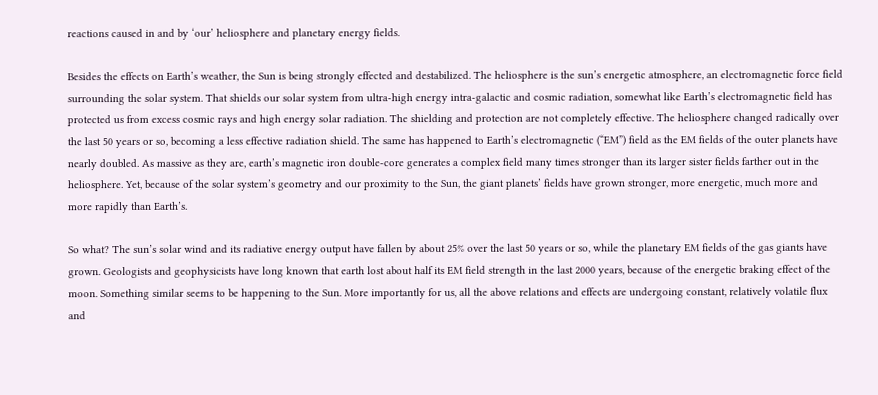reactions caused in and by ‘our’ heliosphere and planetary energy fields.

Besides the effects on Earth’s weather, the Sun is being strongly effected and destabilized. The heliosphere is the sun’s energetic atmosphere, an electromagnetic force field surrounding the solar system. That shields our solar system from ultra-high energy intra-galactic and cosmic radiation, somewhat like Earth’s electromagnetic field has protected us from excess cosmic rays and high energy solar radiation. The shielding and protection are not completely effective. The heliosphere changed radically over the last 50 years or so, becoming a less effective radiation shield. The same has happened to Earth’s electromagnetic (“EM”) field as the EM fields of the outer planets have nearly doubled. As massive as they are, earth’s magnetic iron double-core generates a complex field many times stronger than its larger sister fields farther out in the heliosphere. Yet, because of the solar system’s geometry and our proximity to the Sun, the giant planets’ fields have grown stronger, more energetic, much more and more rapidly than Earth’s.

So what? The sun’s solar wind and its radiative energy output have fallen by about 25% over the last 50 years or so, while the planetary EM fields of the gas giants have grown. Geologists and geophysicists have long known that earth lost about half its EM field strength in the last 2000 years, because of the energetic braking effect of the moon. Something similar seems to be happening to the Sun. More importantly for us, all the above relations and effects are undergoing constant, relatively volatile flux and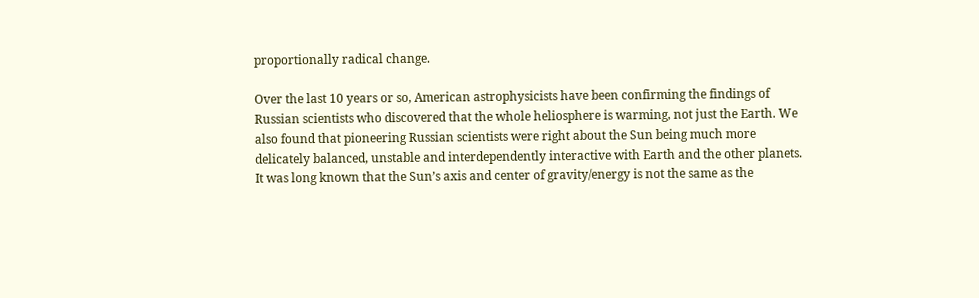proportionally radical change.

Over the last 10 years or so, American astrophysicists have been confirming the findings of Russian scientists who discovered that the whole heliosphere is warming, not just the Earth. We also found that pioneering Russian scientists were right about the Sun being much more delicately balanced, unstable and interdependently interactive with Earth and the other planets. It was long known that the Sun’s axis and center of gravity/energy is not the same as the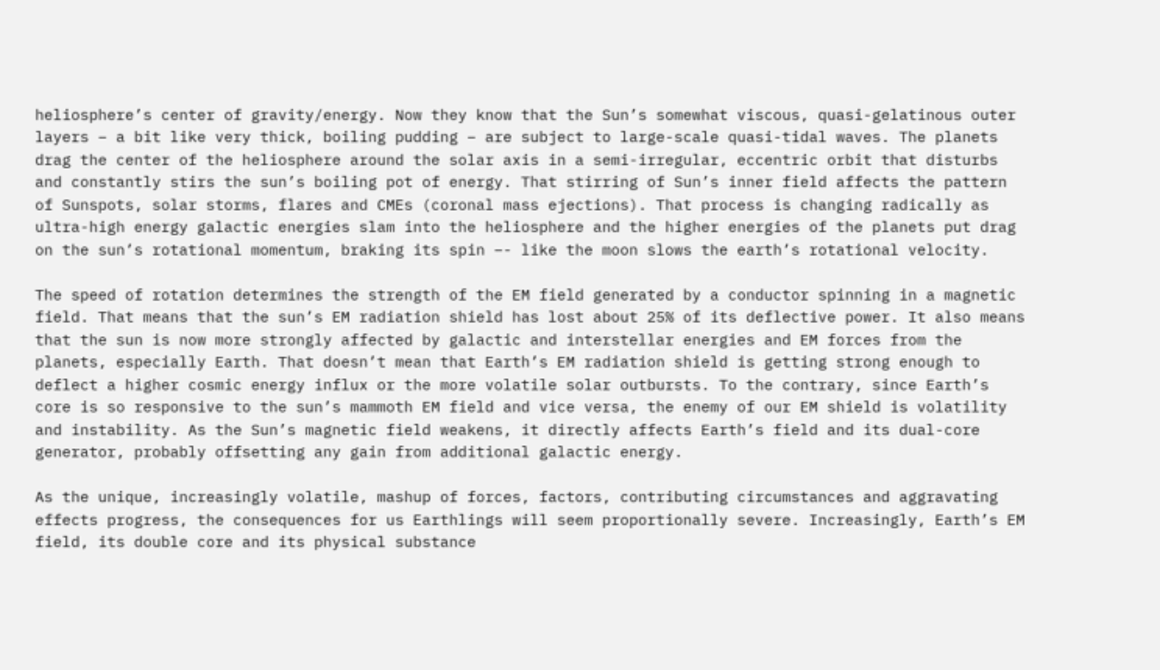heliosphere’s center of gravity/energy. Now they know that the Sun’s somewhat viscous, quasi-gelatinous outer layers – a bit like very thick, boiling pudding – are subject to large-scale quasi-tidal waves. The planets drag the center of the heliosphere around the solar axis in a semi-irregular, eccentric orbit that disturbs and constantly stirs the sun’s boiling pot of energy. That stirring of Sun’s inner field affects the pattern of Sunspots, solar storms, flares and CMEs (coronal mass ejections). That process is changing radically as ultra-high energy galactic energies slam into the heliosphere and the higher energies of the planets put drag on the sun’s rotational momentum, braking its spin –- like the moon slows the earth’s rotational velocity.

The speed of rotation determines the strength of the EM field generated by a conductor spinning in a magnetic field. That means that the sun’s EM radiation shield has lost about 25% of its deflective power. It also means that the sun is now more strongly affected by galactic and interstellar energies and EM forces from the planets, especially Earth. That doesn’t mean that Earth’s EM radiation shield is getting strong enough to deflect a higher cosmic energy influx or the more volatile solar outbursts. To the contrary, since Earth’s core is so responsive to the sun’s mammoth EM field and vice versa, the enemy of our EM shield is volatility and instability. As the Sun’s magnetic field weakens, it directly affects Earth’s field and its dual-core generator, probably offsetting any gain from additional galactic energy.

As the unique, increasingly volatile, mashup of forces, factors, contributing circumstances and aggravating effects progress, the consequences for us Earthlings will seem proportionally severe. Increasingly, Earth’s EM field, its double core and its physical substance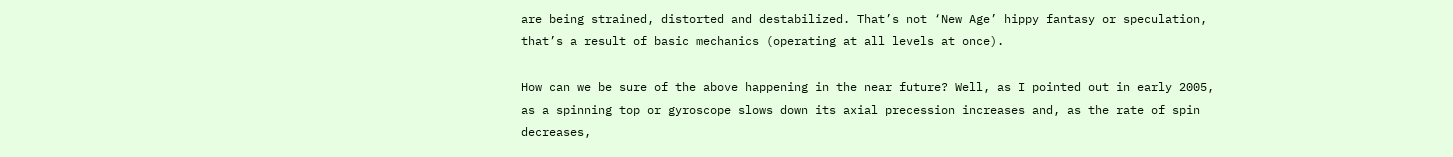are being strained, distorted and destabilized. That’s not ‘New Age’ hippy fantasy or speculation, that’s a result of basic mechanics (operating at all levels at once).

How can we be sure of the above happening in the near future? Well, as I pointed out in early 2005, as a spinning top or gyroscope slows down its axial precession increases and, as the rate of spin decreases,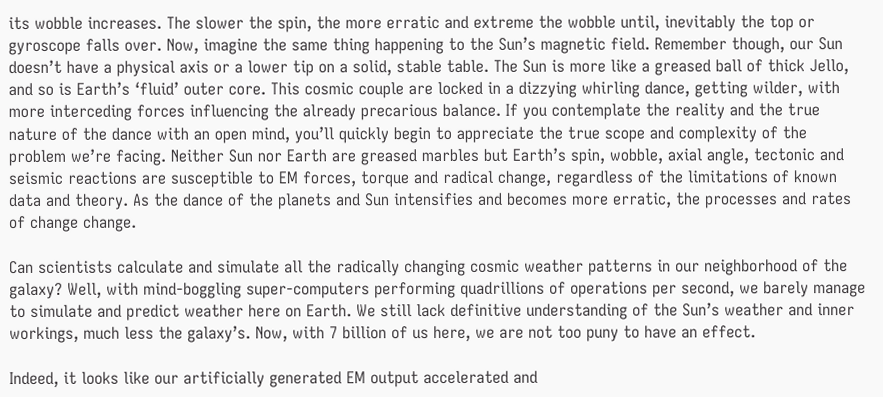its wobble increases. The slower the spin, the more erratic and extreme the wobble until, inevitably the top or gyroscope falls over. Now, imagine the same thing happening to the Sun’s magnetic field. Remember though, our Sun doesn’t have a physical axis or a lower tip on a solid, stable table. The Sun is more like a greased ball of thick Jello, and so is Earth’s ‘fluid’ outer core. This cosmic couple are locked in a dizzying whirling dance, getting wilder, with more interceding forces influencing the already precarious balance. If you contemplate the reality and the true nature of the dance with an open mind, you’ll quickly begin to appreciate the true scope and complexity of the problem we’re facing. Neither Sun nor Earth are greased marbles but Earth’s spin, wobble, axial angle, tectonic and seismic reactions are susceptible to EM forces, torque and radical change, regardless of the limitations of known data and theory. As the dance of the planets and Sun intensifies and becomes more erratic, the processes and rates of change change.

Can scientists calculate and simulate all the radically changing cosmic weather patterns in our neighborhood of the galaxy? Well, with mind-boggling super-computers performing quadrillions of operations per second, we barely manage to simulate and predict weather here on Earth. We still lack definitive understanding of the Sun’s weather and inner workings, much less the galaxy’s. Now, with 7 billion of us here, we are not too puny to have an effect.

Indeed, it looks like our artificially generated EM output accelerated and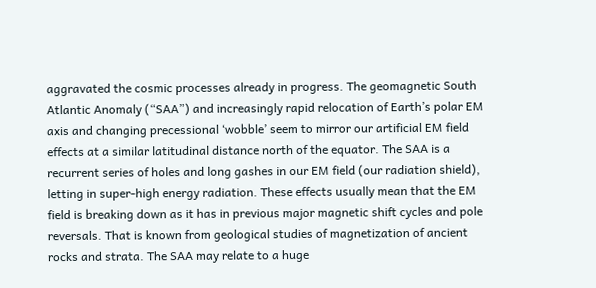aggravated the cosmic processes already in progress. The geomagnetic South Atlantic Anomaly (“SAA”) and increasingly rapid relocation of Earth’s polar EM axis and changing precessional ‘wobble’ seem to mirror our artificial EM field effects at a similar latitudinal distance north of the equator. The SAA is a recurrent series of holes and long gashes in our EM field (our radiation shield), letting in super-high energy radiation. These effects usually mean that the EM field is breaking down as it has in previous major magnetic shift cycles and pole reversals. That is known from geological studies of magnetization of ancient rocks and strata. The SAA may relate to a huge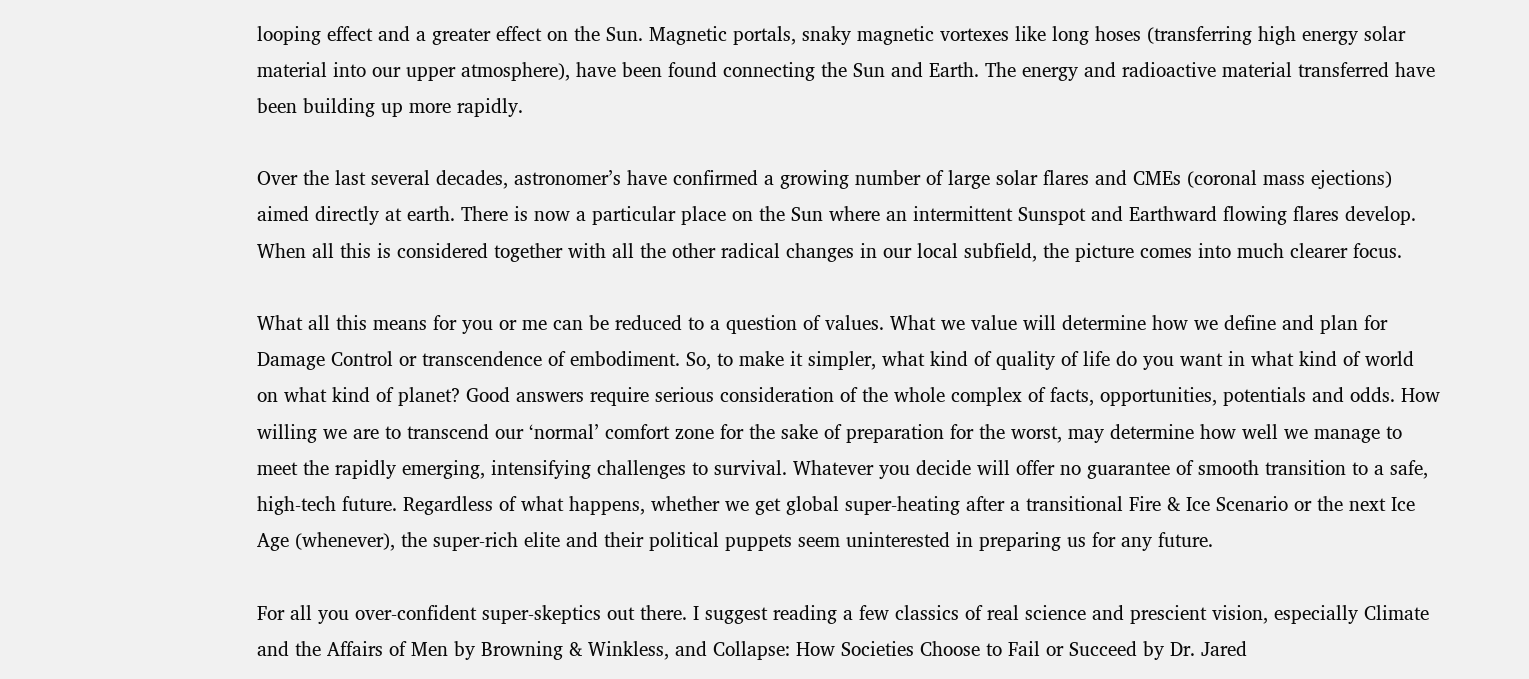looping effect and a greater effect on the Sun. Magnetic portals, snaky magnetic vortexes like long hoses (transferring high energy solar material into our upper atmosphere), have been found connecting the Sun and Earth. The energy and radioactive material transferred have been building up more rapidly.

Over the last several decades, astronomer’s have confirmed a growing number of large solar flares and CMEs (coronal mass ejections) aimed directly at earth. There is now a particular place on the Sun where an intermittent Sunspot and Earthward flowing flares develop. When all this is considered together with all the other radical changes in our local subfield, the picture comes into much clearer focus.

What all this means for you or me can be reduced to a question of values. What we value will determine how we define and plan for Damage Control or transcendence of embodiment. So, to make it simpler, what kind of quality of life do you want in what kind of world on what kind of planet? Good answers require serious consideration of the whole complex of facts, opportunities, potentials and odds. How willing we are to transcend our ‘normal’ comfort zone for the sake of preparation for the worst, may determine how well we manage to meet the rapidly emerging, intensifying challenges to survival. Whatever you decide will offer no guarantee of smooth transition to a safe, high-tech future. Regardless of what happens, whether we get global super-heating after a transitional Fire & Ice Scenario or the next Ice Age (whenever), the super-rich elite and their political puppets seem uninterested in preparing us for any future.

For all you over-confident super-skeptics out there. I suggest reading a few classics of real science and prescient vision, especially Climate and the Affairs of Men by Browning & Winkless, and Collapse: How Societies Choose to Fail or Succeed by Dr. Jared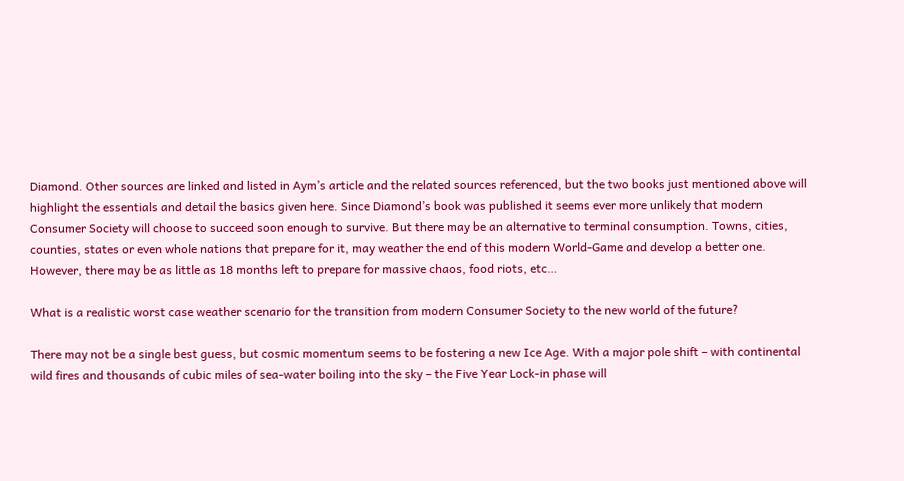Diamond. Other sources are linked and listed in Aym’s article and the related sources referenced, but the two books just mentioned above will highlight the essentials and detail the basics given here. Since Diamond’s book was published it seems ever more unlikely that modern Consumer Society will choose to succeed soon enough to survive. But there may be an alternative to terminal consumption. Towns, cities, counties, states or even whole nations that prepare for it, may weather the end of this modern World-Game and develop a better one. However, there may be as little as 18 months left to prepare for massive chaos, food riots, etc…

What is a realistic worst case weather scenario for the transition from modern Consumer Society to the new world of the future?

There may not be a single best guess, but cosmic momentum seems to be fostering a new Ice Age. With a major pole shift – with continental wild fires and thousands of cubic miles of sea-water boiling into the sky – the Five Year Lock-in phase will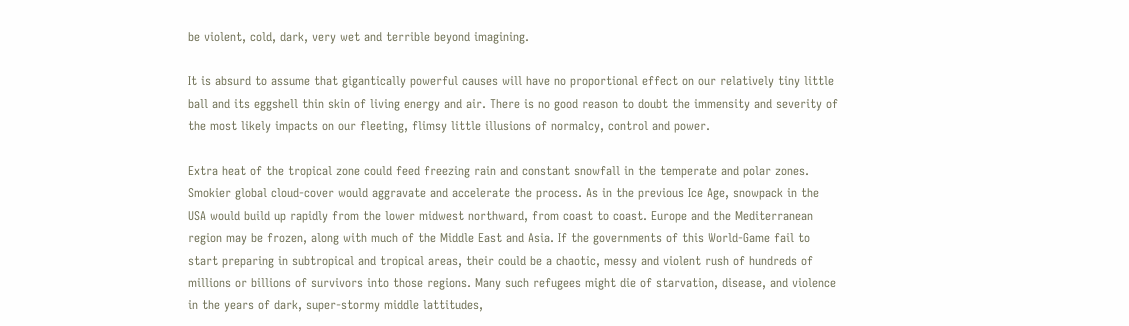be violent, cold, dark, very wet and terrible beyond imagining.

It is absurd to assume that gigantically powerful causes will have no proportional effect on our relatively tiny little ball and its eggshell thin skin of living energy and air. There is no good reason to doubt the immensity and severity of the most likely impacts on our fleeting, flimsy little illusions of normalcy, control and power.

Extra heat of the tropical zone could feed freezing rain and constant snowfall in the temperate and polar zones. Smokier global cloud-cover would aggravate and accelerate the process. As in the previous Ice Age, snowpack in the USA would build up rapidly from the lower midwest northward, from coast to coast. Europe and the Mediterranean region may be frozen, along with much of the Middle East and Asia. If the governments of this World-Game fail to start preparing in subtropical and tropical areas, their could be a chaotic, messy and violent rush of hundreds of millions or billions of survivors into those regions. Many such refugees might die of starvation, disease, and violence in the years of dark, super-stormy middle lattitudes,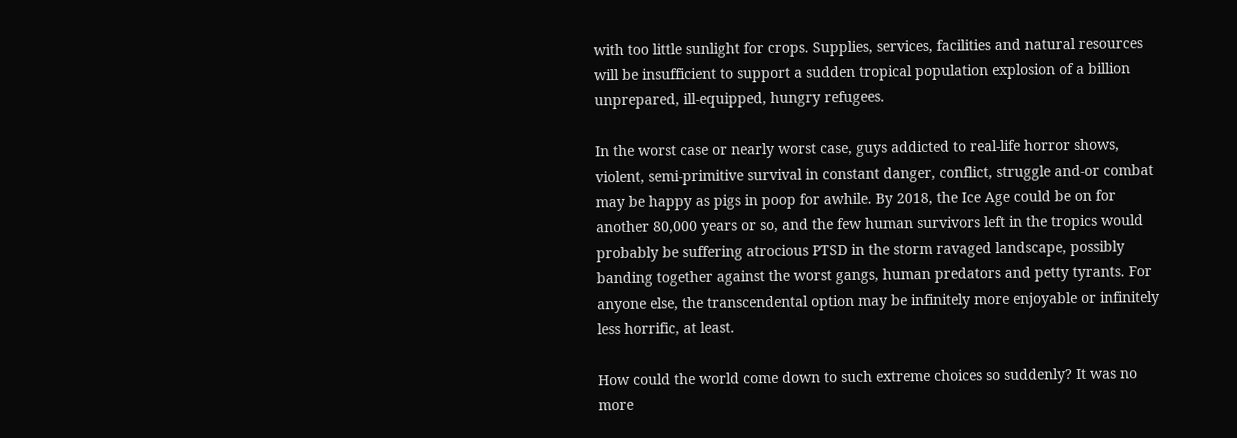with too little sunlight for crops. Supplies, services, facilities and natural resources will be insufficient to support a sudden tropical population explosion of a billion unprepared, ill-equipped, hungry refugees.

In the worst case or nearly worst case, guys addicted to real-life horror shows, violent, semi-primitive survival in constant danger, conflict, struggle and-or combat may be happy as pigs in poop for awhile. By 2018, the Ice Age could be on for another 80,000 years or so, and the few human survivors left in the tropics would probably be suffering atrocious PTSD in the storm ravaged landscape, possibly banding together against the worst gangs, human predators and petty tyrants. For anyone else, the transcendental option may be infinitely more enjoyable or infinitely less horrific, at least.

How could the world come down to such extreme choices so suddenly? It was no more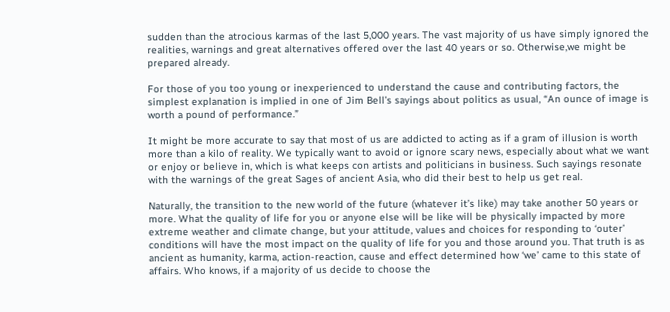sudden than the atrocious karmas of the last 5,000 years. The vast majority of us have simply ignored the realities, warnings and great alternatives offered over the last 40 years or so. Otherwise,we might be prepared already.

For those of you too young or inexperienced to understand the cause and contributing factors, the simplest explanation is implied in one of Jim Bell’s sayings about politics as usual, “An ounce of image is worth a pound of performance.”

It might be more accurate to say that most of us are addicted to acting as if a gram of illusion is worth more than a kilo of reality. We typically want to avoid or ignore scary news, especially about what we want or enjoy or believe in, which is what keeps con artists and politicians in business. Such sayings resonate with the warnings of the great Sages of ancient Asia, who did their best to help us get real.

Naturally, the transition to the new world of the future (whatever it’s like) may take another 50 years or more. What the quality of life for you or anyone else will be like will be physically impacted by more extreme weather and climate change, but your attitude, values and choices for responding to ‘outer’ conditions will have the most impact on the quality of life for you and those around you. That truth is as ancient as humanity, karma, action-reaction, cause and effect determined how ‘we’ came to this state of affairs. Who knows, if a majority of us decide to choose the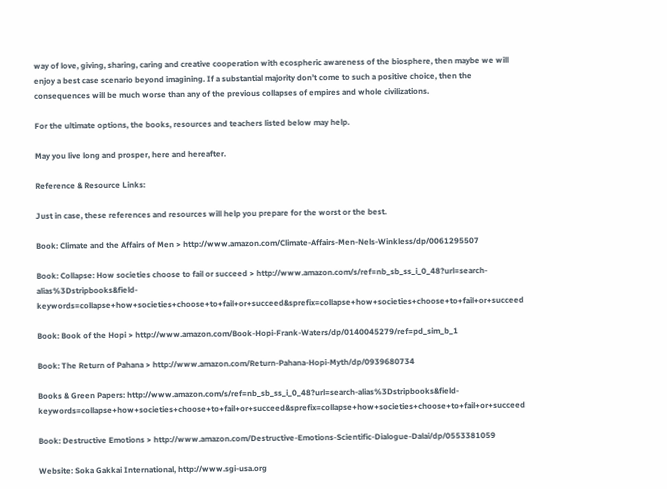way of love, giving, sharing, caring and creative cooperation with ecospheric awareness of the biosphere, then maybe we will enjoy a best case scenario beyond imagining. If a substantial majority don’t come to such a positive choice, then the consequences will be much worse than any of the previous collapses of empires and whole civilizations.

For the ultimate options, the books, resources and teachers listed below may help.

May you live long and prosper, here and hereafter.

Reference & Resource Links:

Just in case, these references and resources will help you prepare for the worst or the best.

Book: Climate and the Affairs of Men > http://www.amazon.com/Climate-Affairs-Men-Nels-Winkless/dp/0061295507

Book: Collapse: How societies choose to fail or succeed > http://www.amazon.com/s/ref=nb_sb_ss_i_0_48?url=search-alias%3Dstripbooks&field-keywords=collapse+how+societies+choose+to+fail+or+succeed&sprefix=collapse+how+societies+choose+to+fail+or+succeed

Book: Book of the Hopi > http://www.amazon.com/Book-Hopi-Frank-Waters/dp/0140045279/ref=pd_sim_b_1

Book: The Return of Pahana > http://www.amazon.com/Return-Pahana-Hopi-Myth/dp/0939680734

Books & Green Papers: http://www.amazon.com/s/ref=nb_sb_ss_i_0_48?url=search-alias%3Dstripbooks&field-keywords=collapse+how+societies+choose+to+fail+or+succeed&sprefix=collapse+how+societies+choose+to+fail+or+succeed

Book: Destructive Emotions > http://www.amazon.com/Destructive-Emotions-Scientific-Dialogue-Dalai/dp/0553381059

Website: Soka Gakkai International, http://www.sgi-usa.org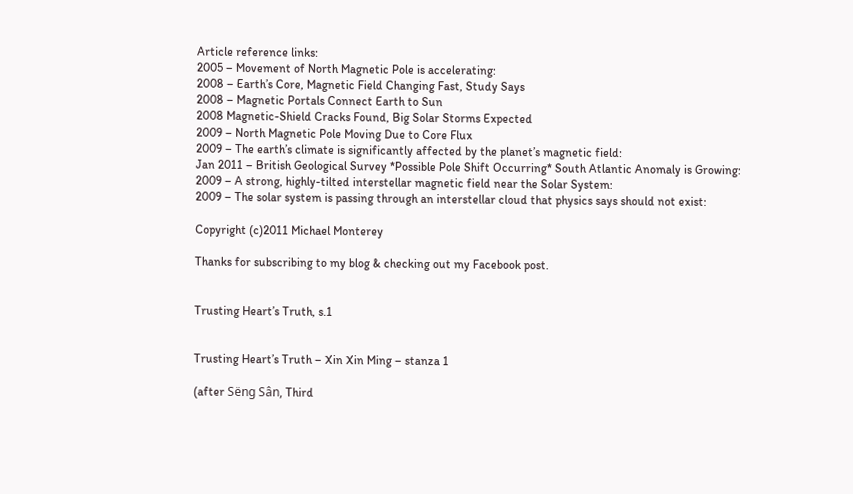Article reference links:
2005 – Movement of North Magnetic Pole is accelerating:
2008 – Earth’s Core, Magnetic Field Changing Fast, Study Says
2008 – Magnetic Portals Connect Earth to Sun
2008 Magnetic-Shield Cracks Found, Big Solar Storms Expected
2009 – North Magnetic Pole Moving Due to Core Flux
2009 – The earth’s climate is significantly affected by the planet’s magnetic field:
Jan 2011 – British Geological Survey *Possible Pole Shift Occurring* South Atlantic Anomaly is Growing:
2009 – A strong, highly-tilted interstellar magnetic field near the Solar System:
2009 – The solar system is passing through an interstellar cloud that physics says should not exist:

Copyright (c)2011 Michael Monterey

Thanks for subscribing to my blog & checking out my Facebook post.


Trusting Heart’s Truth, s.1


Trusting Heart’s Truth – Xin Xin Ming – stanza 1

(after Sëng Sân, Third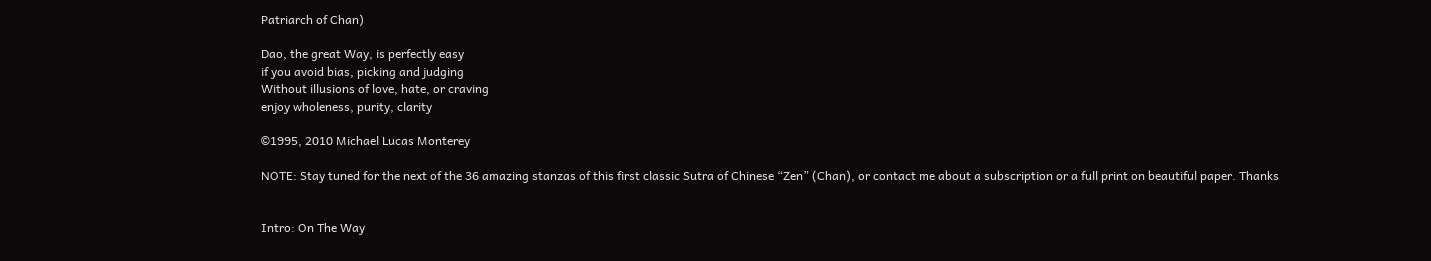Patriarch of Chan)

Dao, the great Way, is perfectly easy
if you avoid bias, picking and judging
Without illusions of love, hate, or craving
enjoy wholeness, purity, clarity

©1995, 2010 Michael Lucas Monterey

NOTE: Stay tuned for the next of the 36 amazing stanzas of this first classic Sutra of Chinese “Zen” (Chan), or contact me about a subscription or a full print on beautiful paper. Thanks


Intro: On The Way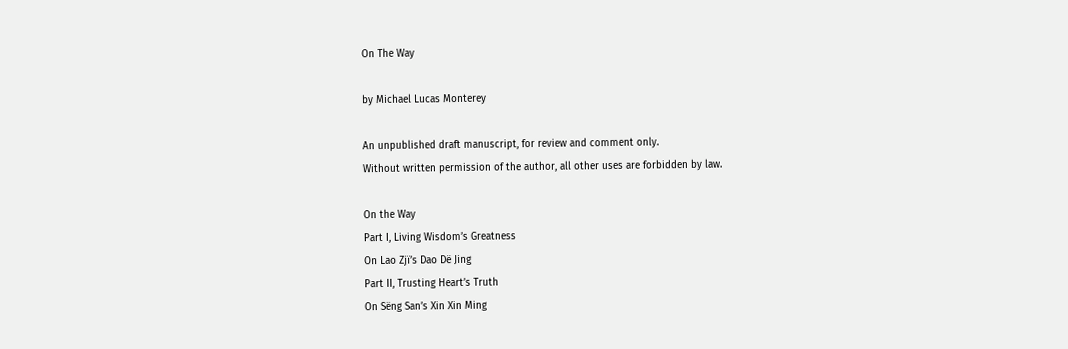On The Way

by Michael Lucas Monterey

An unpublished draft manuscript, for review and comment only.
Without written permission of the author, all other uses are forbidden by law.

On the Way
Part I, Living Wisdom’s Greatness
On Lao Zjï’s Dao Dë Jing
Part II, Trusting Heart’s Truth
On Sëng San’s Xin Xin Ming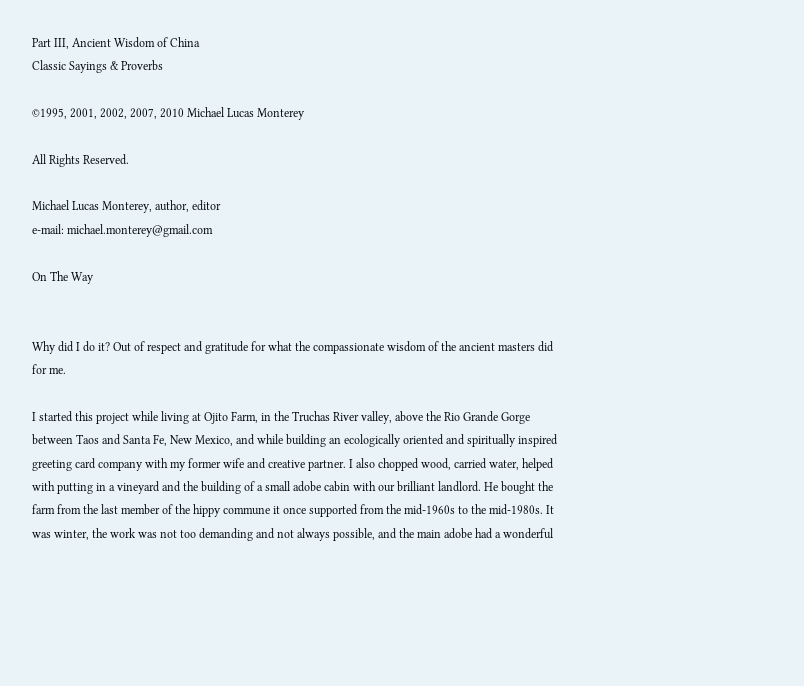Part III, Ancient Wisdom of China
Classic Sayings & Proverbs

©1995, 2001, 2002, 2007, 2010 Michael Lucas Monterey

All Rights Reserved.

Michael Lucas Monterey, author, editor
e-mail: michael.monterey@gmail.com

On The Way


Why did I do it? Out of respect and gratitude for what the compassionate wisdom of the ancient masters did for me.

I started this project while living at Ojito Farm, in the Truchas River valley, above the Rio Grande Gorge between Taos and Santa Fe, New Mexico, and while building an ecologically oriented and spiritually inspired greeting card company with my former wife and creative partner. I also chopped wood, carried water, helped with putting in a vineyard and the building of a small adobe cabin with our brilliant landlord. He bought the farm from the last member of the hippy commune it once supported from the mid-1960s to the mid-1980s. It was winter, the work was not too demanding and not always possible, and the main adobe had a wonderful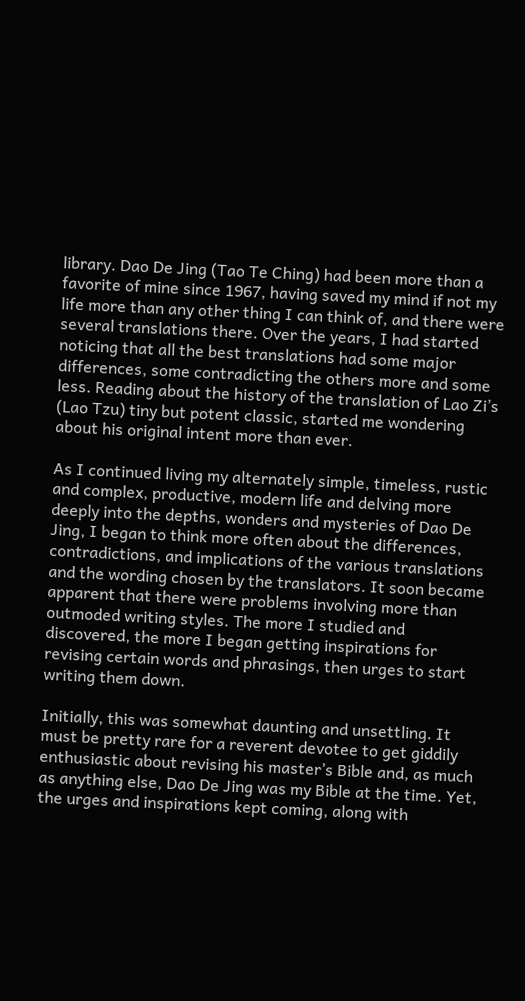library. Dao De Jing (Tao Te Ching) had been more than a favorite of mine since 1967, having saved my mind if not my life more than any other thing I can think of, and there were several translations there. Over the years, I had started noticing that all the best translations had some major differences, some contradicting the others more and some less. Reading about the history of the translation of Lao Zi’s (Lao Tzu) tiny but potent classic, started me wondering about his original intent more than ever.

As I continued living my alternately simple, timeless, rustic and complex, productive, modern life and delving more deeply into the depths, wonders and mysteries of Dao De Jing, I began to think more often about the differences, contradictions, and implications of the various translations and the wording chosen by the translators. It soon became apparent that there were problems involving more than outmoded writing styles. The more I studied and discovered, the more I began getting inspirations for revising certain words and phrasings, then urges to start writing them down.

Initially, this was somewhat daunting and unsettling. It must be pretty rare for a reverent devotee to get giddily enthusiastic about revising his master’s Bible and, as much as anything else, Dao De Jing was my Bible at the time. Yet, the urges and inspirations kept coming, along with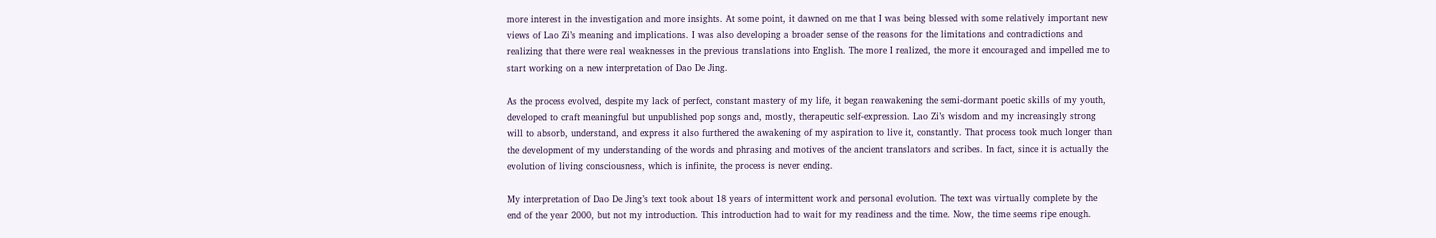more interest in the investigation and more insights. At some point, it dawned on me that I was being blessed with some relatively important new views of Lao Zi’s meaning and implications. I was also developing a broader sense of the reasons for the limitations and contradictions and realizing that there were real weaknesses in the previous translations into English. The more I realized, the more it encouraged and impelled me to start working on a new interpretation of Dao De Jing.

As the process evolved, despite my lack of perfect, constant mastery of my life, it began reawakening the semi-dormant poetic skills of my youth, developed to craft meaningful but unpublished pop songs and, mostly, therapeutic self-expression. Lao Zi’s wisdom and my increasingly strong will to absorb, understand, and express it also furthered the awakening of my aspiration to live it, constantly. That process took much longer than the development of my understanding of the words and phrasing and motives of the ancient translators and scribes. In fact, since it is actually the evolution of living consciousness, which is infinite, the process is never ending.

My interpretation of Dao De Jing’s text took about 18 years of intermittent work and personal evolution. The text was virtually complete by the end of the year 2000, but not my introduction. This introduction had to wait for my readiness and the time. Now, the time seems ripe enough.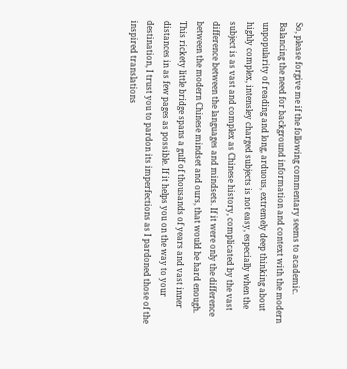So, please forgive me if the following commentary seems to academic. Balancing the need for background information and context with the modern unpopularity of reading and long, arduous, extremely deep thinking about highly complex, intensley charged subjects is not easy, especially when the subject is as vast and complex as Chinese history, complicated by the vast difference between the languages and mindsets. If it were only the difference between the modern Chinese mindset and ours, that would be hard enough. This rickety little bridge spans a gulf of thousands of years and vast inner distances in as few pages as possible. If it helps you on the way to your destination, I trust you to pardon its imperfections as I pardoned those of the inspired translations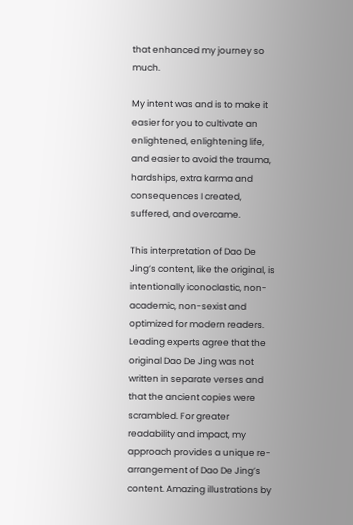that enhanced my journey so much.

My intent was and is to make it easier for you to cultivate an enlightened, enlightening life, and easier to avoid the trauma, hardships, extra karma and consequences I created, suffered, and overcame.

This interpretation of Dao De Jing’s content, like the original, is intentionally iconoclastic, non-academic, non-sexist and optimized for modern readers. Leading experts agree that the original Dao De Jing was not written in separate verses and that the ancient copies were scrambled. For greater readability and impact, my approach provides a unique re-arrangement of Dao De Jing’s content. Amazing illustrations by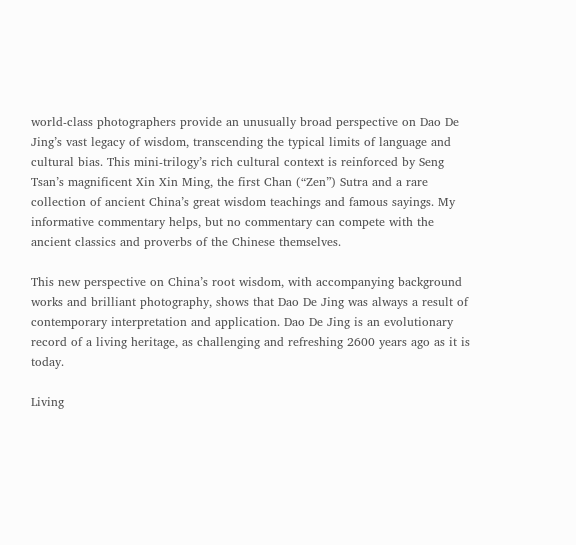world-class photographers provide an unusually broad perspective on Dao De Jing’s vast legacy of wisdom, transcending the typical limits of language and cultural bias. This mini-trilogy’s rich cultural context is reinforced by Seng Tsan’s magnificent Xin Xin Ming, the first Chan (“Zen”) Sutra and a rare collection of ancient China’s great wisdom teachings and famous sayings. My informative commentary helps, but no commentary can compete with the ancient classics and proverbs of the Chinese themselves.

This new perspective on China’s root wisdom, with accompanying background works and brilliant photography, shows that Dao De Jing was always a result of contemporary interpretation and application. Dao De Jing is an evolutionary record of a living heritage, as challenging and refreshing 2600 years ago as it is today.

Living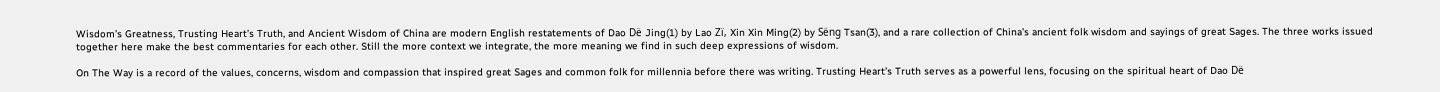Wisdom’s Greatness, Trusting Heart’s Truth, and Ancient Wisdom of China are modern English restatements of Dao Dë Jing(1) by Lao Zï, Xin Xin Ming(2) by Sëng Tsan(3), and a rare collection of China’s ancient folk wisdom and sayings of great Sages. The three works issued together here make the best commentaries for each other. Still the more context we integrate, the more meaning we find in such deep expressions of wisdom.

On The Way is a record of the values, concerns, wisdom and compassion that inspired great Sages and common folk for millennia before there was writing. Trusting Heart’s Truth serves as a powerful lens, focusing on the spiritual heart of Dao Dë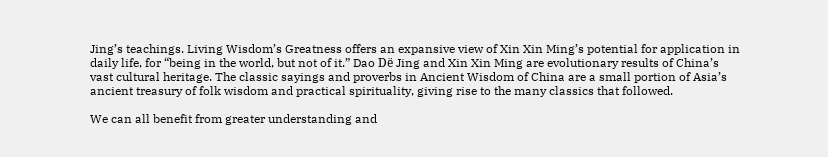Jing’s teachings. Living Wisdom’s Greatness offers an expansive view of Xin Xin Ming’s potential for application in daily life, for “being in the world, but not of it.” Dao Dë Jing and Xin Xin Ming are evolutionary results of China’s vast cultural heritage. The classic sayings and proverbs in Ancient Wisdom of China are a small portion of Asia’s ancient treasury of folk wisdom and practical spirituality, giving rise to the many classics that followed.

We can all benefit from greater understanding and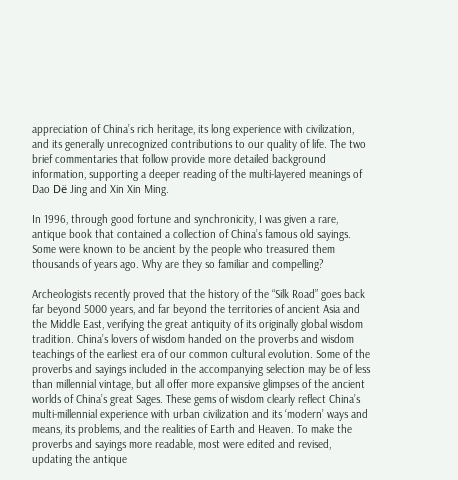appreciation of China’s rich heritage, its long experience with civilization, and its generally unrecognized contributions to our quality of life. The two brief commentaries that follow provide more detailed background information, supporting a deeper reading of the multi-layered meanings of Dao Dë Jing and Xin Xin Ming.

In 1996, through good fortune and synchronicity, I was given a rare, antique book that contained a collection of China’s famous old sayings. Some were known to be ancient by the people who treasured them thousands of years ago. Why are they so familiar and compelling?

Archeologists recently proved that the history of the “Silk Road” goes back far beyond 5000 years, and far beyond the territories of ancient Asia and the Middle East, verifying the great antiquity of its originally global wisdom tradition. China’s lovers of wisdom handed on the proverbs and wisdom teachings of the earliest era of our common cultural evolution. Some of the proverbs and sayings included in the accompanying selection may be of less than millennial vintage, but all offer more expansive glimpses of the ancient worlds of China’s great Sages. These gems of wisdom clearly reflect China’s multi-millennial experience with urban civilization and its ‘modern’ ways and means, its problems, and the realities of Earth and Heaven. To make the proverbs and sayings more readable, most were edited and revised, updating the antique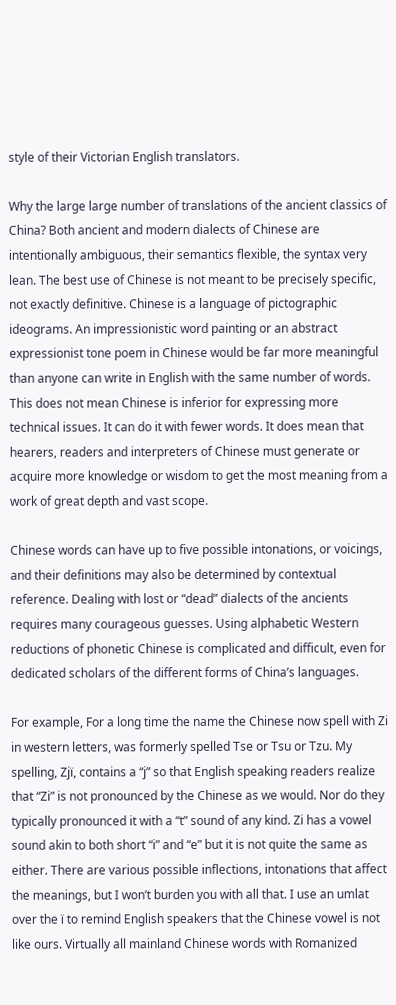style of their Victorian English translators.

Why the large large number of translations of the ancient classics of China? Both ancient and modern dialects of Chinese are intentionally ambiguous, their semantics flexible, the syntax very lean. The best use of Chinese is not meant to be precisely specific, not exactly definitive. Chinese is a language of pictographic ideograms. An impressionistic word painting or an abstract expressionist tone poem in Chinese would be far more meaningful than anyone can write in English with the same number of words. This does not mean Chinese is inferior for expressing more technical issues. It can do it with fewer words. It does mean that hearers, readers and interpreters of Chinese must generate or acquire more knowledge or wisdom to get the most meaning from a work of great depth and vast scope.

Chinese words can have up to five possible intonations, or voicings, and their definitions may also be determined by contextual reference. Dealing with lost or “dead” dialects of the ancients requires many courageous guesses. Using alphabetic Western reductions of phonetic Chinese is complicated and difficult, even for dedicated scholars of the different forms of China’s languages.

For example, For a long time the name the Chinese now spell with Zi in western letters, was formerly spelled Tse or Tsu or Tzu. My spelling, Zjï, contains a “j” so that English speaking readers realize that “Zi” is not pronounced by the Chinese as we would. Nor do they typically pronounced it with a “t” sound of any kind. Zi has a vowel sound akin to both short “i” and “e” but it is not quite the same as either. There are various possible inflections, intonations that affect the meanings, but I won’t burden you with all that. I use an umlat over the ï to remind English speakers that the Chinese vowel is not like ours. Virtually all mainland Chinese words with Romanized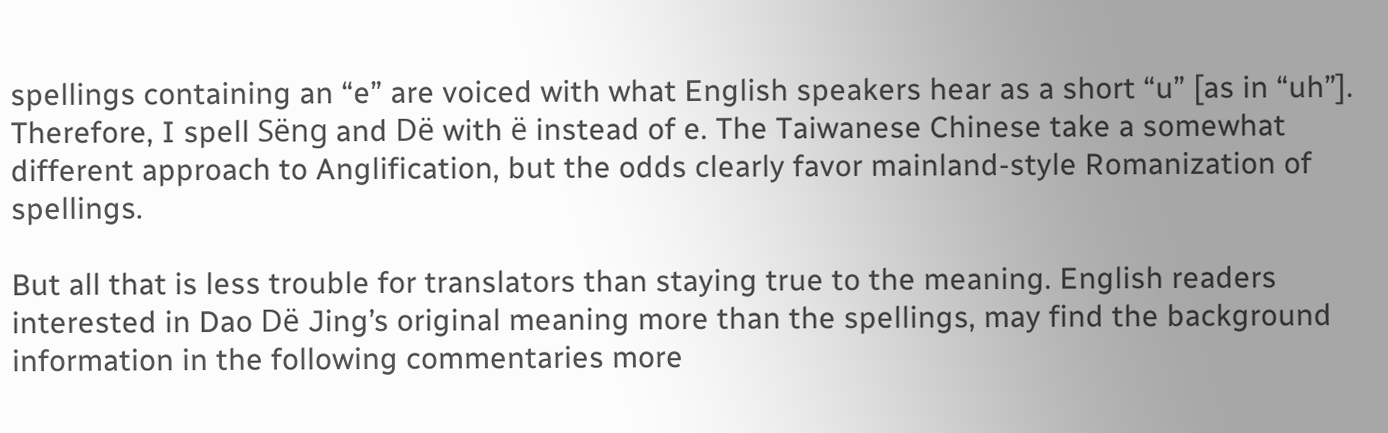spellings containing an “e” are voiced with what English speakers hear as a short “u” [as in “uh”]. Therefore, I spell Sëng and Dë with ë instead of e. The Taiwanese Chinese take a somewhat different approach to Anglification, but the odds clearly favor mainland-style Romanization of spellings.

But all that is less trouble for translators than staying true to the meaning. English readers interested in Dao Dë Jing’s original meaning more than the spellings, may find the background information in the following commentaries more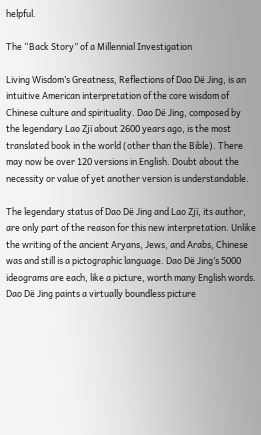helpful.

The “Back Story” of a Millennial Investigation

Living Wisdom’s Greatness, Reflections of Dao Dë Jing, is an intuitive American interpretation of the core wisdom of Chinese culture and spirituality. Dao Dë Jing, composed by the legendary Lao Zjï about 2600 years ago, is the most translated book in the world (other than the Bible). There may now be over 120 versions in English. Doubt about the necessity or value of yet another version is understandable.

The legendary status of Dao Dë Jing and Lao Zjï, its author, are only part of the reason for this new interpretation. Unlike the writing of the ancient Aryans, Jews, and Arabs, Chinese was and still is a pictographic language. Dao Dë Jing’s 5000 ideograms are each, like a picture, worth many English words. Dao Dë Jing paints a virtually boundless picture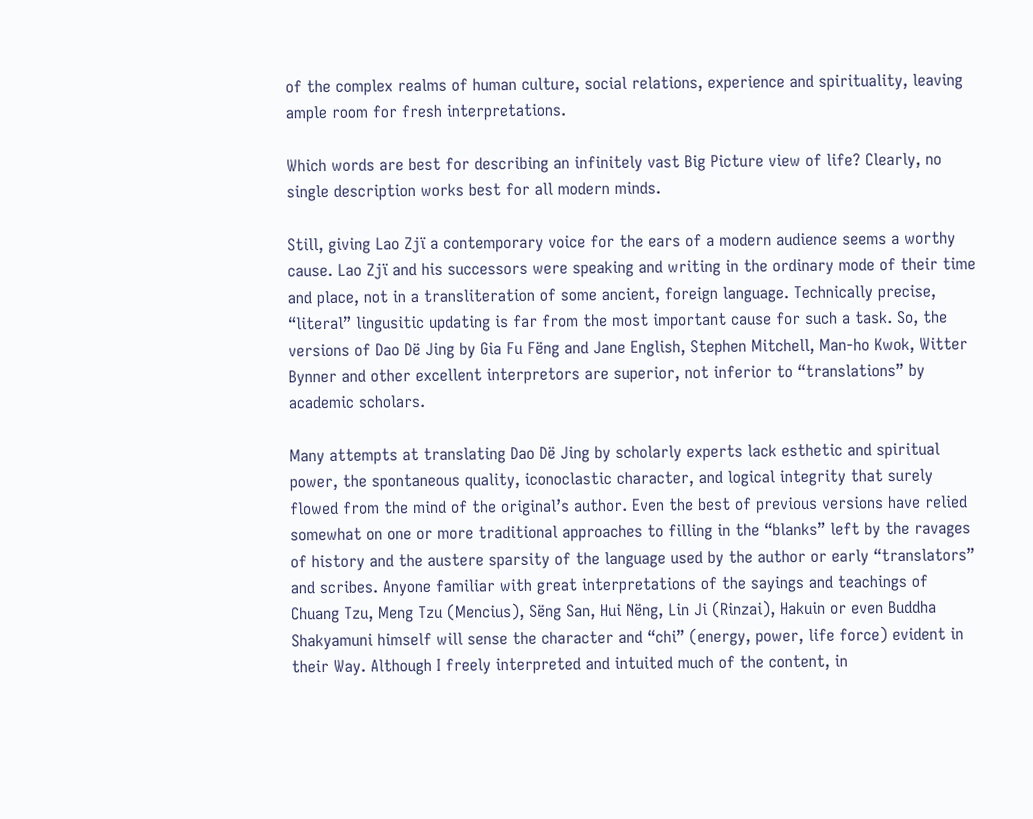of the complex realms of human culture, social relations, experience and spirituality, leaving ample room for fresh interpretations.

Which words are best for describing an infinitely vast Big Picture view of life? Clearly, no single description works best for all modern minds.

Still, giving Lao Zjï a contemporary voice for the ears of a modern audience seems a worthy cause. Lao Zjï and his successors were speaking and writing in the ordinary mode of their time and place, not in a transliteration of some ancient, foreign language. Technically precise, “literal” lingusitic updating is far from the most important cause for such a task. So, the versions of Dao Dë Jing by Gia Fu Fëng and Jane English, Stephen Mitchell, Man-ho Kwok, Witter Bynner and other excellent interpretors are superior, not inferior to “translations” by academic scholars.

Many attempts at translating Dao Dë Jing by scholarly experts lack esthetic and spiritual power, the spontaneous quality, iconoclastic character, and logical integrity that surely flowed from the mind of the original’s author. Even the best of previous versions have relied somewhat on one or more traditional approaches to filling in the “blanks” left by the ravages of history and the austere sparsity of the language used by the author or early “translators” and scribes. Anyone familiar with great interpretations of the sayings and teachings of Chuang Tzu, Meng Tzu (Mencius), Sëng San, Hui Nëng, Lin Ji (Rinzai), Hakuin or even Buddha Shakyamuni himself will sense the character and “chi” (energy, power, life force) evident in their Way. Although I freely interpreted and intuited much of the content, in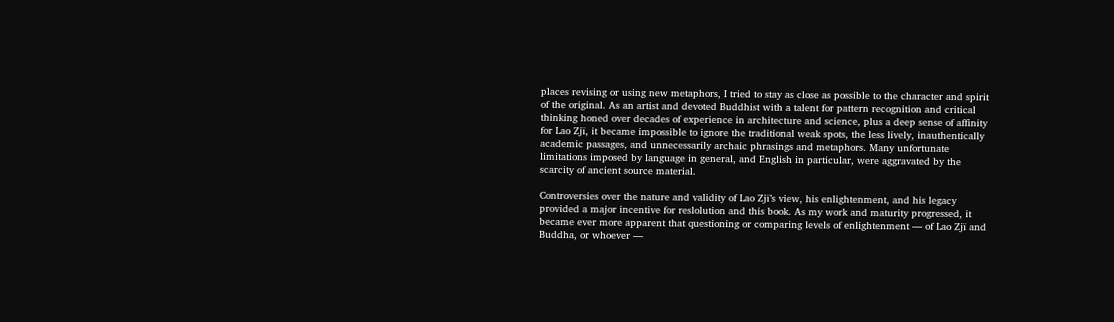places revising or using new metaphors, I tried to stay as close as possible to the character and spirit of the original. As an artist and devoted Buddhist with a talent for pattern recognition and critical thinking honed over decades of experience in architecture and science, plus a deep sense of affinity for Lao Zjï, it became impossible to ignore the traditional weak spots, the less lively, inauthentically academic passages, and unnecessarily archaic phrasings and metaphors. Many unfortunate limitations imposed by language in general, and English in particular, were aggravated by the scarcity of ancient source material.

Controversies over the nature and validity of Lao Zjï’s view, his enlightenment, and his legacy provided a major incentive for reslolution and this book. As my work and maturity progressed, it became ever more apparent that questioning or comparing levels of enlightenment — of Lao Zjï and Buddha, or whoever —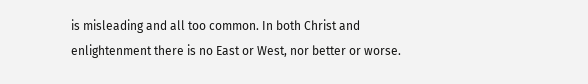is misleading and all too common. In both Christ and enlightenment there is no East or West, nor better or worse.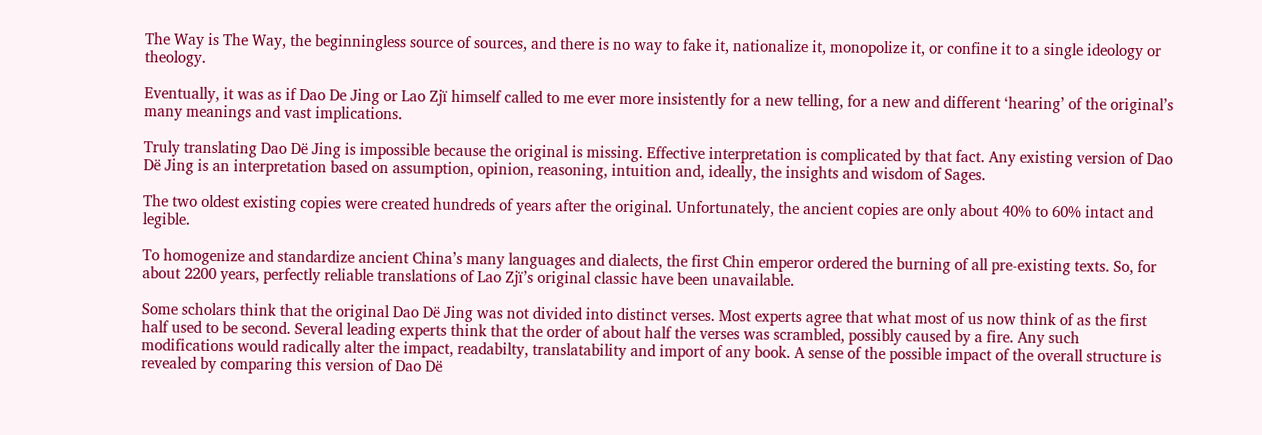The Way is The Way, the beginningless source of sources, and there is no way to fake it, nationalize it, monopolize it, or confine it to a single ideology or theology.

Eventually, it was as if Dao De Jing or Lao Zjï himself called to me ever more insistently for a new telling, for a new and different ‘hearing’ of the original’s many meanings and vast implications.

Truly translating Dao Dë Jing is impossible because the original is missing. Effective interpretation is complicated by that fact. Any existing version of Dao Dë Jing is an interpretation based on assumption, opinion, reasoning, intuition and, ideally, the insights and wisdom of Sages.

The two oldest existing copies were created hundreds of years after the original. Unfortunately, the ancient copies are only about 40% to 60% intact and legible.

To homogenize and standardize ancient China’s many languages and dialects, the first Chin emperor ordered the burning of all pre-existing texts. So, for about 2200 years, perfectly reliable translations of Lao Zjï’s original classic have been unavailable.

Some scholars think that the original Dao Dë Jing was not divided into distinct verses. Most experts agree that what most of us now think of as the first half used to be second. Several leading experts think that the order of about half the verses was scrambled, possibly caused by a fire. Any such modifications would radically alter the impact, readabilty, translatability and import of any book. A sense of the possible impact of the overall structure is revealed by comparing this version of Dao Dë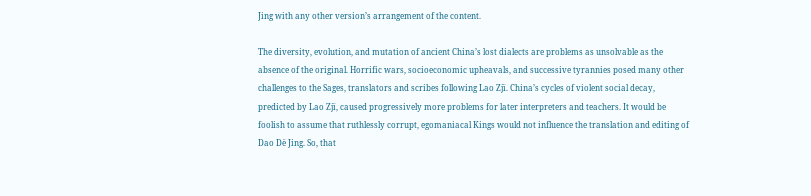Jing with any other version’s arrangement of the content.

The diversity, evolution, and mutation of ancient China’s lost dialects are problems as unsolvable as the absence of the original. Horrific wars, socioeconomic upheavals, and successive tyrannies posed many other challenges to the Sages, translators and scribes following Lao Zjï. China’s cycles of violent social decay, predicted by Lao Zjï, caused progressively more problems for later interpreters and teachers. It would be foolish to assume that ruthlessly corrupt, egomaniacal Kings would not influence the translation and editing of Dao Dë Jing. So, that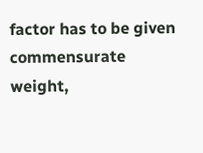factor has to be given commensurate weight,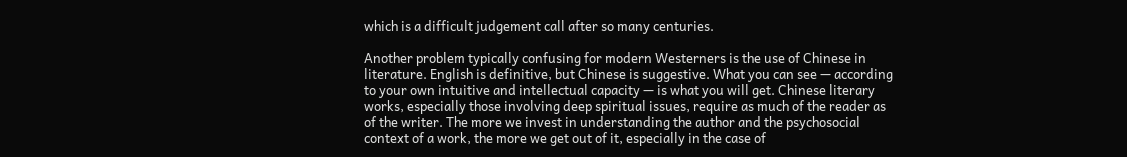which is a difficult judgement call after so many centuries.

Another problem typically confusing for modern Westerners is the use of Chinese in literature. English is definitive, but Chinese is suggestive. What you can see — according to your own intuitive and intellectual capacity — is what you will get. Chinese literary works, especially those involving deep spiritual issues, require as much of the reader as of the writer. The more we invest in understanding the author and the psychosocial context of a work, the more we get out of it, especially in the case of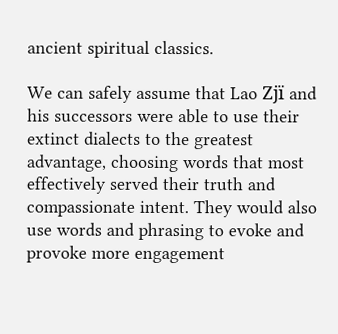ancient spiritual classics.

We can safely assume that Lao Zjï and his successors were able to use their extinct dialects to the greatest advantage, choosing words that most effectively served their truth and compassionate intent. They would also use words and phrasing to evoke and provoke more engagement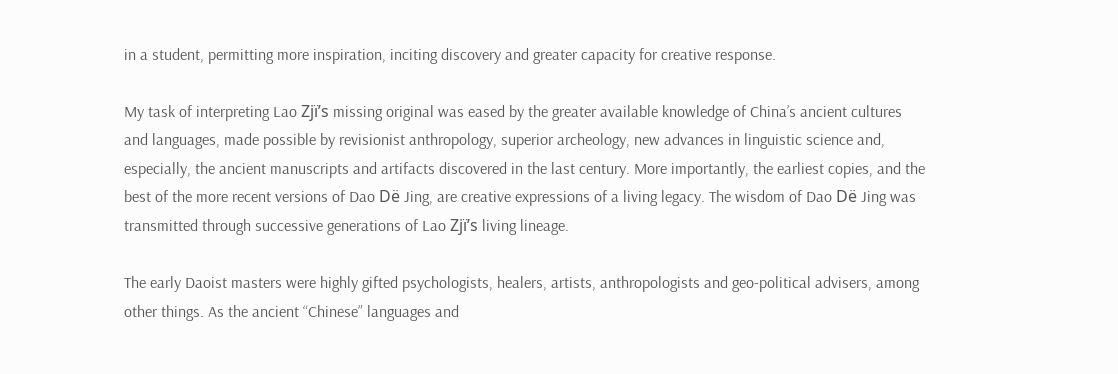in a student, permitting more inspiration, inciting discovery and greater capacity for creative response.

My task of interpreting Lao Zjï’s missing original was eased by the greater available knowledge of China’s ancient cultures and languages, made possible by revisionist anthropology, superior archeology, new advances in linguistic science and, especially, the ancient manuscripts and artifacts discovered in the last century. More importantly, the earliest copies, and the best of the more recent versions of Dao Dë Jing, are creative expressions of a living legacy. The wisdom of Dao Dë Jing was transmitted through successive generations of Lao Zjï’s living lineage.

The early Daoist masters were highly gifted psychologists, healers, artists, anthropologists and geo-political advisers, among other things. As the ancient “Chinese” languages and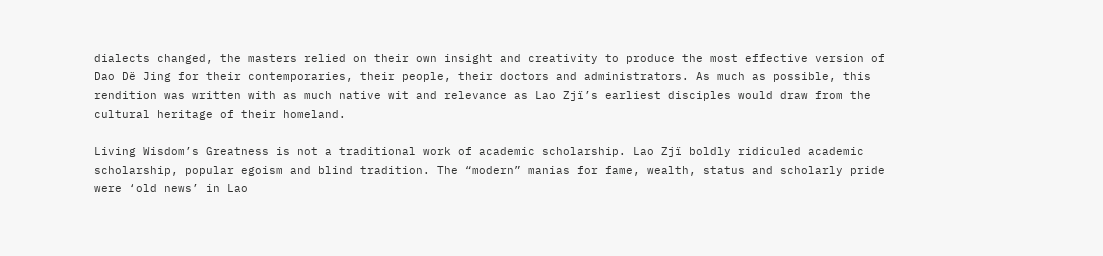dialects changed, the masters relied on their own insight and creativity to produce the most effective version of Dao Dë Jing for their contemporaries, their people, their doctors and administrators. As much as possible, this rendition was written with as much native wit and relevance as Lao Zjï’s earliest disciples would draw from the cultural heritage of their homeland.

Living Wisdom’s Greatness is not a traditional work of academic scholarship. Lao Zjï boldly ridiculed academic scholarship, popular egoism and blind tradition. The “modern” manias for fame, wealth, status and scholarly pride were ‘old news’ in Lao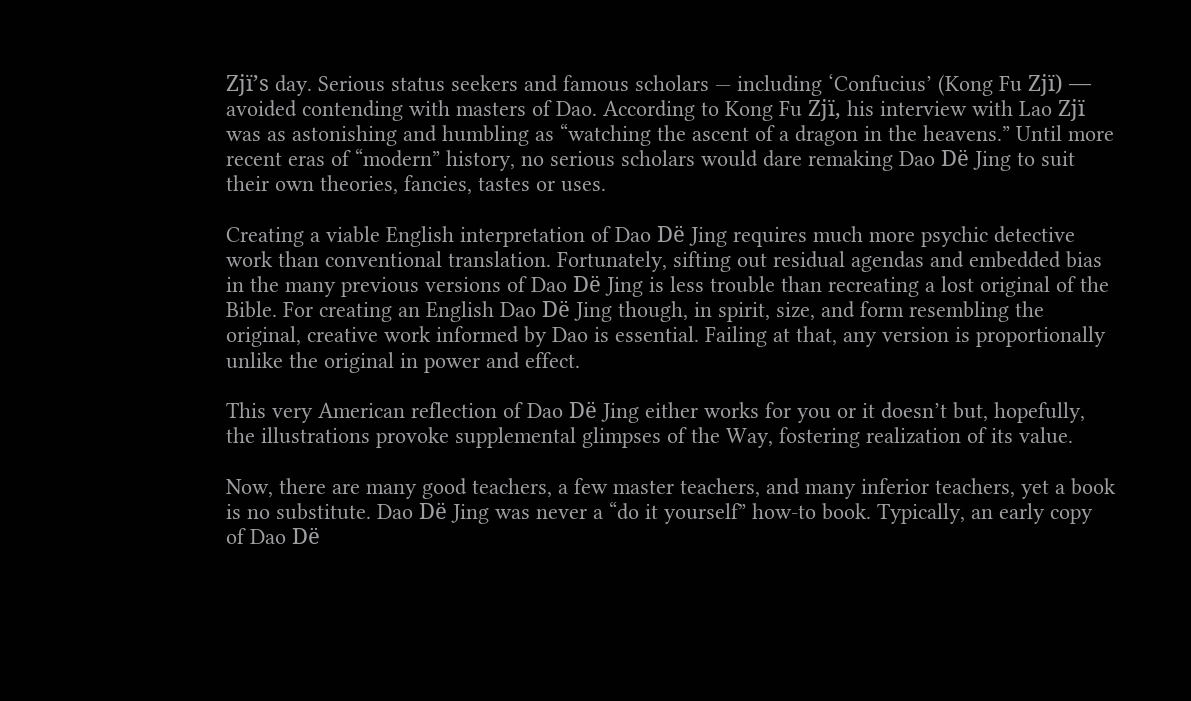Zjï’s day. Serious status seekers and famous scholars — including ‘Confucius’ (Kong Fu Zjï) — avoided contending with masters of Dao. According to Kong Fu Zjï, his interview with Lao Zjï was as astonishing and humbling as “watching the ascent of a dragon in the heavens.” Until more recent eras of “modern” history, no serious scholars would dare remaking Dao Dë Jing to suit their own theories, fancies, tastes or uses.

Creating a viable English interpretation of Dao Dë Jing requires much more psychic detective work than conventional translation. Fortunately, sifting out residual agendas and embedded bias in the many previous versions of Dao Dë Jing is less trouble than recreating a lost original of the Bible. For creating an English Dao Dë Jing though, in spirit, size, and form resembling the original, creative work informed by Dao is essential. Failing at that, any version is proportionally unlike the original in power and effect.

This very American reflection of Dao Dë Jing either works for you or it doesn’t but, hopefully, the illustrations provoke supplemental glimpses of the Way, fostering realization of its value.

Now, there are many good teachers, a few master teachers, and many inferior teachers, yet a book is no substitute. Dao Dë Jing was never a “do it yourself” how-to book. Typically, an early copy of Dao Dë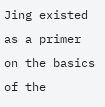Jing existed as a primer on the basics of the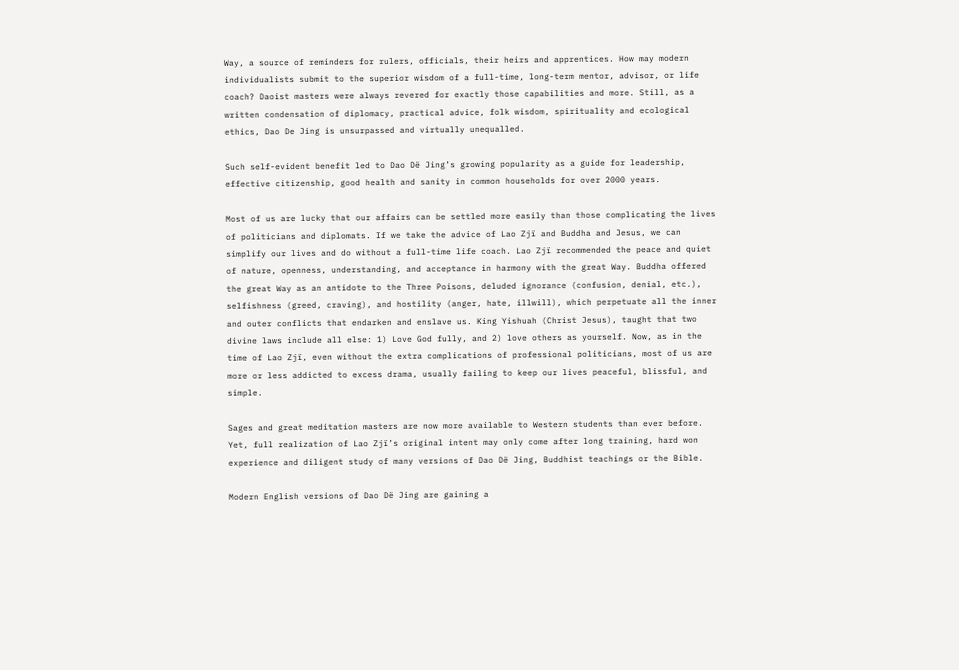Way, a source of reminders for rulers, officials, their heirs and apprentices. How may modern individualists submit to the superior wisdom of a full-time, long-term mentor, advisor, or life coach? Daoist masters were always revered for exactly those capabilities and more. Still, as a written condensation of diplomacy, practical advice, folk wisdom, spirituality and ecological ethics, Dao De Jing is unsurpassed and virtually unequalled.

Such self-evident benefit led to Dao Dë Jing’s growing popularity as a guide for leadership, effective citizenship, good health and sanity in common households for over 2000 years.

Most of us are lucky that our affairs can be settled more easily than those complicating the lives of politicians and diplomats. If we take the advice of Lao Zjï and Buddha and Jesus, we can simplify our lives and do without a full-time life coach. Lao Zjï recommended the peace and quiet of nature, openness, understanding, and acceptance in harmony with the great Way. Buddha offered the great Way as an antidote to the Three Poisons, deluded ignorance (confusion, denial, etc.), selfishness (greed, craving), and hostility (anger, hate, illwill), which perpetuate all the inner and outer conflicts that endarken and enslave us. King Yishuah (Christ Jesus), taught that two divine laws include all else: 1) Love God fully, and 2) love others as yourself. Now, as in the time of Lao Zjï, even without the extra complications of professional politicians, most of us are more or less addicted to excess drama, usually failing to keep our lives peaceful, blissful, and simple.

Sages and great meditation masters are now more available to Western students than ever before. Yet, full realization of Lao Zjï’s original intent may only come after long training, hard won experience and diligent study of many versions of Dao Dë Jing, Buddhist teachings or the Bible.

Modern English versions of Dao Dë Jing are gaining a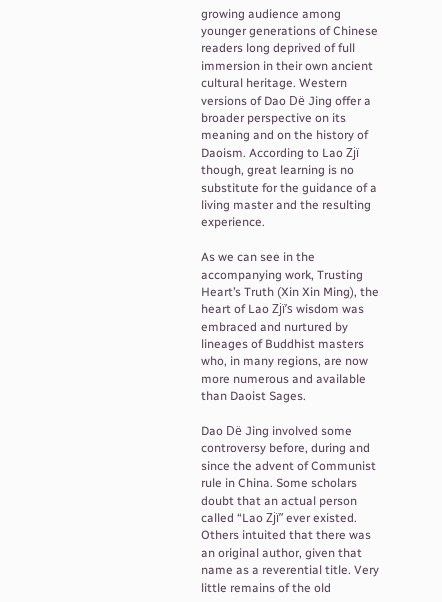growing audience among younger generations of Chinese readers long deprived of full immersion in their own ancient cultural heritage. Western versions of Dao Dë Jing offer a broader perspective on its meaning and on the history of Daoism. According to Lao Zjï though, great learning is no substitute for the guidance of a living master and the resulting experience.

As we can see in the accompanying work, Trusting Heart’s Truth (Xin Xin Ming), the heart of Lao Zjï’s wisdom was embraced and nurtured by lineages of Buddhist masters who, in many regions, are now more numerous and available than Daoist Sages.

Dao Dë Jing involved some controversy before, during and since the advent of Communist rule in China. Some scholars doubt that an actual person called “Lao Zjï” ever existed. Others intuited that there was an original author, given that name as a reverential title. Very little remains of the old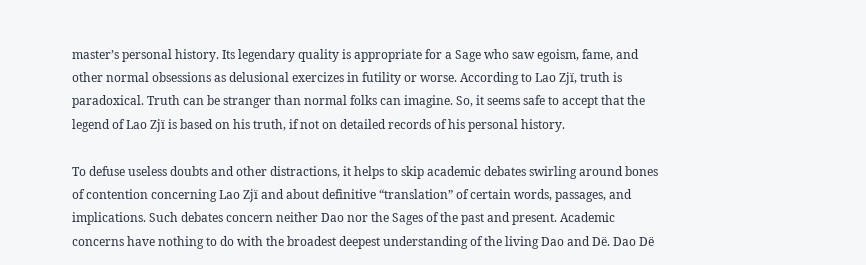master’s personal history. Its legendary quality is appropriate for a Sage who saw egoism, fame, and other normal obsessions as delusional exercizes in futility or worse. According to Lao Zjï, truth is paradoxical. Truth can be stranger than normal folks can imagine. So, it seems safe to accept that the legend of Lao Zjï is based on his truth, if not on detailed records of his personal history.

To defuse useless doubts and other distractions, it helps to skip academic debates swirling around bones of contention concerning Lao Zjï and about definitive “translation” of certain words, passages, and implications. Such debates concern neither Dao nor the Sages of the past and present. Academic concerns have nothing to do with the broadest deepest understanding of the living Dao and Dë. Dao Dë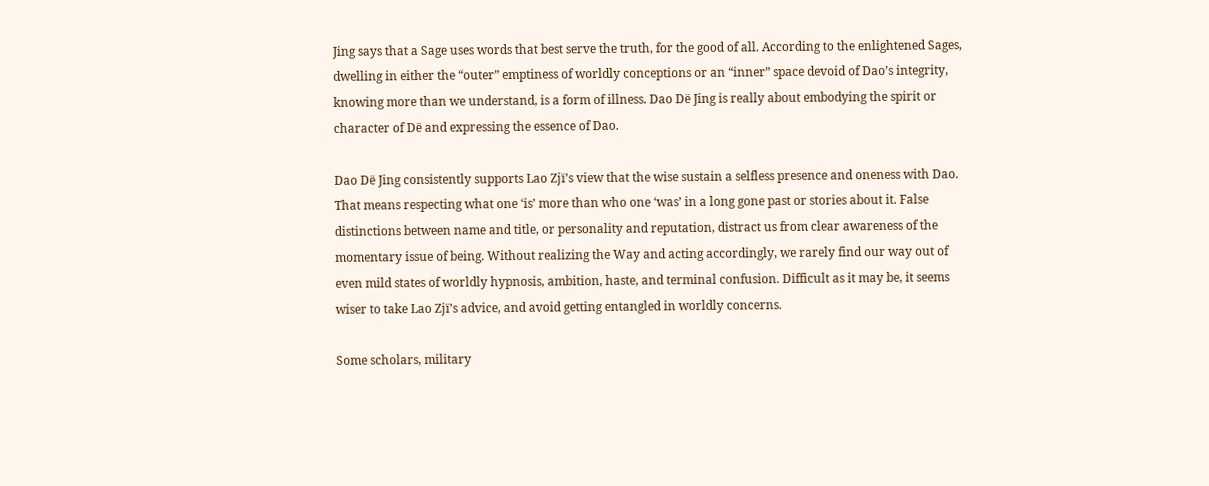Jing says that a Sage uses words that best serve the truth, for the good of all. According to the enlightened Sages, dwelling in either the “outer” emptiness of worldly conceptions or an “inner” space devoid of Dao’s integrity, knowing more than we understand, is a form of illness. Dao Dë Jing is really about embodying the spirit or character of Dë and expressing the essence of Dao.

Dao Dë Jing consistently supports Lao Zjï’s view that the wise sustain a selfless presence and oneness with Dao. That means respecting what one ‘is’ more than who one ‘was’ in a long gone past or stories about it. False distinctions between name and title, or personality and reputation, distract us from clear awareness of the momentary issue of being. Without realizing the Way and acting accordingly, we rarely find our way out of even mild states of worldly hypnosis, ambition, haste, and terminal confusion. Difficult as it may be, it seems wiser to take Lao Zjï’s advice, and avoid getting entangled in worldly concerns.

Some scholars, military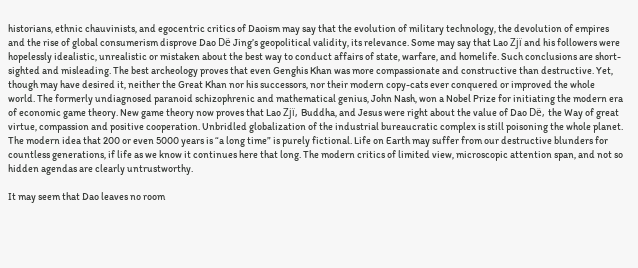historians, ethnic chauvinists, and egocentric critics of Daoism may say that the evolution of military technology, the devolution of empires and the rise of global consumerism disprove Dao Dë Jing’s geopolitical validity, its relevance. Some may say that Lao Zjï and his followers were hopelessly idealistic, unrealistic or mistaken about the best way to conduct affairs of state, warfare, and homelife. Such conclusions are short-sighted and misleading. The best archeology proves that even Genghis Khan was more compassionate and constructive than destructive. Yet, though may have desired it, neither the Great Khan nor his successors, nor their modern copy-cats ever conquered or improved the whole world. The formerly undiagnosed paranoid schizophrenic and mathematical genius, John Nash, won a Nobel Prize for initiating the modern era of economic game theory. New game theory now proves that Lao Zjï, Buddha, and Jesus were right about the value of Dao Dë, the Way of great virtue, compassion and positive cooperation. Unbridled globalization of the industrial bureaucratic complex is still poisoning the whole planet. The modern idea that 200 or even 5000 years is “a long time” is purely fictional. Life on Earth may suffer from our destructive blunders for countless generations, if life as we know it continues here that long. The modern critics of limited view, microscopic attention span, and not so hidden agendas are clearly untrustworthy.

It may seem that Dao leaves no room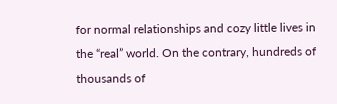for normal relationships and cozy little lives in the “real” world. On the contrary, hundreds of thousands of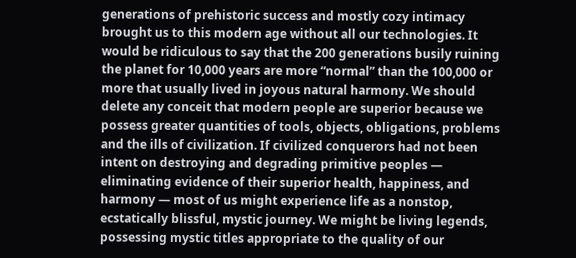generations of prehistoric success and mostly cozy intimacy brought us to this modern age without all our technologies. It would be ridiculous to say that the 200 generations busily ruining the planet for 10,000 years are more “normal” than the 100,000 or more that usually lived in joyous natural harmony. We should delete any conceit that modern people are superior because we possess greater quantities of tools, objects, obligations, problems and the ills of civilization. If civilized conquerors had not been intent on destroying and degrading primitive peoples — eliminating evidence of their superior health, happiness, and harmony — most of us might experience life as a nonstop, ecstatically blissful, mystic journey. We might be living legends, possessing mystic titles appropriate to the quality of our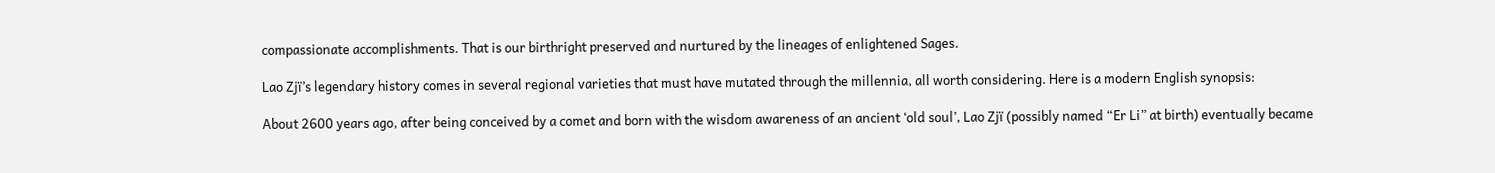compassionate accomplishments. That is our birthright preserved and nurtured by the lineages of enlightened Sages.

Lao Zjï’s legendary history comes in several regional varieties that must have mutated through the millennia, all worth considering. Here is a modern English synopsis:

About 2600 years ago, after being conceived by a comet and born with the wisdom awareness of an ancient ‘old soul’, Lao Zjï (possibly named “Er Li” at birth) eventually became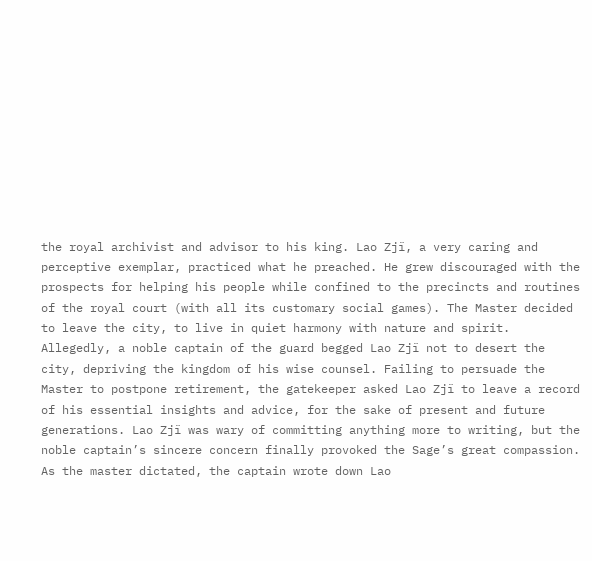the royal archivist and advisor to his king. Lao Zjï, a very caring and perceptive exemplar, practiced what he preached. He grew discouraged with the prospects for helping his people while confined to the precincts and routines of the royal court (with all its customary social games). The Master decided to leave the city, to live in quiet harmony with nature and spirit. Allegedly, a noble captain of the guard begged Lao Zjï not to desert the city, depriving the kingdom of his wise counsel. Failing to persuade the Master to postpone retirement, the gatekeeper asked Lao Zjï to leave a record of his essential insights and advice, for the sake of present and future generations. Lao Zjï was wary of committing anything more to writing, but the noble captain’s sincere concern finally provoked the Sage’s great compassion. As the master dictated, the captain wrote down Lao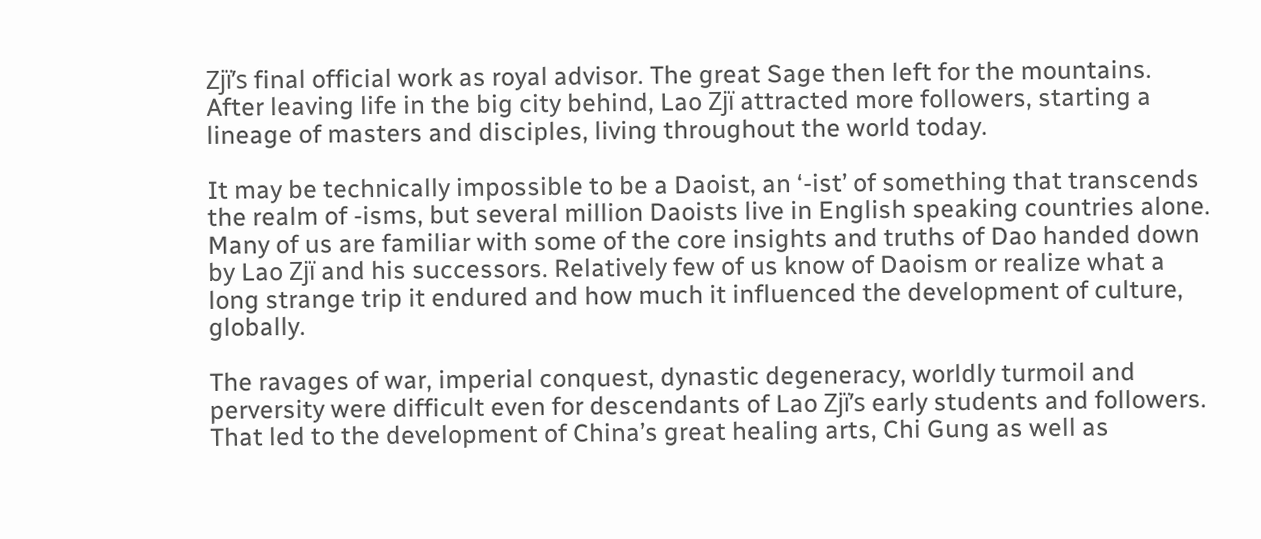Zjï’s final official work as royal advisor. The great Sage then left for the mountains. After leaving life in the big city behind, Lao Zjï attracted more followers, starting a lineage of masters and disciples, living throughout the world today.

It may be technically impossible to be a Daoist, an ‘-ist’ of something that transcends the realm of -isms, but several million Daoists live in English speaking countries alone. Many of us are familiar with some of the core insights and truths of Dao handed down by Lao Zjï and his successors. Relatively few of us know of Daoism or realize what a long strange trip it endured and how much it influenced the development of culture, globally.

The ravages of war, imperial conquest, dynastic degeneracy, worldly turmoil and perversity were difficult even for descendants of Lao Zjï’s early students and followers. That led to the development of China’s great healing arts, Chi Gung as well as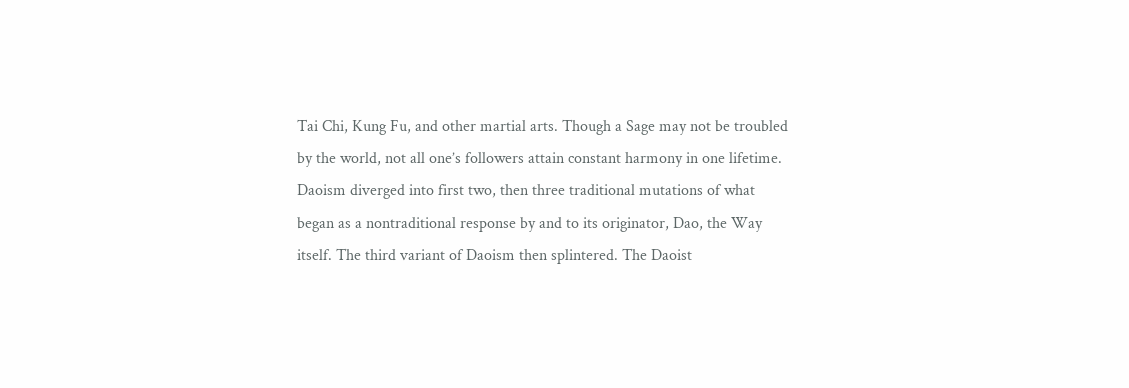Tai Chi, Kung Fu, and other martial arts. Though a Sage may not be troubled by the world, not all one’s followers attain constant harmony in one lifetime. Daoism diverged into first two, then three traditional mutations of what began as a nontraditional response by and to its originator, Dao, the Way itself. The third variant of Daoism then splintered. The Daoist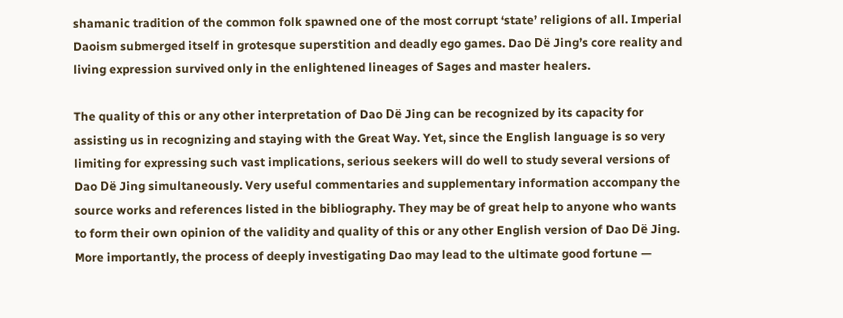shamanic tradition of the common folk spawned one of the most corrupt ‘state’ religions of all. Imperial Daoism submerged itself in grotesque superstition and deadly ego games. Dao Dë Jing’s core reality and living expression survived only in the enlightened lineages of Sages and master healers.

The quality of this or any other interpretation of Dao Dë Jing can be recognized by its capacity for assisting us in recognizing and staying with the Great Way. Yet, since the English language is so very limiting for expressing such vast implications, serious seekers will do well to study several versions of Dao Dë Jing simultaneously. Very useful commentaries and supplementary information accompany the source works and references listed in the bibliography. They may be of great help to anyone who wants to form their own opinion of the validity and quality of this or any other English version of Dao Dë Jing. More importantly, the process of deeply investigating Dao may lead to the ultimate good fortune —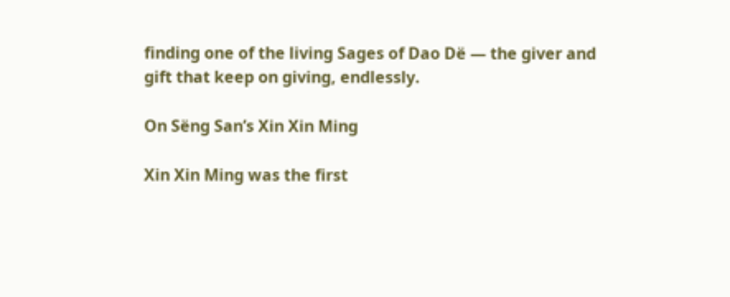finding one of the living Sages of Dao Dë — the giver and gift that keep on giving, endlessly.

On Sëng San’s Xin Xin Ming

Xin Xin Ming was the first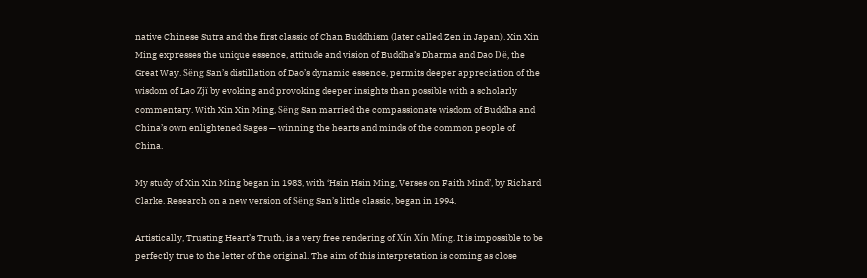native Chinese Sutra and the first classic of Chan Buddhism (later called Zen in Japan). Xin Xin Ming expresses the unique essence, attitude and vision of Buddha’s Dharma and Dao Dë, the Great Way. Sëng San’s distillation of Dao’s dynamic essence, permits deeper appreciation of the wisdom of Lao Zjï by evoking and provoking deeper insights than possible with a scholarly commentary. With Xin Xin Ming, Sëng San married the compassionate wisdom of Buddha and China’s own enlightened Sages — winning the hearts and minds of the common people of China.

My study of Xin Xin Ming began in 1983, with ‘Hsin Hsin Ming, Verses on Faith Mind’, by Richard Clarke. Research on a new version of Sëng San’s little classic, began in 1994.

Artistically, Trusting Heart’s Truth, is a very free rendering of Xín Xín Míng. It is impossible to be perfectly true to the letter of the original. The aim of this interpretation is coming as close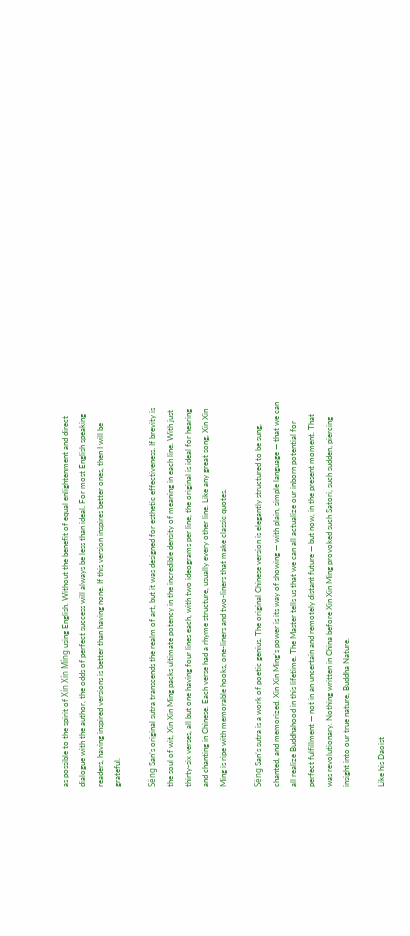as possible to the spirit of Xín Xín Míng using English. Without the benefit of equal enlightenment and direct dialogue with the author, the odds of perfect success will always be less than ideal. For most English speaking readers, having inspired versions is better than having none. If this version inspires better ones, then I will be grateful.

Sëng San’s original sutra transcends the realm of art, but it was designed for esthetic effectiveness. If brevity is the soul of wit, Xin Xin Ming packs ultimate potency in the incredible density of meaning in each line. With just thirty-six verses, all but one having four lines each, with two ideograms per line, the original is ideal for hearing and chanting in Chinese. Each verse had a rhyme structure, usually every other line. Like any great song, Xin Xin Ming is ripe with memorable hooks, one-liners and two-liners that make classic quotes.

Sëng San’s sutra is a work of poetic genius. The original Chinese version is elegantly structured to be sung, chanted, and memorized. Xin Xin Ming’s power is its way of showing — with plain, simple language — that we can all realize Buddhahood in this lifetime. The Master tells us that we can all actualize our inborn potential for perfect fulfillment — not in an uncertain and remotely distant future — but now, in the present moment. That was revolutionary. Nothing written in China before Xin Xin Ming provoked such Satori, such sudden, piercing insight into our true nature, Buddha Nature.

Like his Daoist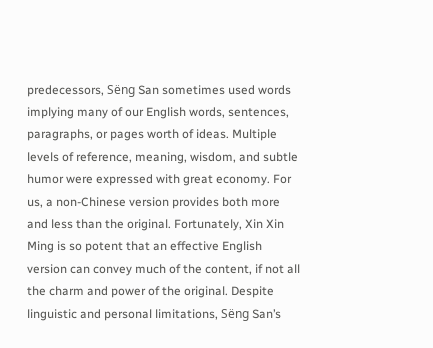predecessors, Sëng San sometimes used words implying many of our English words, sentences, paragraphs, or pages worth of ideas. Multiple levels of reference, meaning, wisdom, and subtle humor were expressed with great economy. For us, a non-Chinese version provides both more and less than the original. Fortunately, Xin Xin Ming is so potent that an effective English version can convey much of the content, if not all the charm and power of the original. Despite linguistic and personal limitations, Sëng San’s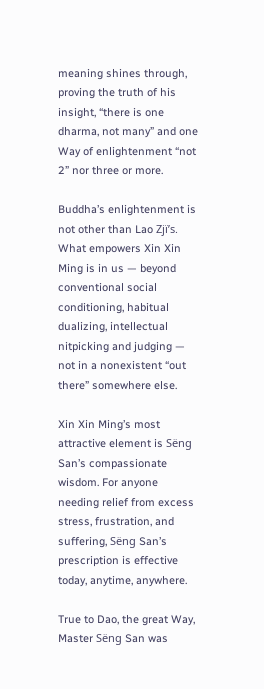meaning shines through, proving the truth of his insight, “there is one dharma, not many” and one Way of enlightenment “not 2” nor three or more.

Buddha’s enlightenment is not other than Lao Zjï’s. What empowers Xin Xin Ming is in us — beyond conventional social conditioning, habitual dualizing, intellectual nitpicking and judging — not in a nonexistent “out there” somewhere else.

Xin Xin Ming’s most attractive element is Sëng San’s compassionate wisdom. For anyone needing relief from excess stress, frustration, and suffering, Sëng San’s prescription is effective today, anytime, anywhere.

True to Dao, the great Way, Master Sëng San was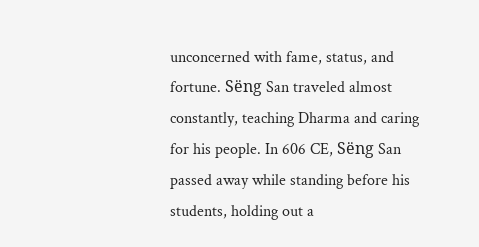unconcerned with fame, status, and fortune. Sëng San traveled almost constantly, teaching Dharma and caring for his people. In 606 CE, Sëng San passed away while standing before his students, holding out a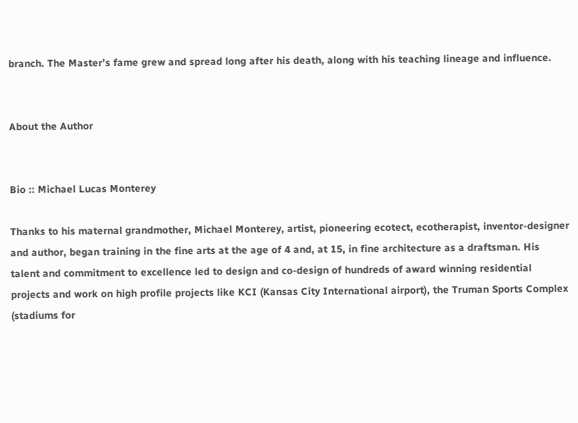branch. The Master’s fame grew and spread long after his death, along with his teaching lineage and influence.


About the Author


Bio :: Michael Lucas Monterey

Thanks to his maternal grandmother, Michael Monterey, artist, pioneering ecotect, ecotherapist, inventor-designer and author, began training in the fine arts at the age of 4 and, at 15, in fine architecture as a draftsman. His talent and commitment to excellence led to design and co-design of hundreds of award winning residential projects and work on high profile projects like KCI (Kansas City International airport), the Truman Sports Complex (stadiums for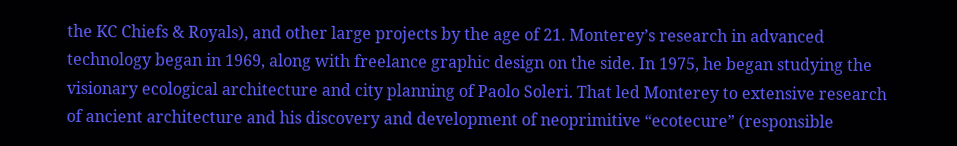the KC Chiefs & Royals), and other large projects by the age of 21. Monterey’s research in advanced technology began in 1969, along with freelance graphic design on the side. In 1975, he began studying the visionary ecological architecture and city planning of Paolo Soleri. That led Monterey to extensive research of ancient architecture and his discovery and development of neoprimitive “ecotecure” (responsible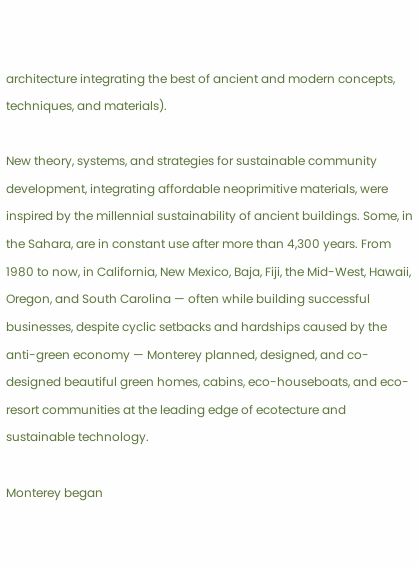architecture integrating the best of ancient and modern concepts, techniques, and materials).

New theory, systems, and strategies for sustainable community development, integrating affordable neoprimitive materials, were inspired by the millennial sustainability of ancient buildings. Some, in the Sahara, are in constant use after more than 4,300 years. From 1980 to now, in California, New Mexico, Baja, Fiji, the Mid-West, Hawaii, Oregon, and South Carolina — often while building successful businesses, despite cyclic setbacks and hardships caused by the anti-green economy — Monterey planned, designed, and co-designed beautiful green homes, cabins, eco-houseboats, and eco-resort communities at the leading edge of ecotecture and sustainable technology.

Monterey began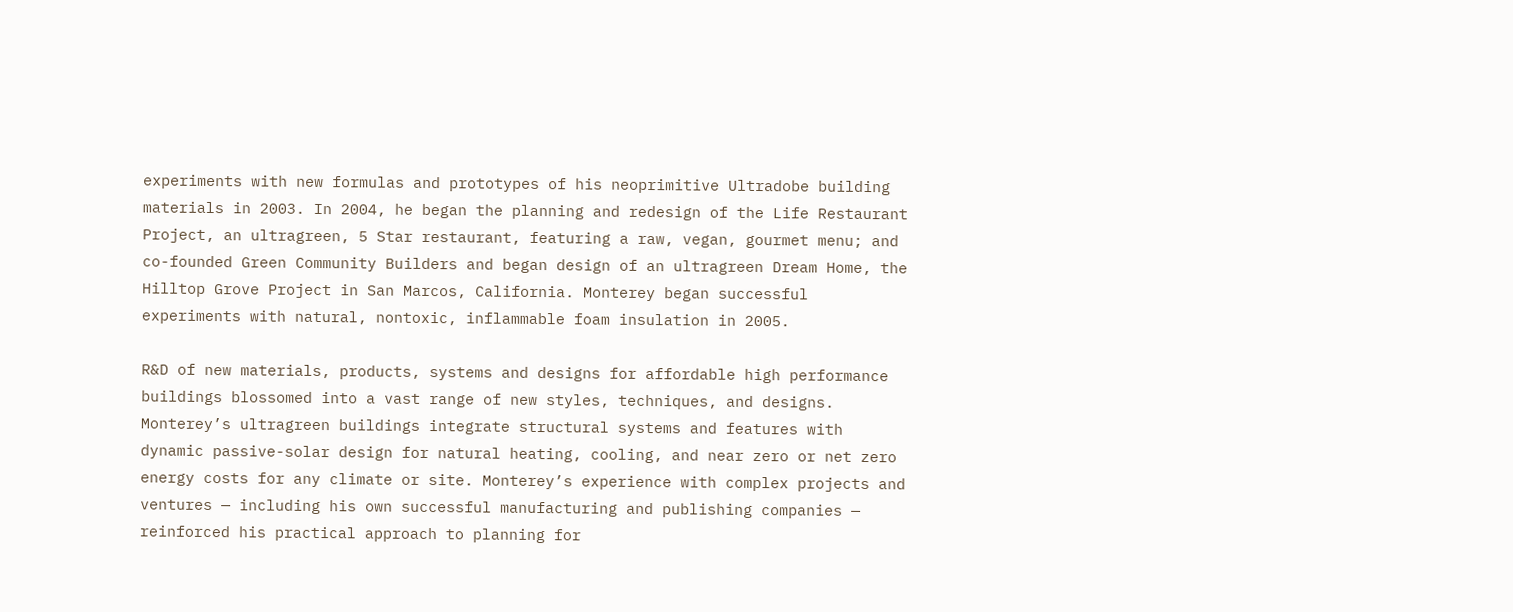experiments with new formulas and prototypes of his neoprimitive Ultradobe building materials in 2003. In 2004, he began the planning and redesign of the Life Restaurant Project, an ultragreen, 5 Star restaurant, featuring a raw, vegan, gourmet menu; and co-founded Green Community Builders and began design of an ultragreen Dream Home, the Hilltop Grove Project in San Marcos, California. Monterey began successful experiments with natural, nontoxic, inflammable foam insulation in 2005.

R&D of new materials, products, systems and designs for affordable high performance buildings blossomed into a vast range of new styles, techniques, and designs. Monterey’s ultragreen buildings integrate structural systems and features with dynamic passive-solar design for natural heating, cooling, and near zero or net zero energy costs for any climate or site. Monterey’s experience with complex projects and ventures — including his own successful manufacturing and publishing companies — reinforced his practical approach to planning for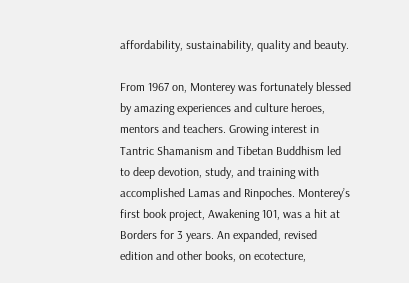affordability, sustainability, quality and beauty.

From 1967 on, Monterey was fortunately blessed by amazing experiences and culture heroes, mentors and teachers. Growing interest in Tantric Shamanism and Tibetan Buddhism led to deep devotion, study, and training with accomplished Lamas and Rinpoches. Monterey’s first book project, Awakening 101, was a hit at Borders for 3 years. An expanded, revised edition and other books, on ecotecture,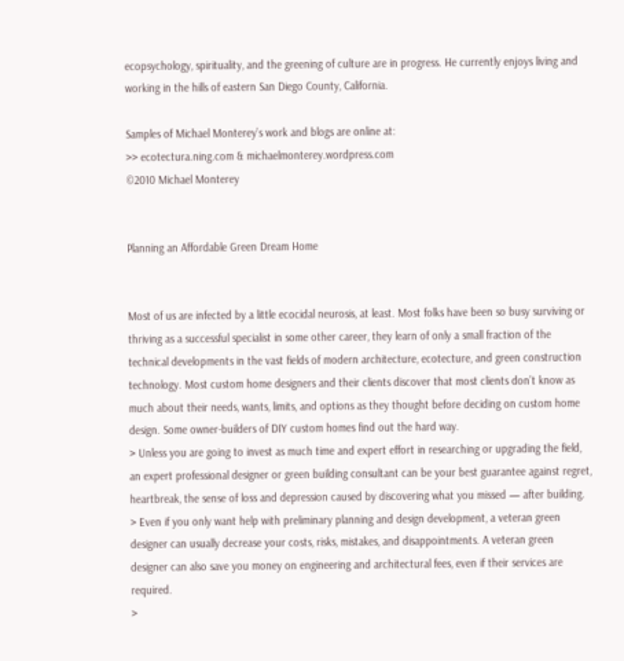ecopsychology, spirituality, and the greening of culture are in progress. He currently enjoys living and working in the hills of eastern San Diego County, California.

Samples of Michael Monterey’s work and blogs are online at:
>> ecotectura.ning.com & michaelmonterey.wordpress.com
©2010 Michael Monterey


Planning an Affordable Green Dream Home


Most of us are infected by a little ecocidal neurosis, at least. Most folks have been so busy surviving or thriving as a successful specialist in some other career, they learn of only a small fraction of the technical developments in the vast fields of modern architecture, ecotecture, and green construction technology. Most custom home designers and their clients discover that most clients don’t know as much about their needs, wants, limits, and options as they thought before deciding on custom home design. Some owner-builders of DIY custom homes find out the hard way.
> Unless you are going to invest as much time and expert effort in researching or upgrading the field, an expert professional designer or green building consultant can be your best guarantee against regret, heartbreak, the sense of loss and depression caused by discovering what you missed — after building.
> Even if you only want help with preliminary planning and design development, a veteran green designer can usually decrease your costs, risks, mistakes, and disappointments. A veteran green designer can also save you money on engineering and architectural fees, even if their services are required.
>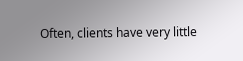Often, clients have very little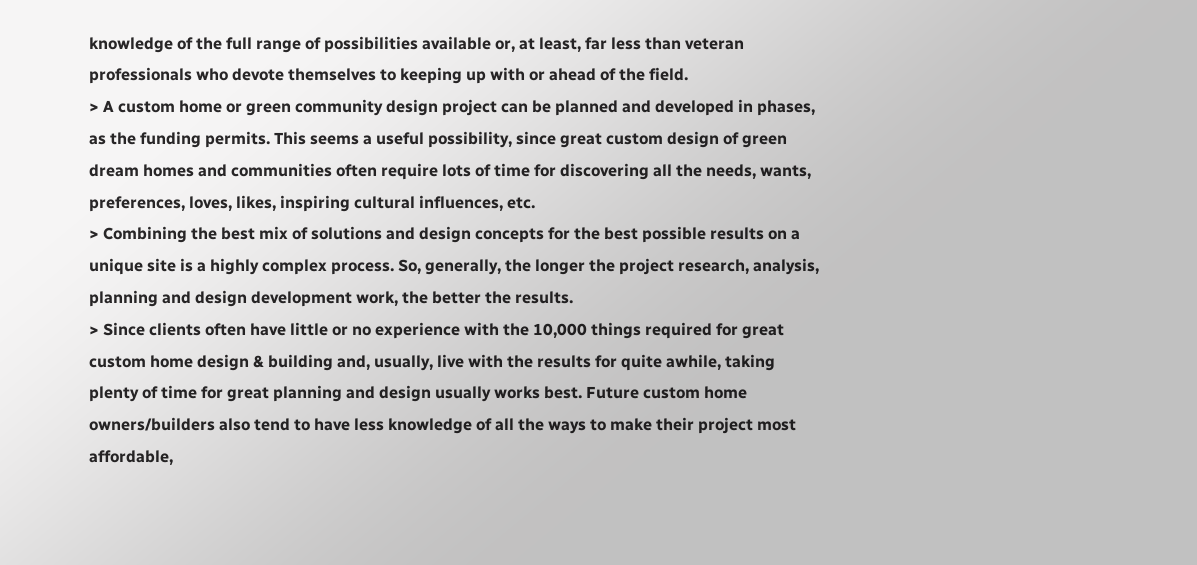knowledge of the full range of possibilities available or, at least, far less than veteran professionals who devote themselves to keeping up with or ahead of the field.
> A custom home or green community design project can be planned and developed in phases, as the funding permits. This seems a useful possibility, since great custom design of green dream homes and communities often require lots of time for discovering all the needs, wants, preferences, loves, likes, inspiring cultural influences, etc.
> Combining the best mix of solutions and design concepts for the best possible results on a unique site is a highly complex process. So, generally, the longer the project research, analysis, planning and design development work, the better the results.
> Since clients often have little or no experience with the 10,000 things required for great custom home design & building and, usually, live with the results for quite awhile, taking plenty of time for great planning and design usually works best. Future custom home owners/builders also tend to have less knowledge of all the ways to make their project most affordable,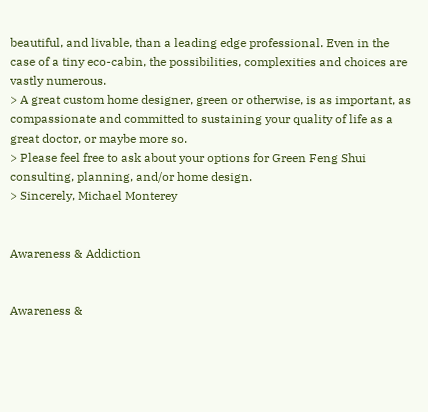beautiful, and livable, than a leading edge professional. Even in the case of a tiny eco-cabin, the possibilities, complexities and choices are vastly numerous.
> A great custom home designer, green or otherwise, is as important, as compassionate and committed to sustaining your quality of life as a great doctor, or maybe more so.
> Please feel free to ask about your options for Green Feng Shui consulting, planning, and/or home design.
> Sincerely, Michael Monterey


Awareness & Addiction


Awareness &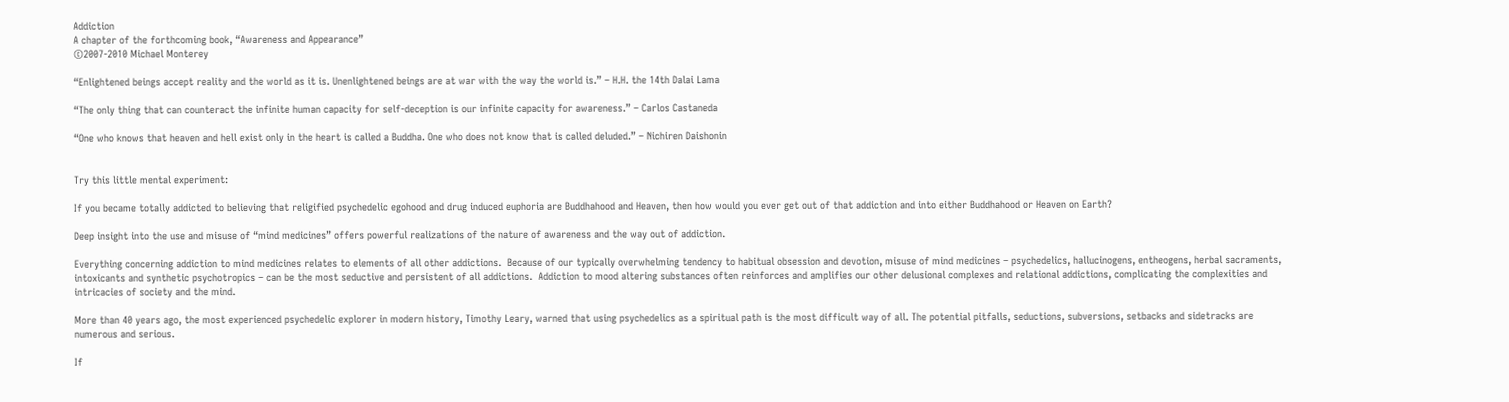Addiction
A chapter of the forthcoming book, “Awareness and Appearance”
©2007-2010 Michael Monterey

“Enlightened beings accept reality and the world as it is. Unenlightened beings are at war with the way the world is.” – H.H. the 14th Dalai Lama

“The only thing that can counteract the infinite human capacity for self-deception is our infinite capacity for awareness.” – Carlos Castaneda

“One who knows that heaven and hell exist only in the heart is called a Buddha. One who does not know that is called deluded.” – Nichiren Daishonin


Try this little mental experiment:

If you became totally addicted to believing that religified psychedelic egohood and drug induced euphoria are Buddhahood and Heaven, then how would you ever get out of that addiction and into either Buddhahood or Heaven on Earth?

Deep insight into the use and misuse of “mind medicines” offers powerful realizations of the nature of awareness and the way out of addiction.

Everything concerning addiction to mind medicines relates to elements of all other addictions.  Because of our typically overwhelming tendency to habitual obsession and devotion, misuse of mind medicines – psychedelics, hallucinogens, entheogens, herbal sacraments, intoxicants and synthetic psychotropics – can be the most seductive and persistent of all addictions.  Addiction to mood altering substances often reinforces and amplifies our other delusional complexes and relational addictions, complicating the complexities and intricacies of society and the mind.

More than 40 years ago, the most experienced psychedelic explorer in modern history, Timothy Leary, warned that using psychedelics as a spiritual path is the most difficult way of all. The potential pitfalls, seductions, subversions, setbacks and sidetracks are numerous and serious.

If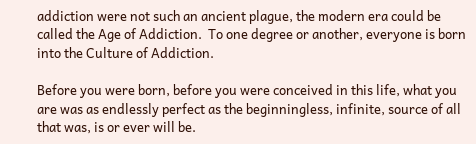addiction were not such an ancient plague, the modern era could be called the Age of Addiction.  To one degree or another, everyone is born into the Culture of Addiction.

Before you were born, before you were conceived in this life, what you are was as endlessly perfect as the beginningless, infinite, source of all that was, is or ever will be.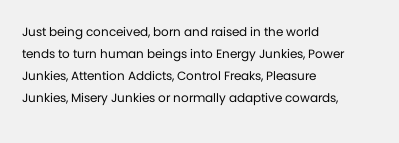Just being conceived, born and raised in the world tends to turn human beings into Energy Junkies, Power Junkies, Attention Addicts, Control Freaks, Pleasure Junkies, Misery Junkies or normally adaptive cowards,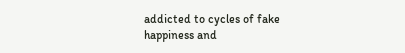addicted to cycles of fake happiness and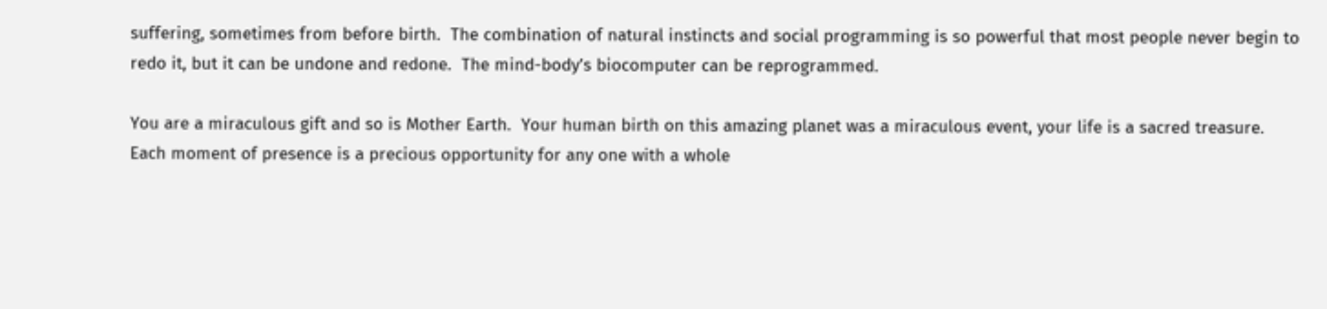suffering, sometimes from before birth.  The combination of natural instincts and social programming is so powerful that most people never begin to redo it, but it can be undone and redone.  The mind-body’s biocomputer can be reprogrammed.

You are a miraculous gift and so is Mother Earth.  Your human birth on this amazing planet was a miraculous event, your life is a sacred treasure.  Each moment of presence is a precious opportunity for any one with a whole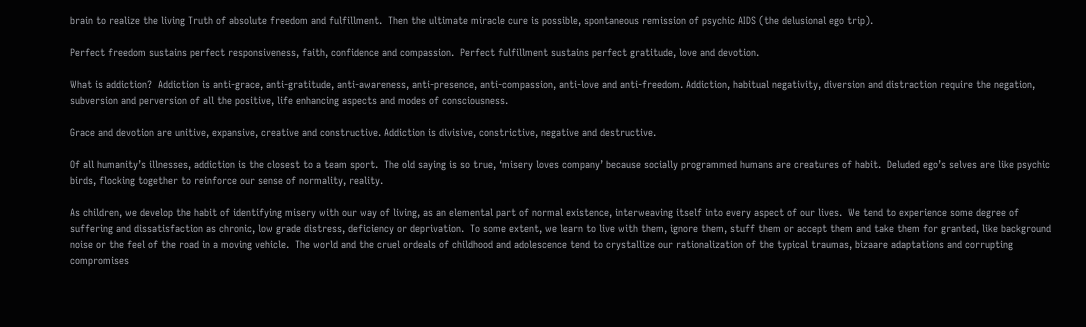brain to realize the living Truth of absolute freedom and fulfillment.  Then the ultimate miracle cure is possible, spontaneous remission of psychic AIDS (the delusional ego trip).

Perfect freedom sustains perfect responsiveness, faith, confidence and compassion.  Perfect fulfillment sustains perfect gratitude, love and devotion.

What is addiction?  Addiction is anti-grace, anti-gratitude, anti-awareness, anti-presence, anti-compassion, anti-love and anti-freedom. Addiction, habitual negativity, diversion and distraction require the negation, subversion and perversion of all the positive, life enhancing aspects and modes of consciousness.

Grace and devotion are unitive, expansive, creative and constructive. Addiction is divisive, constrictive, negative and destructive.

Of all humanity’s illnesses, addiction is the closest to a team sport.  The old saying is so true, ‘misery loves company’ because socially programmed humans are creatures of habit.  Deluded ego’s selves are like psychic birds, flocking together to reinforce our sense of normality, reality.

As children, we develop the habit of identifying misery with our way of living, as an elemental part of normal existence, interweaving itself into every aspect of our lives.  We tend to experience some degree of suffering and dissatisfaction as chronic, low grade distress, deficiency or deprivation.  To some extent, we learn to live with them, ignore them, stuff them or accept them and take them for granted, like background noise or the feel of the road in a moving vehicle.  The world and the cruel ordeals of childhood and adolescence tend to crystallize our rationalization of the typical traumas, bizaare adaptations and corrupting compromises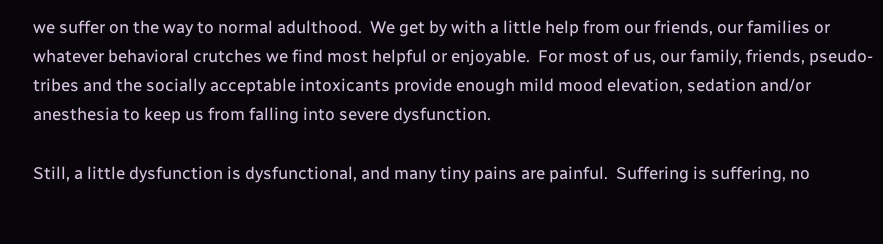we suffer on the way to normal adulthood.  We get by with a little help from our friends, our families or whatever behavioral crutches we find most helpful or enjoyable.  For most of us, our family, friends, pseudo-tribes and the socially acceptable intoxicants provide enough mild mood elevation, sedation and/or anesthesia to keep us from falling into severe dysfunction.

Still, a little dysfunction is dysfunctional, and many tiny pains are painful.  Suffering is suffering, no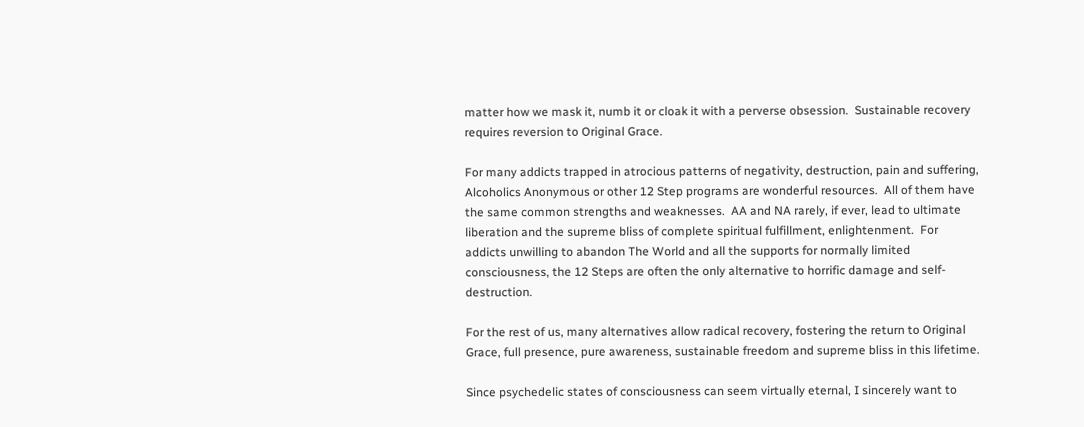matter how we mask it, numb it or cloak it with a perverse obsession.  Sustainable recovery requires reversion to Original Grace.

For many addicts trapped in atrocious patterns of negativity, destruction, pain and suffering, Alcoholics Anonymous or other 12 Step programs are wonderful resources.  All of them have the same common strengths and weaknesses.  AA and NA rarely, if ever, lead to ultimate liberation and the supreme bliss of complete spiritual fulfillment, enlightenment.  For addicts unwilling to abandon The World and all the supports for normally limited consciousness, the 12 Steps are often the only alternative to horrific damage and self-destruction.

For the rest of us, many alternatives allow radical recovery, fostering the return to Original Grace, full presence, pure awareness, sustainable freedom and supreme bliss in this lifetime.

Since psychedelic states of consciousness can seem virtually eternal, I sincerely want to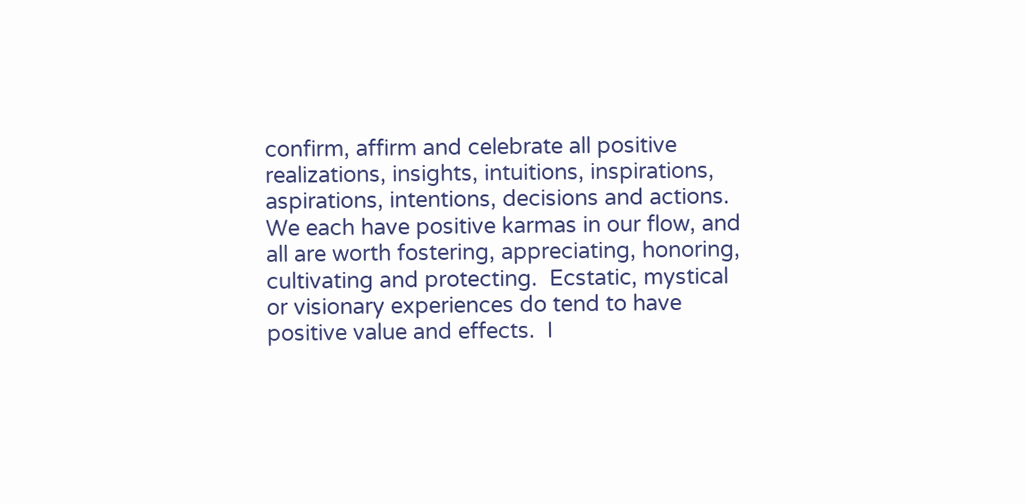confirm, affirm and celebrate all positive realizations, insights, intuitions, inspirations, aspirations, intentions, decisions and actions.  We each have positive karmas in our flow, and all are worth fostering, appreciating, honoring, cultivating and protecting.  Ecstatic, mystical or visionary experiences do tend to have positive value and effects.  I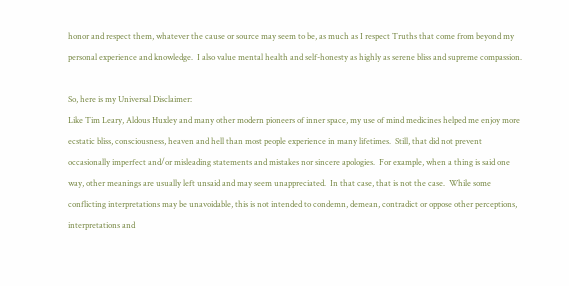honor and respect them, whatever the cause or source may seem to be, as much as I respect Truths that come from beyond my personal experience and knowledge.  I also value mental health and self-honesty as highly as serene bliss and supreme compassion.

So, here is my Universal Disclaimer:
Like Tim Leary, Aldous Huxley and many other modern pioneers of inner space, my use of mind medicines helped me enjoy more ecstatic bliss, consciousness, heaven and hell than most people experience in many lifetimes.  Still, that did not prevent occasionally imperfect and/or misleading statements and mistakes nor sincere apologies.  For example, when a thing is said one way, other meanings are usually left unsaid and may seem unappreciated.  In that case, that is not the case.  While some conflicting interpretations may be unavoidable, this is not intended to condemn, demean, contradict or oppose other perceptions, interpretations and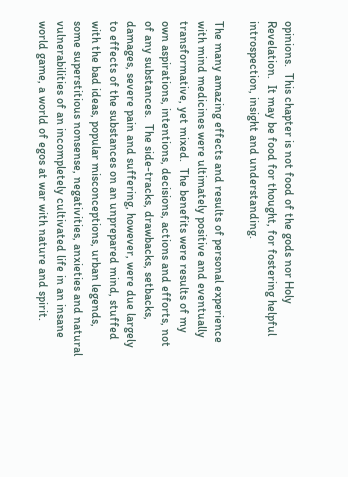opinions.  This chapter is not food of the gods nor Holy Revelation.  It may be food for thought, for fostering helpful introspection, insight and understanding.

The many amazing effects and results of personal experience with mind medicines were ultimately positive and eventually transformative, yet mixed.  The benefits were results of my own aspirations, intentions, decisions, actions and efforts, not of any substances.  The side-tracks, drawbacks, setbacks, damages, severe pain and suffering, however, were due largely to effects of the substances on an unprepared mind, stuffed with the bad ideas, popular misconceptions, urban legends, some superstitious nonsense, negativities, anxieties and natural vulnerabilities of an incompletely cultivated life in an insane world game, a world of egos at war with nature and spirit.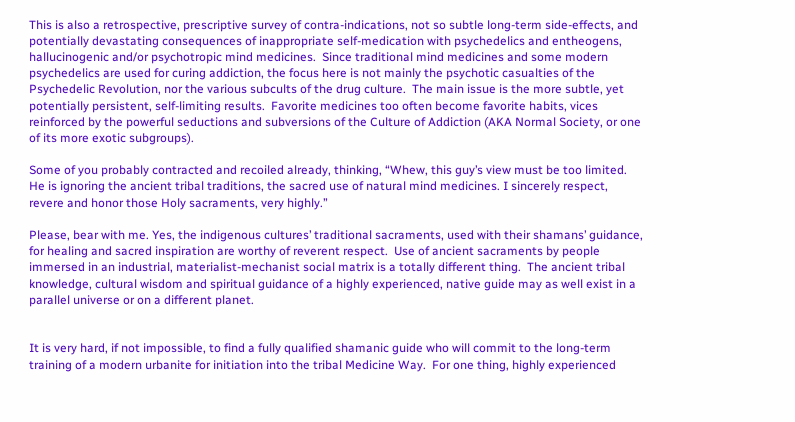This is also a retrospective, prescriptive survey of contra-indications, not so subtle long-term side-effects, and potentially devastating consequences of inappropriate self-medication with psychedelics and entheogens, hallucinogenic and/or psychotropic mind medicines.  Since traditional mind medicines and some modern psychedelics are used for curing addiction, the focus here is not mainly the psychotic casualties of the Psychedelic Revolution, nor the various subcults of the drug culture.  The main issue is the more subtle, yet potentially persistent, self-limiting results.  Favorite medicines too often become favorite habits, vices reinforced by the powerful seductions and subversions of the Culture of Addiction (AKA Normal Society, or one of its more exotic subgroups).

Some of you probably contracted and recoiled already, thinking, “Whew, this guy’s view must be too limited. He is ignoring the ancient tribal traditions, the sacred use of natural mind medicines. I sincerely respect, revere and honor those Holy sacraments, very highly.”

Please, bear with me. Yes, the indigenous cultures’ traditional sacraments, used with their shamans’ guidance, for healing and sacred inspiration are worthy of reverent respect.  Use of ancient sacraments by people immersed in an industrial, materialist-mechanist social matrix is a totally different thing.  The ancient tribal knowledge, cultural wisdom and spiritual guidance of a highly experienced, native guide may as well exist in a parallel universe or on a different planet.


It is very hard, if not impossible, to find a fully qualified shamanic guide who will commit to the long-term training of a modern urbanite for initiation into the tribal Medicine Way.  For one thing, highly experienced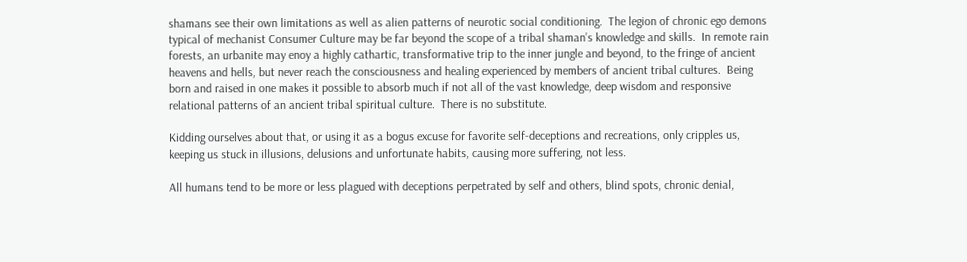shamans see their own limitations as well as alien patterns of neurotic social conditioning.  The legion of chronic ego demons typical of mechanist Consumer Culture may be far beyond the scope of a tribal shaman’s knowledge and skills.  In remote rain forests, an urbanite may enoy a highly cathartic, transformative trip to the inner jungle and beyond, to the fringe of ancient heavens and hells, but never reach the consciousness and healing experienced by members of ancient tribal cultures.  Being born and raised in one makes it possible to absorb much if not all of the vast knowledge, deep wisdom and responsive relational patterns of an ancient tribal spiritual culture.  There is no substitute.

Kidding ourselves about that, or using it as a bogus excuse for favorite self-deceptions and recreations, only cripples us, keeping us stuck in illusions, delusions and unfortunate habits, causing more suffering, not less.

All humans tend to be more or less plagued with deceptions perpetrated by self and others, blind spots, chronic denial,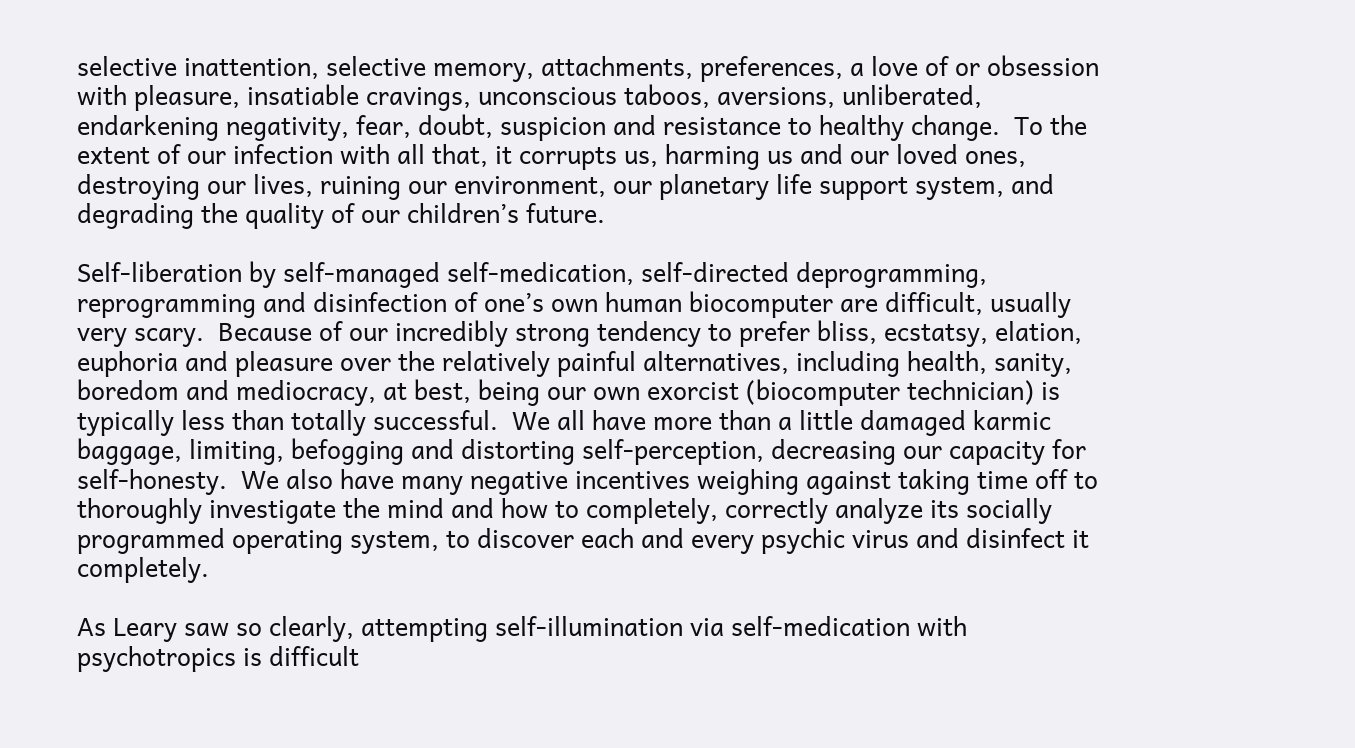selective inattention, selective memory, attachments, preferences, a love of or obsession with pleasure, insatiable cravings, unconscious taboos, aversions, unliberated, endarkening negativity, fear, doubt, suspicion and resistance to healthy change.  To the extent of our infection with all that, it corrupts us, harming us and our loved ones, destroying our lives, ruining our environment, our planetary life support system, and degrading the quality of our children’s future.

Self-liberation by self-managed self-medication, self-directed deprogramming, reprogramming and disinfection of one’s own human biocomputer are difficult, usually very scary.  Because of our incredibly strong tendency to prefer bliss, ecstatsy, elation, euphoria and pleasure over the relatively painful alternatives, including health, sanity, boredom and mediocracy, at best, being our own exorcist (biocomputer technician) is typically less than totally successful.  We all have more than a little damaged karmic baggage, limiting, befogging and distorting self-perception, decreasing our capacity for self-honesty.  We also have many negative incentives weighing against taking time off to thoroughly investigate the mind and how to completely, correctly analyze its socially programmed operating system, to discover each and every psychic virus and disinfect it completely.

As Leary saw so clearly, attempting self-illumination via self-medication with psychotropics is difficult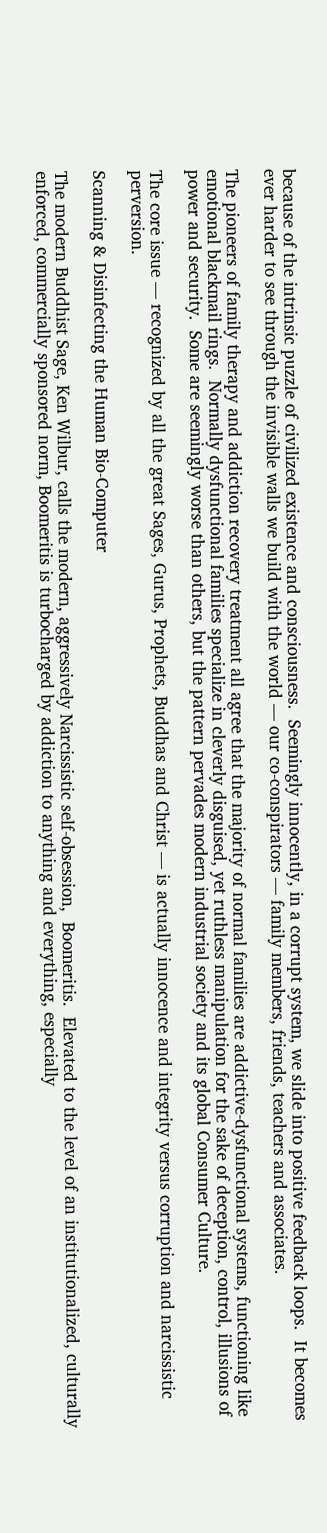because of the intrinsic puzzle of civilized existence and consciousness.  Seemingly innocently, in a corrupt system, we slide into positive feedback loops.  It becomes ever harder to see through the invisible walls we build with the world — our co-conspirators — family members, friends, teachers and associates.

The pioneers of family therapy and addiction recovery treatment all agree that the majority of normal families are addictive-dysfunctional systems, functioning like emotional blackmail rings.  Normally dysfunctional families specialize in cleverly disguised, yet ruthless manipulation for the sake of deception, control, illusions of power and security.  Some are seemingly worse than others, but the pattern pervades modern industrial society and its global Consumer Culture.

The core issue — recognized by all the great Sages, Gurus, Prophets, Buddhas and Christ — is actually innocence and integrity versus corruption and narcissistic perversion.

Scanning & Disinfecting the Human Bio-Computer

The modern Buddhist Sage, Ken Wilbur, calls the modern, aggressively Narcissistic self-obsession,  Boomeritis.  Elevated to the level of an institutionalized, culturally enforced, commercially sponsored norm, Boomeritis is turbocharged by addiction to anything and everything, especially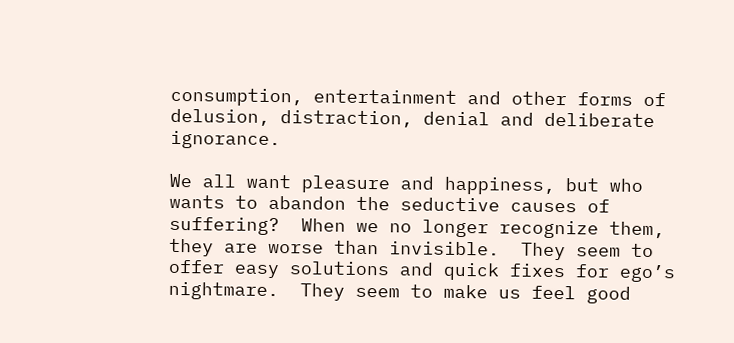consumption, entertainment and other forms of delusion, distraction, denial and deliberate ignorance.

We all want pleasure and happiness, but who wants to abandon the seductive causes of suffering?  When we no longer recognize them, they are worse than invisible.  They seem to offer easy solutions and quick fixes for ego’s nightmare.  They seem to make us feel good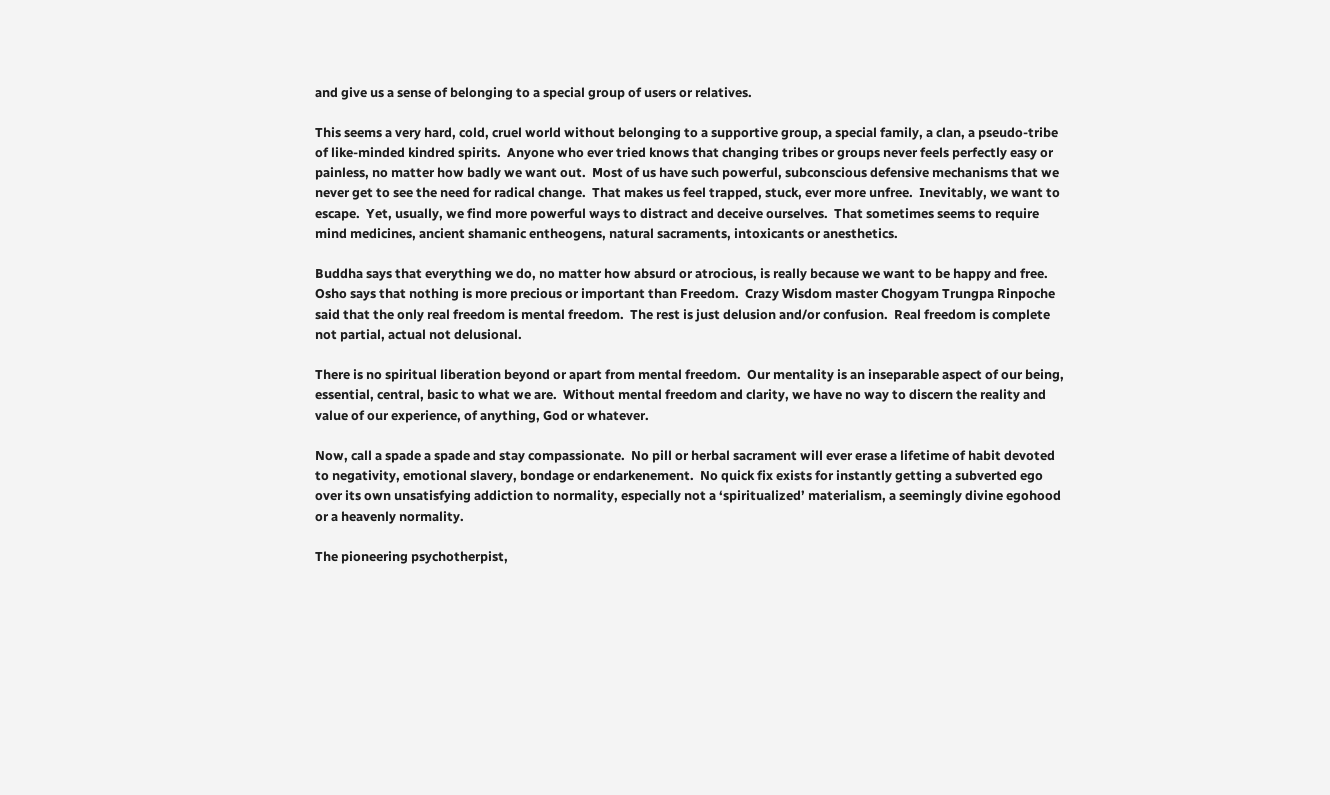and give us a sense of belonging to a special group of users or relatives.

This seems a very hard, cold, cruel world without belonging to a supportive group, a special family, a clan, a pseudo-tribe of like-minded kindred spirits.  Anyone who ever tried knows that changing tribes or groups never feels perfectly easy or painless, no matter how badly we want out.  Most of us have such powerful, subconscious defensive mechanisms that we never get to see the need for radical change.  That makes us feel trapped, stuck, ever more unfree.  Inevitably, we want to escape.  Yet, usually, we find more powerful ways to distract and deceive ourselves.  That sometimes seems to require mind medicines, ancient shamanic entheogens, natural sacraments, intoxicants or anesthetics.

Buddha says that everything we do, no matter how absurd or atrocious, is really because we want to be happy and free.  Osho says that nothing is more precious or important than Freedom.  Crazy Wisdom master Chogyam Trungpa Rinpoche said that the only real freedom is mental freedom.  The rest is just delusion and/or confusion.  Real freedom is complete not partial, actual not delusional.

There is no spiritual liberation beyond or apart from mental freedom.  Our mentality is an inseparable aspect of our being, essential, central, basic to what we are.  Without mental freedom and clarity, we have no way to discern the reality and value of our experience, of anything, God or whatever.

Now, call a spade a spade and stay compassionate.  No pill or herbal sacrament will ever erase a lifetime of habit devoted to negativity, emotional slavery, bondage or endarkenement.  No quick fix exists for instantly getting a subverted ego over its own unsatisfying addiction to normality, especially not a ‘spiritualized’ materialism, a seemingly divine egohood or a heavenly normality.

The pioneering psychotherpist,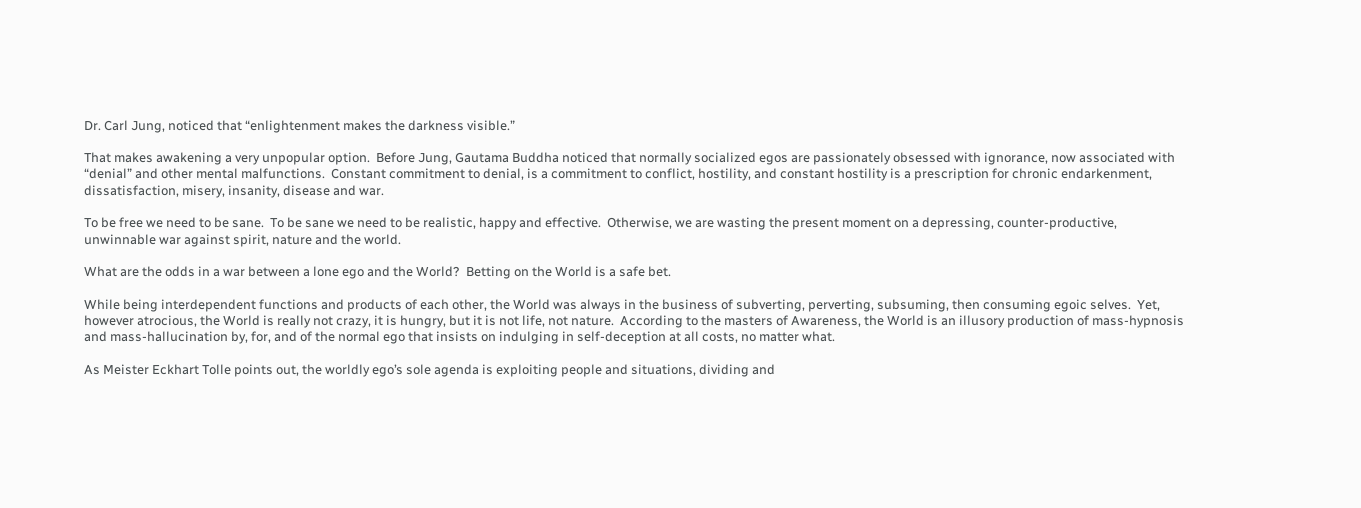Dr. Carl Jung, noticed that “enlightenment makes the darkness visible.”

That makes awakening a very unpopular option.  Before Jung, Gautama Buddha noticed that normally socialized egos are passionately obsessed with ignorance, now associated with “denial” and other mental malfunctions.  Constant commitment to denial, is a commitment to conflict, hostility, and constant hostility is a prescription for chronic endarkenment, dissatisfaction, misery, insanity, disease and war.

To be free we need to be sane.  To be sane we need to be realistic, happy and effective.  Otherwise, we are wasting the present moment on a depressing, counter-productive, unwinnable war against spirit, nature and the world.

What are the odds in a war between a lone ego and the World?  Betting on the World is a safe bet.

While being interdependent functions and products of each other, the World was always in the business of subverting, perverting, subsuming, then consuming egoic selves.  Yet, however atrocious, the World is really not crazy, it is hungry, but it is not life, not nature.  According to the masters of Awareness, the World is an illusory production of mass-hypnosis and mass-hallucination by, for, and of the normal ego that insists on indulging in self-deception at all costs, no matter what.

As Meister Eckhart Tolle points out, the worldly ego’s sole agenda is exploiting people and situations, dividing and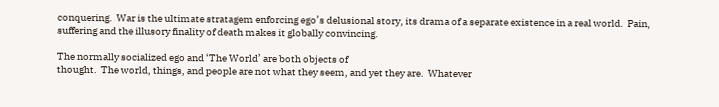conquering.  War is the ultimate stratagem enforcing ego’s delusional story, its drama of a separate existence in a real world.  Pain, suffering and the illusory finality of death makes it globally convincing.

The normally socialized ego and ‘The World’ are both objects of
thought.  The world, things, and people are not what they seem, and yet they are.  Whatever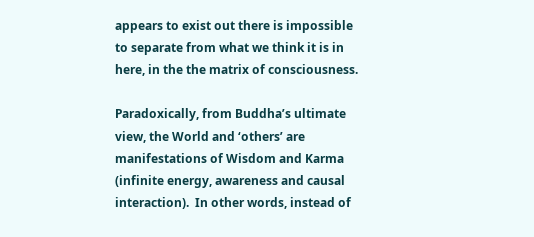appears to exist out there is impossible to separate from what we think it is in here, in the the matrix of consciousness.

Paradoxically, from Buddha’s ultimate view, the World and ‘others’ are manifestations of Wisdom and Karma (infinite energy, awareness and causal interaction).  In other words, instead of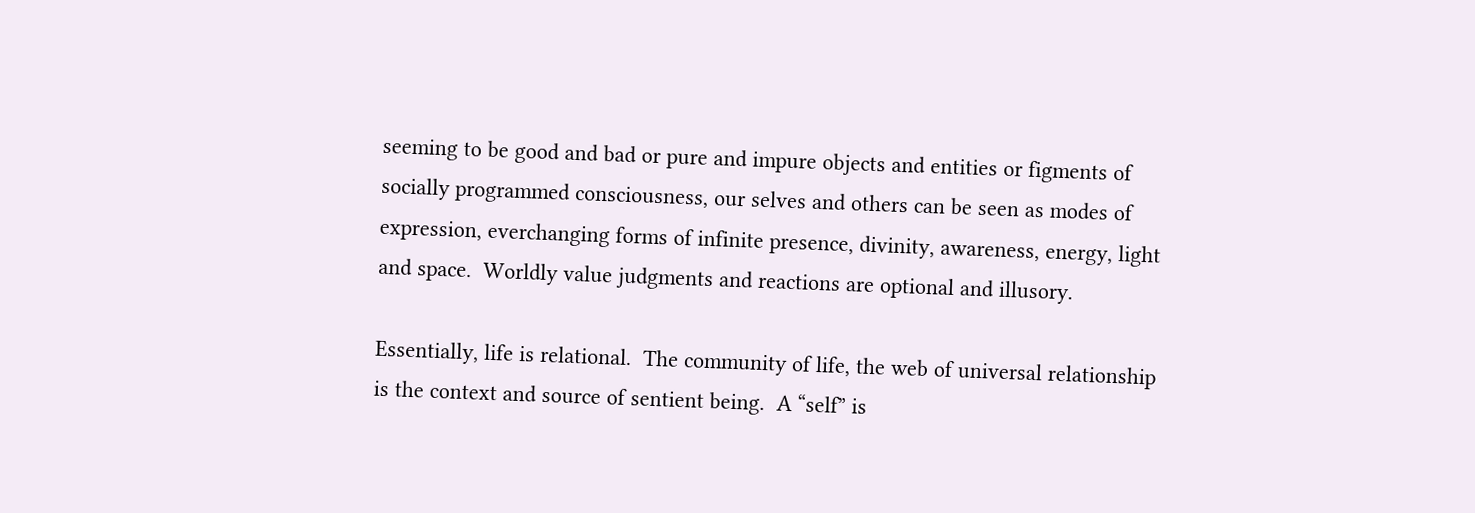seeming to be good and bad or pure and impure objects and entities or figments of socially programmed consciousness, our selves and others can be seen as modes of expression, everchanging forms of infinite presence, divinity, awareness, energy, light and space.  Worldly value judgments and reactions are optional and illusory.

Essentially, life is relational.  The community of life, the web of universal relationship is the context and source of sentient being.  A “self” is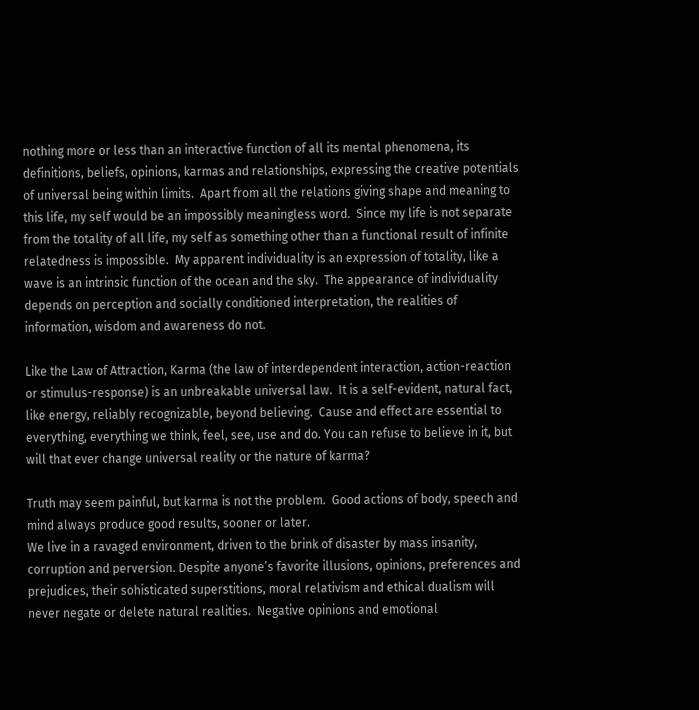nothing more or less than an interactive function of all its mental phenomena, its definitions, beliefs, opinions, karmas and relationships, expressing the creative potentials of universal being within limits.  Apart from all the relations giving shape and meaning to this life, my self would be an impossibly meaningless word.  Since my life is not separate from the totality of all life, my self as something other than a functional result of infinite relatedness is impossible.  My apparent individuality is an expression of totality, like a wave is an intrinsic function of the ocean and the sky.  The appearance of individuality depends on perception and socially conditioned interpretation, the realities of information, wisdom and awareness do not.

Like the Law of Attraction, Karma (the law of interdependent interaction, action-reaction or stimulus-response) is an unbreakable universal law.  It is a self-evident, natural fact, like energy, reliably recognizable, beyond believing.  Cause and effect are essential to everything, everything we think, feel, see, use and do. You can refuse to believe in it, but will that ever change universal reality or the nature of karma?

Truth may seem painful, but karma is not the problem.  Good actions of body, speech and mind always produce good results, sooner or later.
We live in a ravaged environment, driven to the brink of disaster by mass insanity, corruption and perversion. Despite anyone’s favorite illusions, opinions, preferences and prejudices, their sohisticated superstitions, moral relativism and ethical dualism will never negate or delete natural realities.  Negative opinions and emotional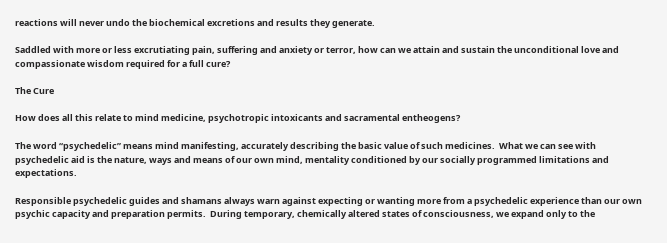reactions will never undo the biochemical excretions and results they generate.

Saddled with more or less excrutiating pain, suffering and anxiety or terror, how can we attain and sustain the unconditional love and compassionate wisdom required for a full cure?

The Cure

How does all this relate to mind medicine, psychotropic intoxicants and sacramental entheogens?

The word “psychedelic” means mind manifesting, accurately describing the basic value of such medicines.  What we can see with psychedelic aid is the nature, ways and means of our own mind, mentality conditioned by our socially programmed limitations and expectations.

Responsible psychedelic guides and shamans always warn against expecting or wanting more from a psychedelic experience than our own psychic capacity and preparation permits.  During temporary, chemically altered states of consciousness, we expand only to the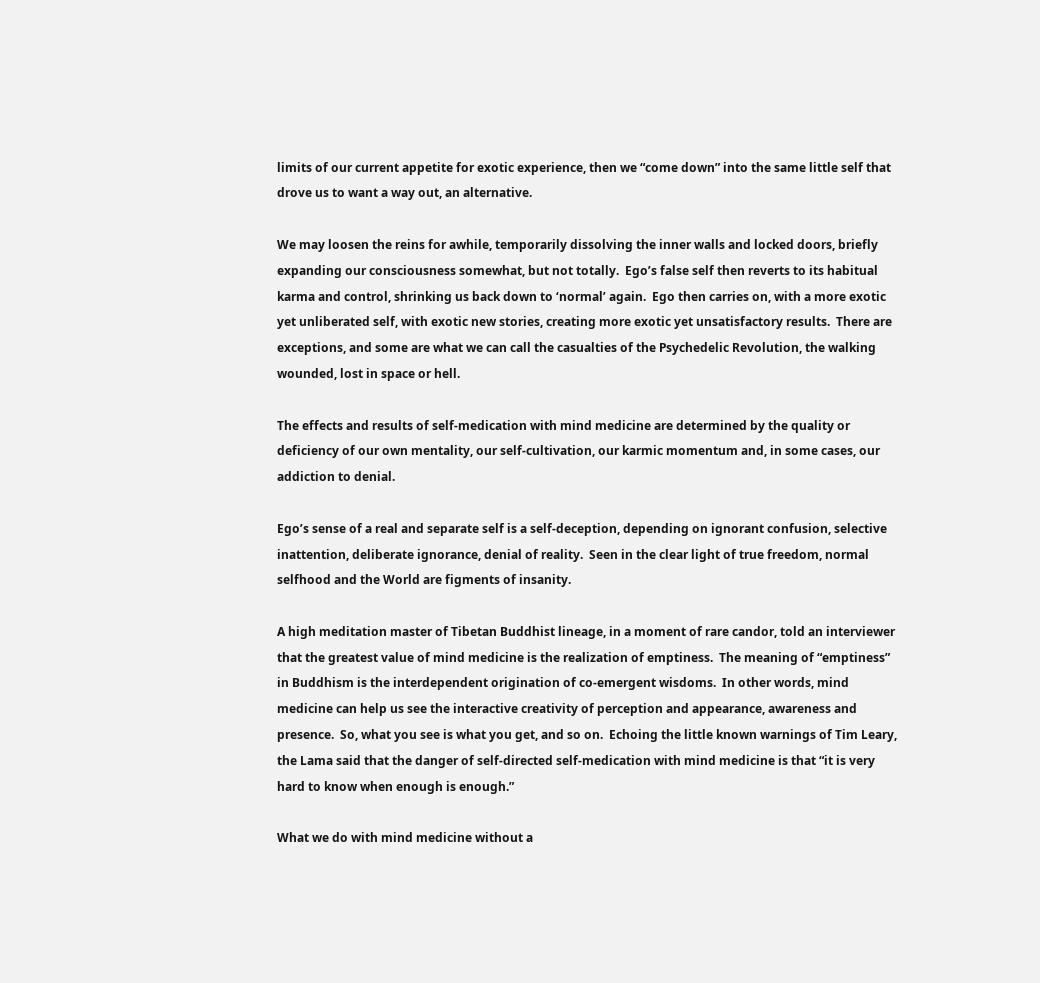limits of our current appetite for exotic experience, then we “come down” into the same little self that drove us to want a way out, an alternative.

We may loosen the reins for awhile, temporarily dissolving the inner walls and locked doors, briefly expanding our consciousness somewhat, but not totally.  Ego’s false self then reverts to its habitual karma and control, shrinking us back down to ‘normal’ again.  Ego then carries on, with a more exotic yet unliberated self, with exotic new stories, creating more exotic yet unsatisfactory results.  There are exceptions, and some are what we can call the casualties of the Psychedelic Revolution, the walking wounded, lost in space or hell.

The effects and results of self-medication with mind medicine are determined by the quality or deficiency of our own mentality, our self-cultivation, our karmic momentum and, in some cases, our addiction to denial.

Ego’s sense of a real and separate self is a self-deception, depending on ignorant confusion, selective inattention, deliberate ignorance, denial of reality.  Seen in the clear light of true freedom, normal selfhood and the World are figments of insanity.

A high meditation master of Tibetan Buddhist lineage, in a moment of rare candor, told an interviewer that the greatest value of mind medicine is the realization of emptiness.  The meaning of “emptiness” in Buddhism is the interdependent origination of co-emergent wisdoms.  In other words, mind medicine can help us see the interactive creativity of perception and appearance, awareness and presence.  So, what you see is what you get, and so on.  Echoing the little known warnings of Tim Leary, the Lama said that the danger of self-directed self-medication with mind medicine is that “it is very hard to know when enough is enough.”

What we do with mind medicine without a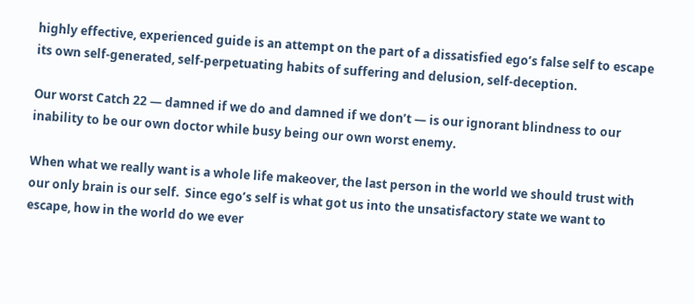highly effective, experienced guide is an attempt on the part of a dissatisfied ego’s false self to escape its own self-generated, self-perpetuating habits of suffering and delusion, self-deception.

Our worst Catch 22 — damned if we do and damned if we don’t — is our ignorant blindness to our inability to be our own doctor while busy being our own worst enemy.

When what we really want is a whole life makeover, the last person in the world we should trust with our only brain is our self.  Since ego’s self is what got us into the unsatisfactory state we want to escape, how in the world do we ever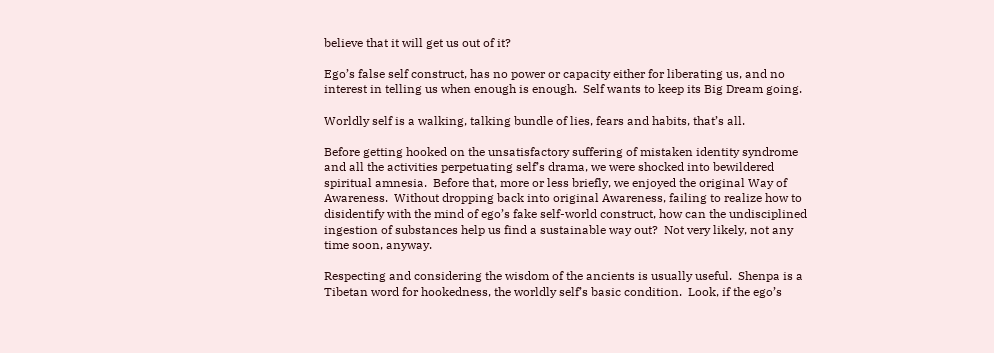believe that it will get us out of it?

Ego’s false self construct, has no power or capacity either for liberating us, and no interest in telling us when enough is enough.  Self wants to keep its Big Dream going.

Worldly self is a walking, talking bundle of lies, fears and habits, that’s all.

Before getting hooked on the unsatisfactory suffering of mistaken identity syndrome and all the activities perpetuating self’s drama, we were shocked into bewildered spiritual amnesia.  Before that, more or less briefly, we enjoyed the original Way of Awareness.  Without dropping back into original Awareness, failing to realize how to disidentify with the mind of ego’s fake self-world construct, how can the undisciplined ingestion of substances help us find a sustainable way out?  Not very likely, not any time soon, anyway.

Respecting and considering the wisdom of the ancients is usually useful.  Shenpa is a Tibetan word for hookedness, the worldly self’s basic condition.  Look, if the ego’s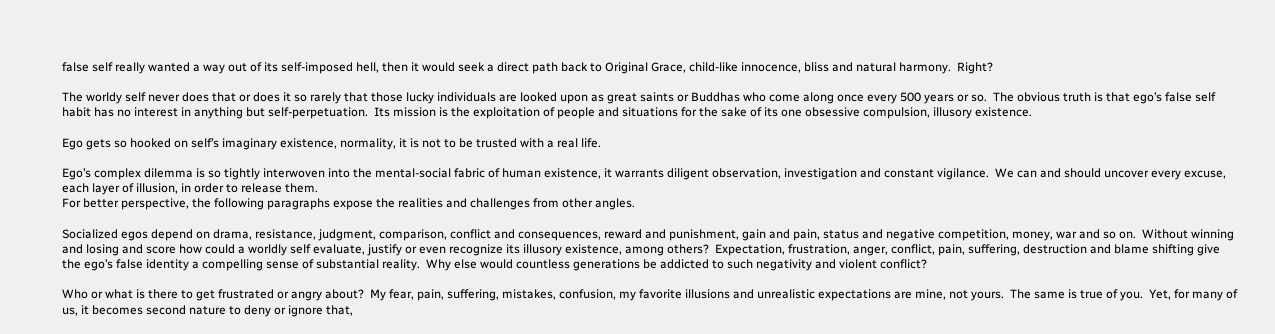false self really wanted a way out of its self-imposed hell, then it would seek a direct path back to Original Grace, child-like innocence, bliss and natural harmony.  Right?

The worldy self never does that or does it so rarely that those lucky individuals are looked upon as great saints or Buddhas who come along once every 500 years or so.  The obvious truth is that ego’s false self habit has no interest in anything but self-perpetuation.  Its mission is the exploitation of people and situations for the sake of its one obsessive compulsion, illusory existence.

Ego gets so hooked on self’s imaginary existence, normality, it is not to be trusted with a real life.

Ego’s complex dilemma is so tightly interwoven into the mental-social fabric of human existence, it warrants diligent observation, investigation and constant vigilance.  We can and should uncover every excuse, each layer of illusion, in order to release them.
For better perspective, the following paragraphs expose the realities and challenges from other angles.

Socialized egos depend on drama, resistance, judgment, comparison, conflict and consequences, reward and punishment, gain and pain, status and negative competition, money, war and so on.  Without winning and losing and score how could a worldly self evaluate, justify or even recognize its illusory existence, among others?  Expectation, frustration, anger, conflict, pain, suffering, destruction and blame shifting give the ego’s false identity a compelling sense of substantial reality.  Why else would countless generations be addicted to such negativity and violent conflict?

Who or what is there to get frustrated or angry about?  My fear, pain, suffering, mistakes, confusion, my favorite illusions and unrealistic expectations are mine, not yours.  The same is true of you.  Yet, for many of us, it becomes second nature to deny or ignore that,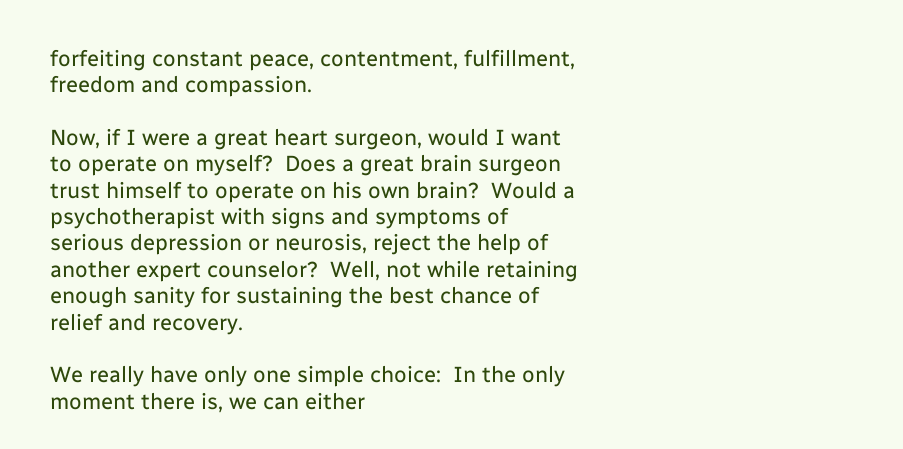forfeiting constant peace, contentment, fulfillment, freedom and compassion.

Now, if I were a great heart surgeon, would I want to operate on myself?  Does a great brain surgeon trust himself to operate on his own brain?  Would a psychotherapist with signs and symptoms of serious depression or neurosis, reject the help of another expert counselor?  Well, not while retaining enough sanity for sustaining the best chance of relief and recovery.

We really have only one simple choice:  In the only moment there is, we can either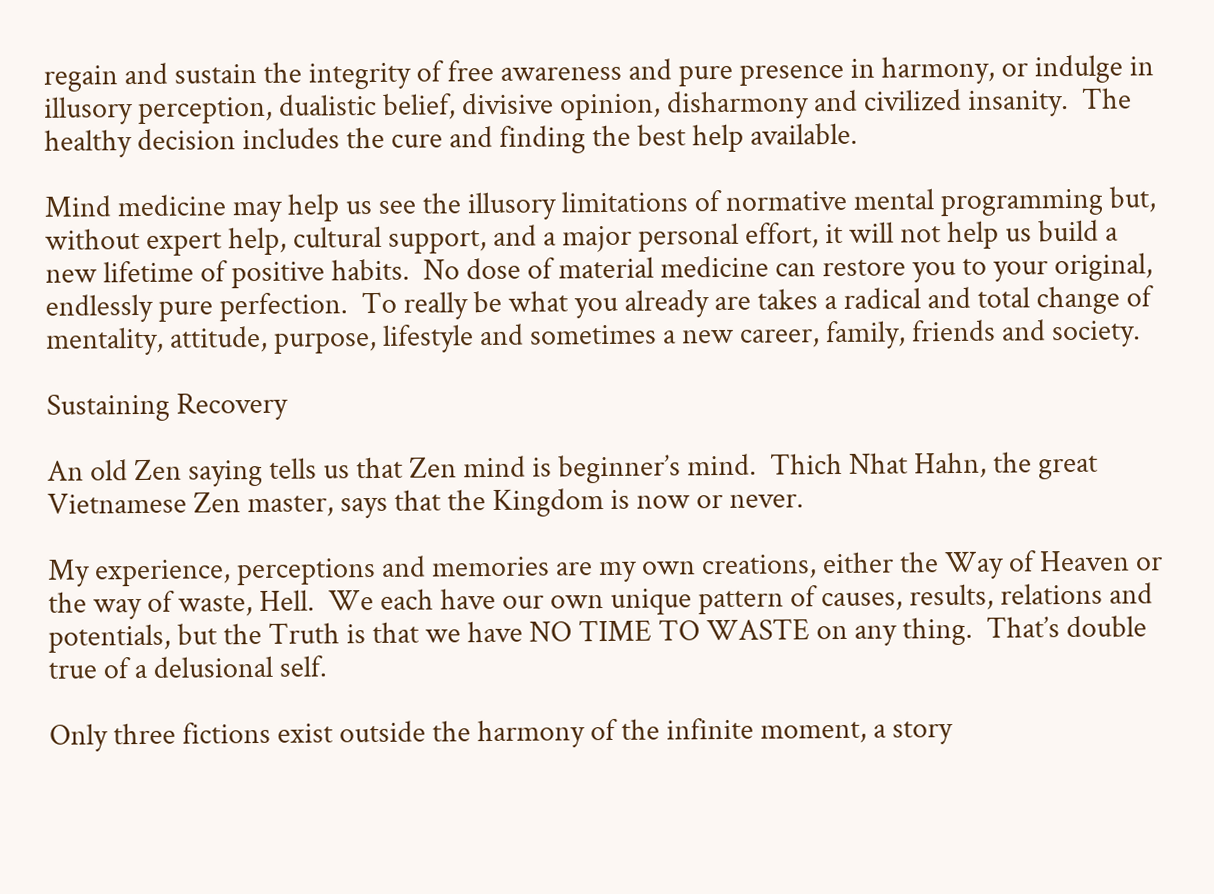regain and sustain the integrity of free awareness and pure presence in harmony, or indulge in illusory perception, dualistic belief, divisive opinion, disharmony and civilized insanity.  The healthy decision includes the cure and finding the best help available.

Mind medicine may help us see the illusory limitations of normative mental programming but, without expert help, cultural support, and a major personal effort, it will not help us build a new lifetime of positive habits.  No dose of material medicine can restore you to your original, endlessly pure perfection.  To really be what you already are takes a radical and total change of mentality, attitude, purpose, lifestyle and sometimes a new career, family, friends and society.

Sustaining Recovery

An old Zen saying tells us that Zen mind is beginner’s mind.  Thich Nhat Hahn, the great Vietnamese Zen master, says that the Kingdom is now or never.

My experience, perceptions and memories are my own creations, either the Way of Heaven or the way of waste, Hell.  We each have our own unique pattern of causes, results, relations and potentials, but the Truth is that we have NO TIME TO WASTE on any thing.  That’s double true of a delusional self.

Only three fictions exist outside the harmony of the infinite moment, a story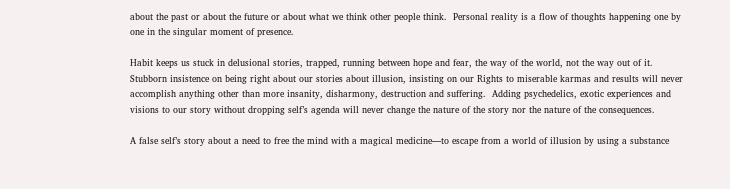about the past or about the future or about what we think other people think.  Personal reality is a flow of thoughts happening one by one in the singular moment of presence.

Habit keeps us stuck in delusional stories, trapped, running between hope and fear, the way of the world, not the way out of it.  Stubborn insistence on being right about our stories about illusion, insisting on our Rights to miserable karmas and results will never accomplish anything other than more insanity, disharmony, destruction and suffering.  Adding psychedelics, exotic experiences and visions to our story without dropping self’s agenda will never change the nature of the story nor the nature of the consequences.

A false self’s story about a need to free the mind with a magical medicine—to escape from a world of illusion by using a substance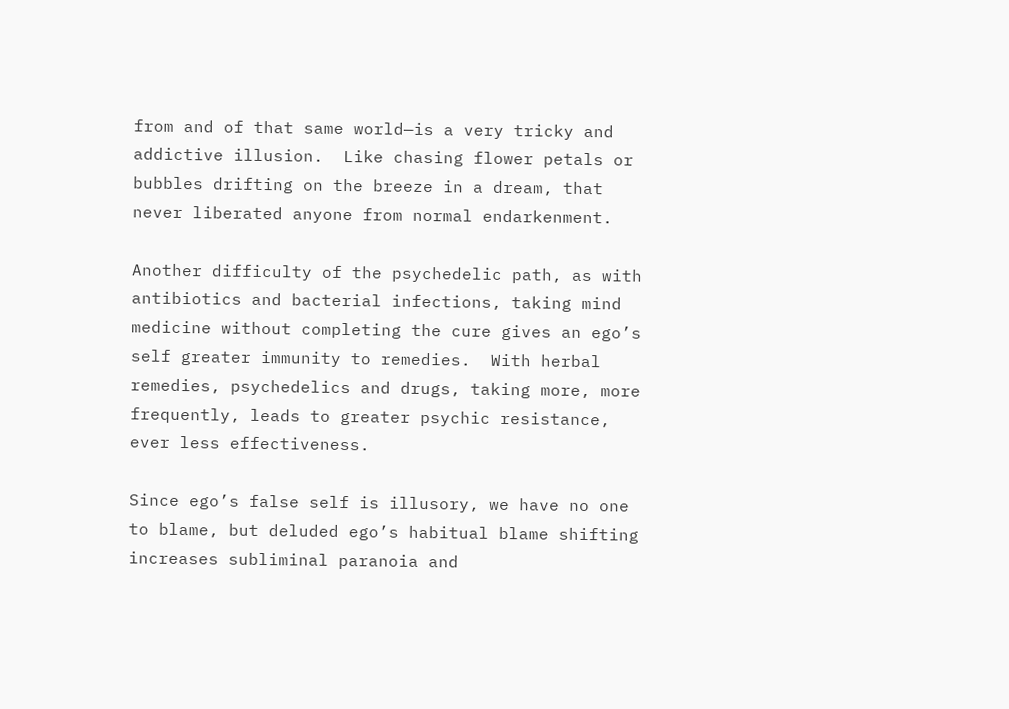from and of that same world—is a very tricky and addictive illusion.  Like chasing flower petals or bubbles drifting on the breeze in a dream, that never liberated anyone from normal endarkenment.

Another difficulty of the psychedelic path, as with antibiotics and bacterial infections, taking mind medicine without completing the cure gives an ego’s self greater immunity to remedies.  With herbal remedies, psychedelics and drugs, taking more, more frequently, leads to greater psychic resistance, ever less effectiveness.

Since ego’s false self is illusory, we have no one to blame, but deluded ego’s habitual blame shifting increases subliminal paranoia and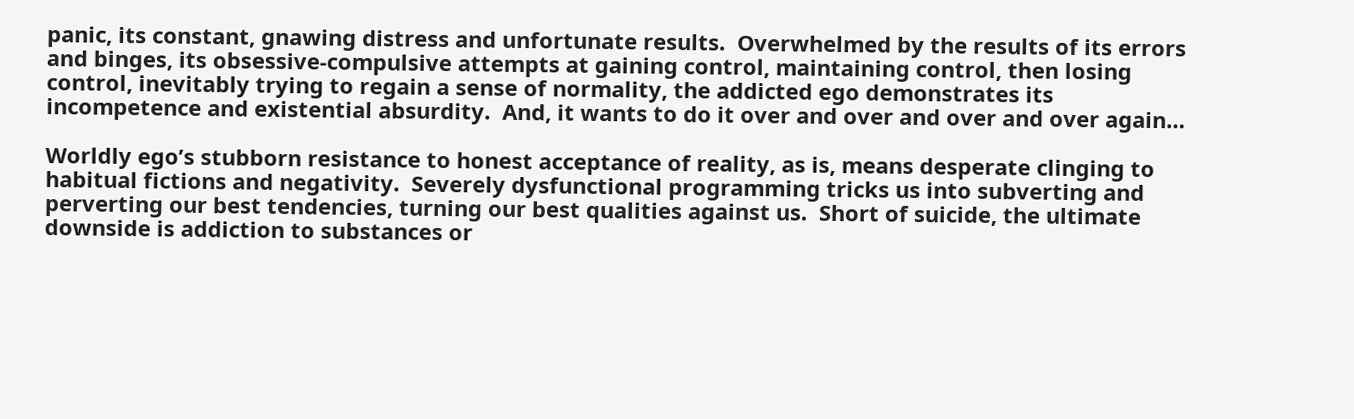panic, its constant, gnawing distress and unfortunate results.  Overwhelmed by the results of its errors and binges, its obsessive-compulsive attempts at gaining control, maintaining control, then losing control, inevitably trying to regain a sense of normality, the addicted ego demonstrates its incompetence and existential absurdity.  And, it wants to do it over and over and over and over again…

Worldly ego’s stubborn resistance to honest acceptance of reality, as is, means desperate clinging to habitual fictions and negativity.  Severely dysfunctional programming tricks us into subverting and perverting our best tendencies, turning our best qualities against us.  Short of suicide, the ultimate downside is addiction to substances or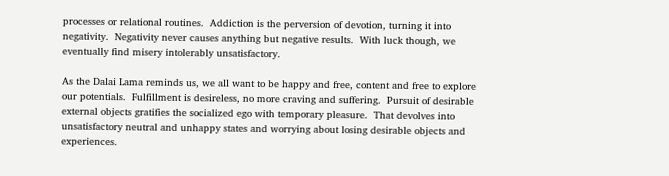processes or relational routines.  Addiction is the perversion of devotion, turning it into negativity.  Negativity never causes anything but negative results.  With luck though, we eventually find misery intolerably unsatisfactory.

As the Dalai Lama reminds us, we all want to be happy and free, content and free to explore our potentials.  Fulfillment is desireless, no more craving and suffering.  Pursuit of desirable external objects gratifies the socialized ego with temporary pleasure.  That devolves into unsatisfactory neutral and unhappy states and worrying about losing desirable objects and experiences.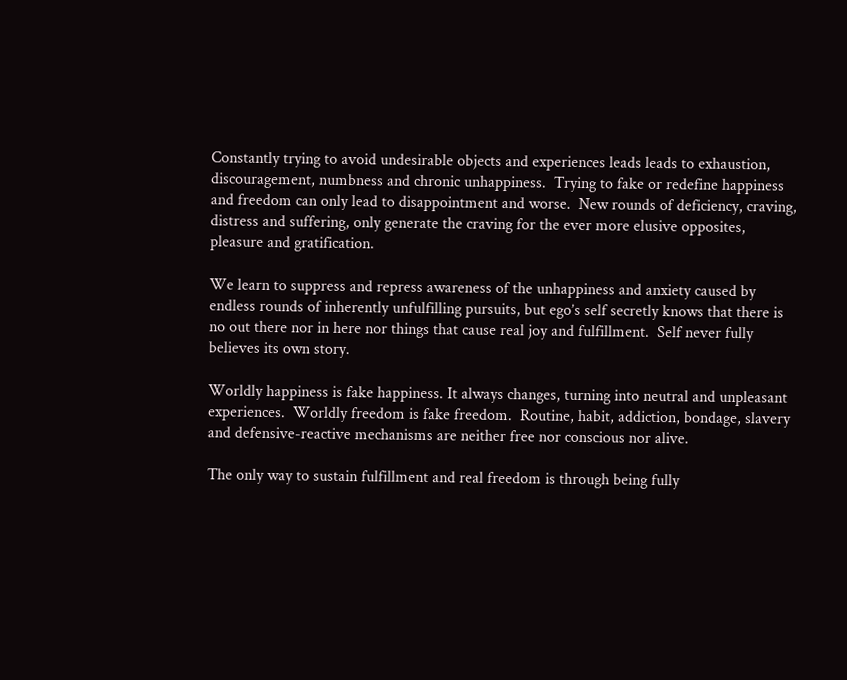Constantly trying to avoid undesirable objects and experiences leads leads to exhaustion, discouragement, numbness and chronic unhappiness.  Trying to fake or redefine happiness and freedom can only lead to disappointment and worse.  New rounds of deficiency, craving, distress and suffering, only generate the craving for the ever more elusive opposites, pleasure and gratification.

We learn to suppress and repress awareness of the unhappiness and anxiety caused by endless rounds of inherently unfulfilling pursuits, but ego’s self secretly knows that there is no out there nor in here nor things that cause real joy and fulfillment.  Self never fully believes its own story.

Worldly happiness is fake happiness. It always changes, turning into neutral and unpleasant experiences.  Worldly freedom is fake freedom.  Routine, habit, addiction, bondage, slavery and defensive-reactive mechanisms are neither free nor conscious nor alive.

The only way to sustain fulfillment and real freedom is through being fully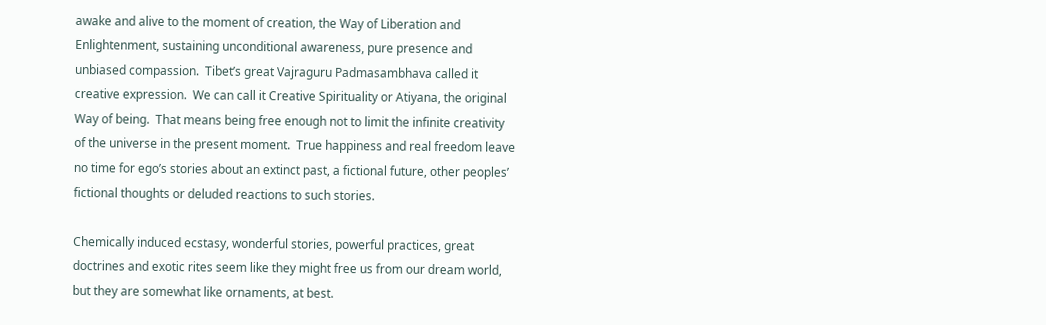awake and alive to the moment of creation, the Way of Liberation and Enlightenment, sustaining unconditional awareness, pure presence and unbiased compassion.  Tibet’s great Vajraguru Padmasambhava called it creative expression.  We can call it Creative Spirituality or Atiyana, the original Way of being.  That means being free enough not to limit the infinite creativity of the universe in the present moment.  True happiness and real freedom leave no time for ego’s stories about an extinct past, a fictional future, other peoples’ fictional thoughts or deluded reactions to such stories.

Chemically induced ecstasy, wonderful stories, powerful practices, great doctrines and exotic rites seem like they might free us from our dream world, but they are somewhat like ornaments, at best.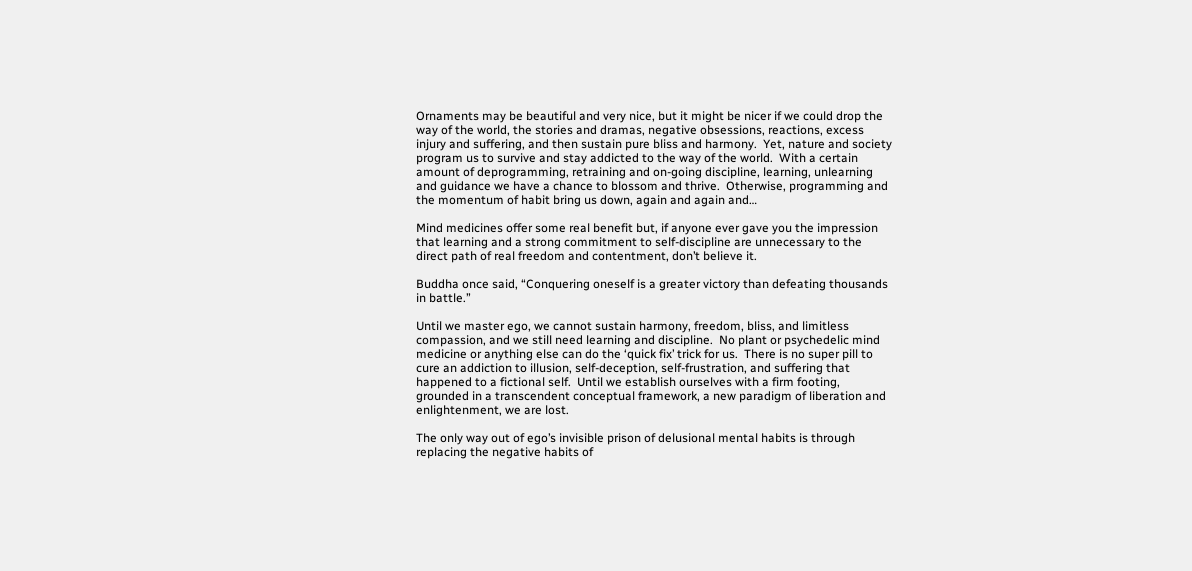Ornaments may be beautiful and very nice, but it might be nicer if we could drop the way of the world, the stories and dramas, negative obsessions, reactions, excess injury and suffering, and then sustain pure bliss and harmony.  Yet, nature and society program us to survive and stay addicted to the way of the world.  With a certain amount of deprogramming, retraining and on-going discipline, learning, unlearning and guidance we have a chance to blossom and thrive.  Otherwise, programming and the momentum of habit bring us down, again and again and…

Mind medicines offer some real benefit but, if anyone ever gave you the impression that learning and a strong commitment to self-discipline are unnecessary to the direct path of real freedom and contentment, don’t believe it.

Buddha once said, “Conquering oneself is a greater victory than defeating thousands in battle.”

Until we master ego, we cannot sustain harmony, freedom, bliss, and limitless compassion, and we still need learning and discipline.  No plant or psychedelic mind medicine or anything else can do the ‘quick fix’ trick for us.  There is no super pill to cure an addiction to illusion, self-deception, self-frustration, and suffering that happened to a fictional self.  Until we establish ourselves with a firm footing, grounded in a transcendent conceptual framework, a new paradigm of liberation and enlightenment, we are lost.

The only way out of ego’s invisible prison of delusional mental habits is through replacing the negative habits of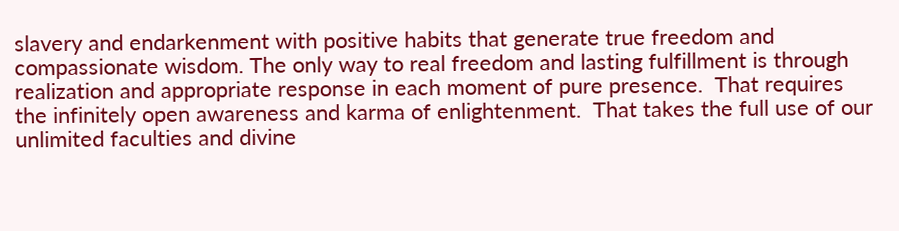slavery and endarkenment with positive habits that generate true freedom and compassionate wisdom. The only way to real freedom and lasting fulfillment is through realization and appropriate response in each moment of pure presence.  That requires the infinitely open awareness and karma of enlightenment.  That takes the full use of our unlimited faculties and divine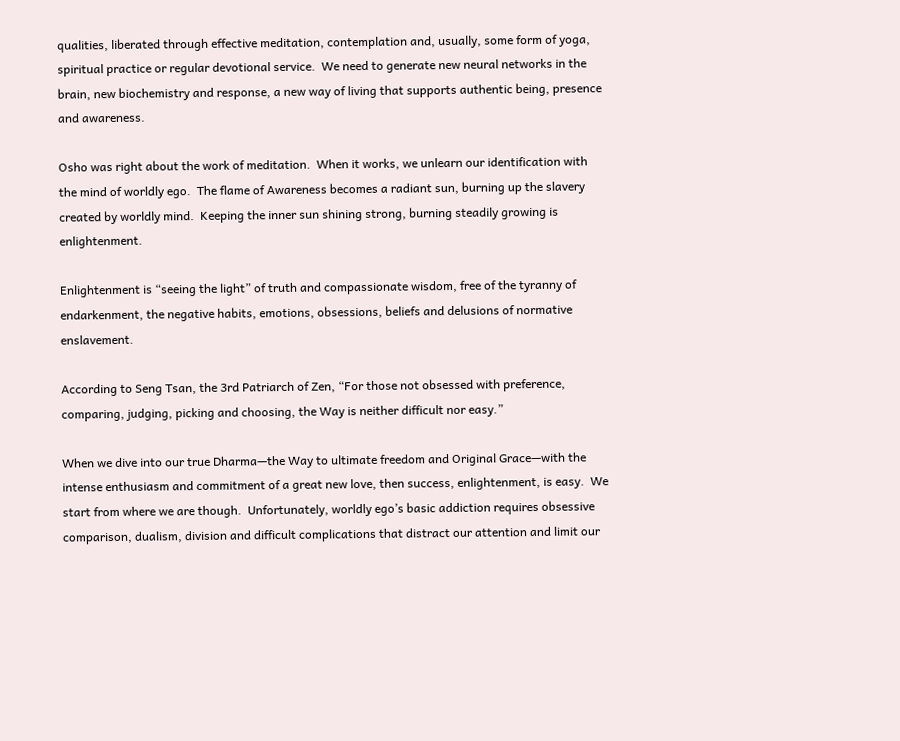qualities, liberated through effective meditation, contemplation and, usually, some form of yoga, spiritual practice or regular devotional service.  We need to generate new neural networks in the brain, new biochemistry and response, a new way of living that supports authentic being, presence and awareness.

Osho was right about the work of meditation.  When it works, we unlearn our identification with the mind of worldly ego.  The flame of Awareness becomes a radiant sun, burning up the slavery created by worldly mind.  Keeping the inner sun shining strong, burning steadily growing is enlightenment.

Enlightenment is “seeing the light” of truth and compassionate wisdom, free of the tyranny of endarkenment, the negative habits, emotions, obsessions, beliefs and delusions of normative enslavement.

According to Seng Tsan, the 3rd Patriarch of Zen, “For those not obsessed with preference, comparing, judging, picking and choosing, the Way is neither difficult nor easy.”

When we dive into our true Dharma—the Way to ultimate freedom and Original Grace—with the intense enthusiasm and commitment of a great new love, then success, enlightenment, is easy.  We start from where we are though.  Unfortunately, worldly ego’s basic addiction requires obsessive comparison, dualism, division and difficult complications that distract our attention and limit our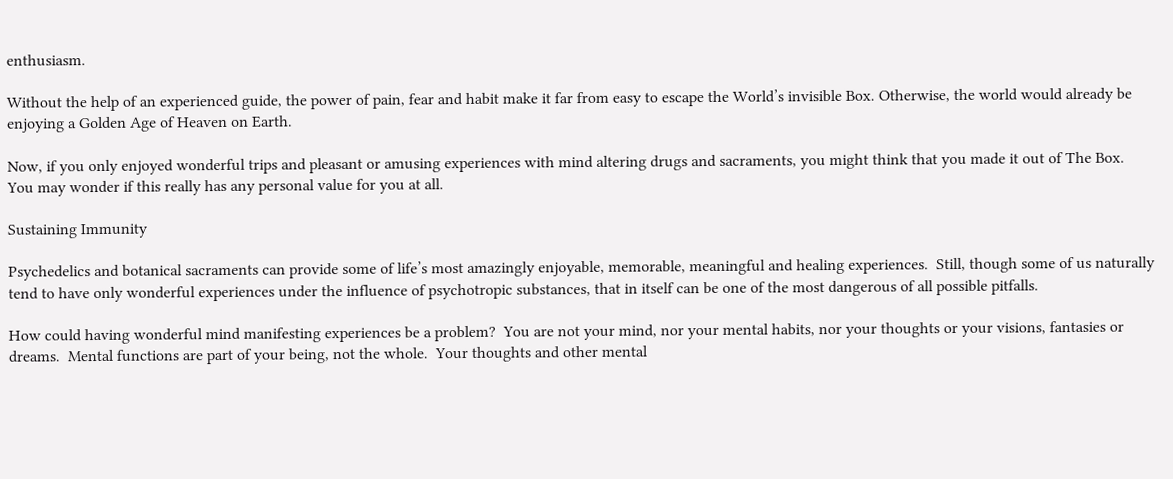enthusiasm.

Without the help of an experienced guide, the power of pain, fear and habit make it far from easy to escape the World’s invisible Box. Otherwise, the world would already be enjoying a Golden Age of Heaven on Earth.

Now, if you only enjoyed wonderful trips and pleasant or amusing experiences with mind altering drugs and sacraments, you might think that you made it out of The Box.  You may wonder if this really has any personal value for you at all.

Sustaining Immunity

Psychedelics and botanical sacraments can provide some of life’s most amazingly enjoyable, memorable, meaningful and healing experiences.  Still, though some of us naturally tend to have only wonderful experiences under the influence of psychotropic substances, that in itself can be one of the most dangerous of all possible pitfalls.

How could having wonderful mind manifesting experiences be a problem?  You are not your mind, nor your mental habits, nor your thoughts or your visions, fantasies or dreams.  Mental functions are part of your being, not the whole.  Your thoughts and other mental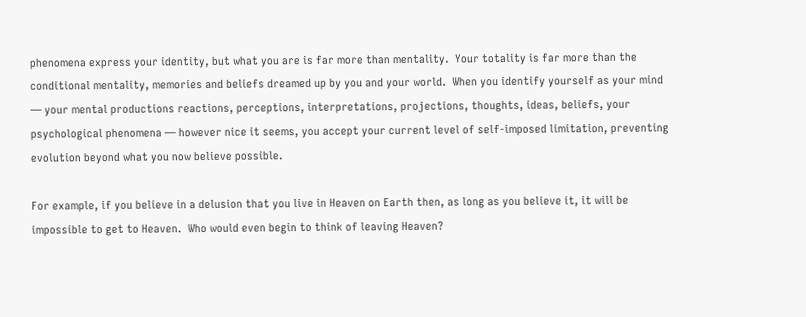phenomena express your identity, but what you are is far more than mentality.  Your totality is far more than the conditional mentality, memories and beliefs dreamed up by you and your world.  When you identify yourself as your mind — your mental productions reactions, perceptions, interpretations, projections, thoughts, ideas, beliefs, your psychological phenomena — however nice it seems, you accept your current level of self-imposed limitation, preventing evolution beyond what you now believe possible.

For example, if you believe in a delusion that you live in Heaven on Earth then, as long as you believe it, it will be impossible to get to Heaven.  Who would even begin to think of leaving Heaven?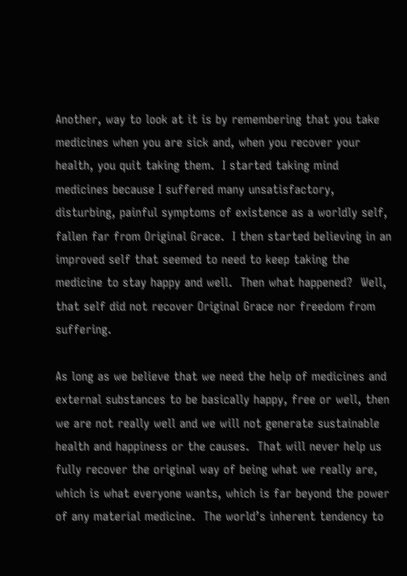Another, way to look at it is by remembering that you take medicines when you are sick and, when you recover your health, you quit taking them.  I started taking mind medicines because I suffered many unsatisfactory, disturbing, painful symptoms of existence as a worldly self, fallen far from Original Grace.  I then started believing in an improved self that seemed to need to keep taking the medicine to stay happy and well.  Then what happened?  Well, that self did not recover Original Grace nor freedom from suffering.

As long as we believe that we need the help of medicines and external substances to be basically happy, free or well, then we are not really well and we will not generate sustainable health and happiness or the causes.  That will never help us fully recover the original way of being what we really are, which is what everyone wants, which is far beyond the power of any material medicine.  The world’s inherent tendency to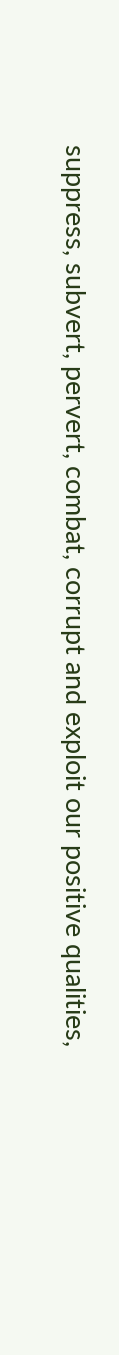suppress, subvert, pervert, combat, corrupt and exploit our positive qualities,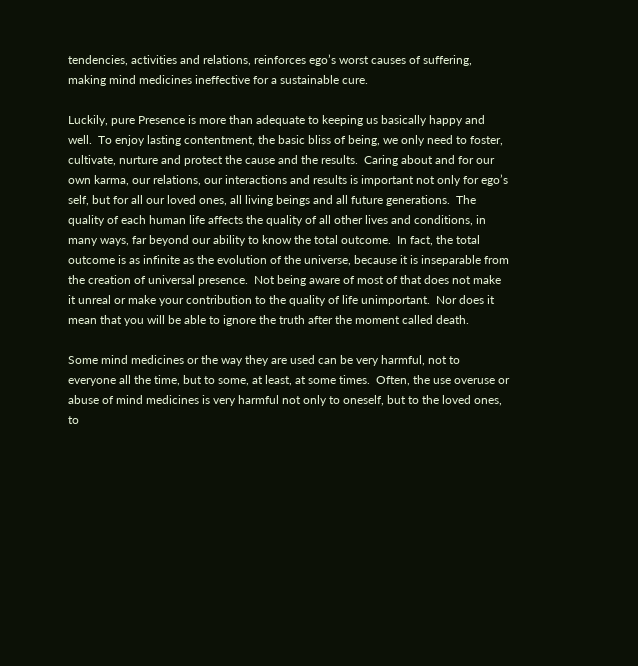tendencies, activities and relations, reinforces ego’s worst causes of suffering, making mind medicines ineffective for a sustainable cure.

Luckily, pure Presence is more than adequate to keeping us basically happy and well.  To enjoy lasting contentment, the basic bliss of being, we only need to foster, cultivate, nurture and protect the cause and the results.  Caring about and for our own karma, our relations, our interactions and results is important not only for ego’s self, but for all our loved ones, all living beings and all future generations.  The quality of each human life affects the quality of all other lives and conditions, in many ways, far beyond our ability to know the total outcome.  In fact, the total outcome is as infinite as the evolution of the universe, because it is inseparable from the creation of universal presence.  Not being aware of most of that does not make it unreal or make your contribution to the quality of life unimportant.  Nor does it mean that you will be able to ignore the truth after the moment called death.

Some mind medicines or the way they are used can be very harmful, not to everyone all the time, but to some, at least, at some times.  Often, the use overuse or abuse of mind medicines is very harmful not only to oneself, but to the loved ones, to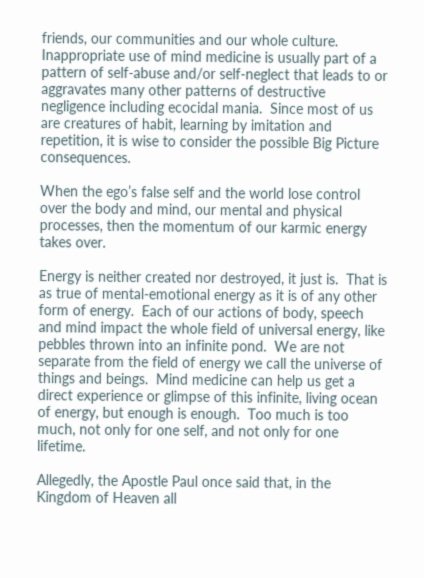friends, our communities and our whole culture.   Inappropriate use of mind medicine is usually part of a pattern of self-abuse and/or self-neglect that leads to or aggravates many other patterns of destructive negligence including ecocidal mania.  Since most of us are creatures of habit, learning by imitation and repetition, it is wise to consider the possible Big Picture consequences.

When the ego’s false self and the world lose control over the body and mind, our mental and physical processes, then the momentum of our karmic energy takes over.

Energy is neither created nor destroyed, it just is.  That is as true of mental-emotional energy as it is of any other form of energy.  Each of our actions of body, speech and mind impact the whole field of universal energy, like pebbles thrown into an infinite pond.  We are not separate from the field of energy we call the universe of things and beings.  Mind medicine can help us get a direct experience or glimpse of this infinite, living ocean of energy, but enough is enough.  Too much is too much, not only for one self, and not only for one lifetime.

Allegedly, the Apostle Paul once said that, in the Kingdom of Heaven all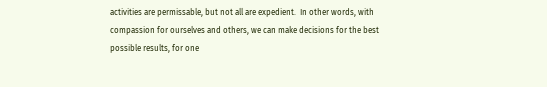activities are permissable, but not all are expedient.  In other words, with compassion for ourselves and others, we can make decisions for the best possible results, for one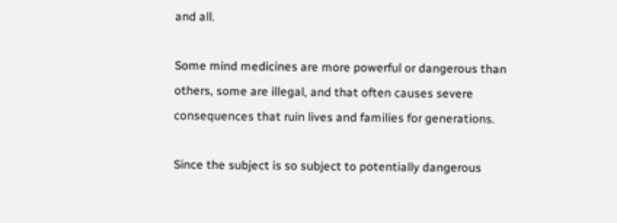and all.

Some mind medicines are more powerful or dangerous than others, some are illegal, and that often causes severe consequences that ruin lives and families for generations.

Since the subject is so subject to potentially dangerous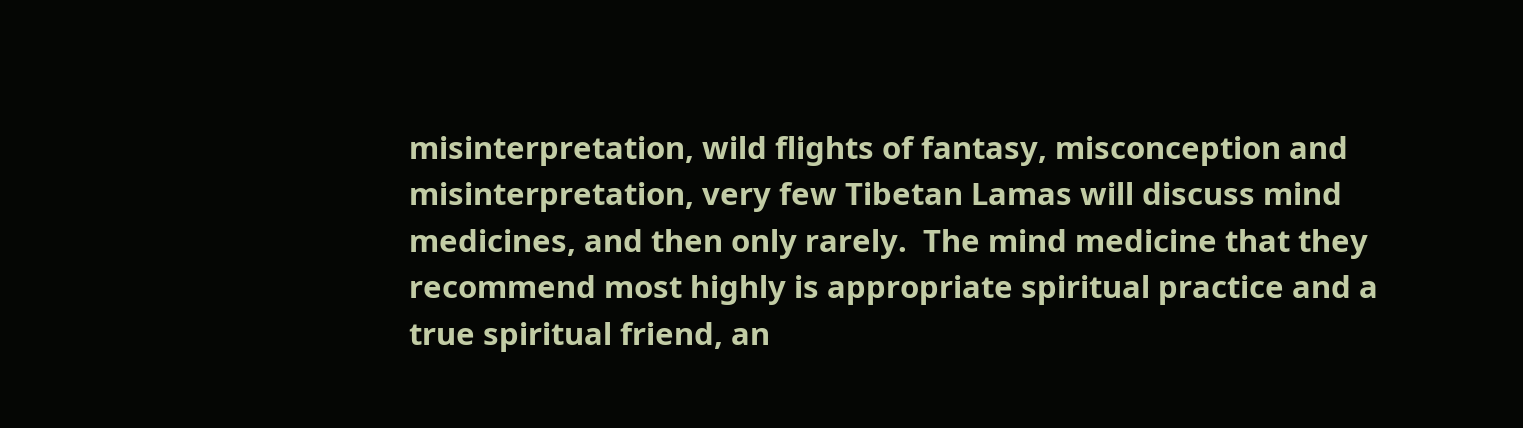misinterpretation, wild flights of fantasy, misconception and misinterpretation, very few Tibetan Lamas will discuss mind medicines, and then only rarely.  The mind medicine that they recommend most highly is appropriate spiritual practice and a true spiritual friend, an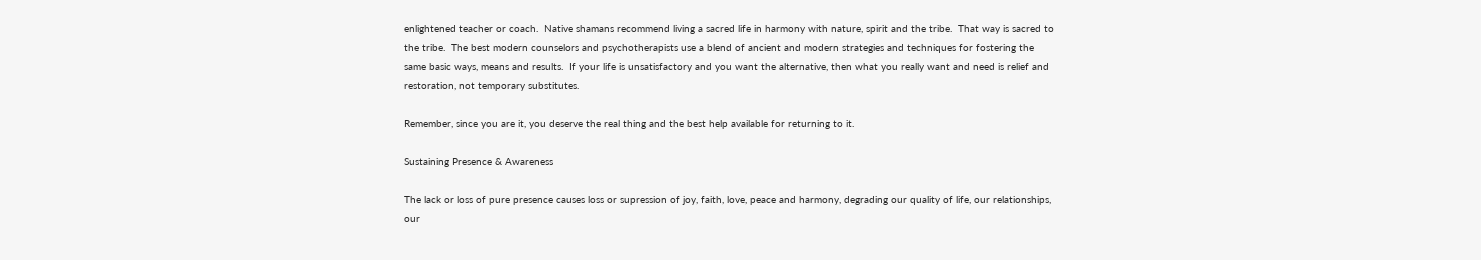enlightened teacher or coach.  Native shamans recommend living a sacred life in harmony with nature, spirit and the tribe.  That way is sacred to the tribe.  The best modern counselors and psychotherapists use a blend of ancient and modern strategies and techniques for fostering the same basic ways, means and results.  If your life is unsatisfactory and you want the alternative, then what you really want and need is relief and restoration, not temporary substitutes.

Remember, since you are it, you deserve the real thing and the best help available for returning to it.

Sustaining Presence & Awareness

The lack or loss of pure presence causes loss or supression of joy, faith, love, peace and harmony, degrading our quality of life, our relationships, our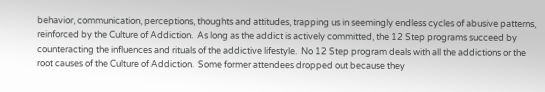behavior, communication, perceptions, thoughts and attitudes, trapping us in seemingly endless cycles of abusive patterns, reinforced by the Culture of Addiction.  As long as the addict is actively committed, the 12 Step programs succeed by counteracting the influences and rituals of the addictive lifestyle.  No 12 Step program deals with all the addictions or the root causes of the Culture of Addiction.  Some former attendees dropped out because they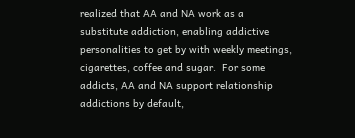realized that AA and NA work as a substitute addiction, enabling addictive personalities to get by with weekly meetings, cigarettes, coffee and sugar.  For some addicts, AA and NA support relationship addictions by default,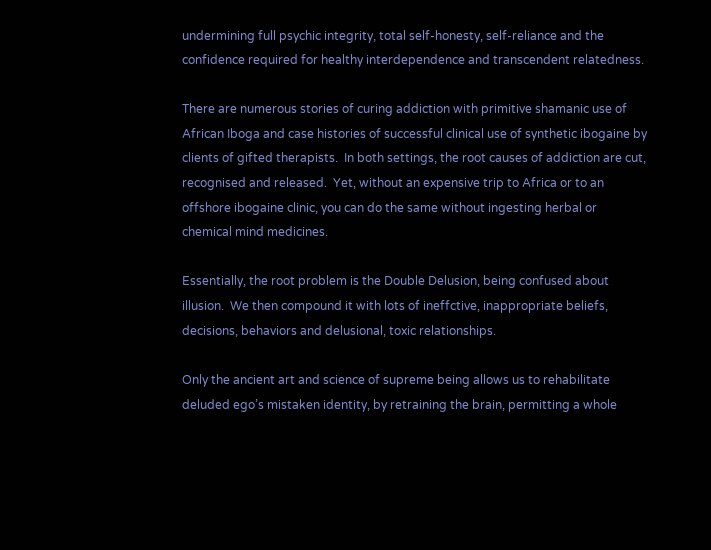undermining full psychic integrity, total self-honesty, self-reliance and the confidence required for healthy interdependence and transcendent relatedness.

There are numerous stories of curing addiction with primitive shamanic use of African Iboga and case histories of successful clinical use of synthetic ibogaine by clients of gifted therapists.  In both settings, the root causes of addiction are cut, recognised and released.  Yet, without an expensive trip to Africa or to an offshore ibogaine clinic, you can do the same without ingesting herbal or chemical mind medicines.

Essentially, the root problem is the Double Delusion, being confused about illusion.  We then compound it with lots of ineffctive, inappropriate beliefs, decisions, behaviors and delusional, toxic relationships.

Only the ancient art and science of supreme being allows us to rehabilitate deluded ego’s mistaken identity, by retraining the brain, permitting a whole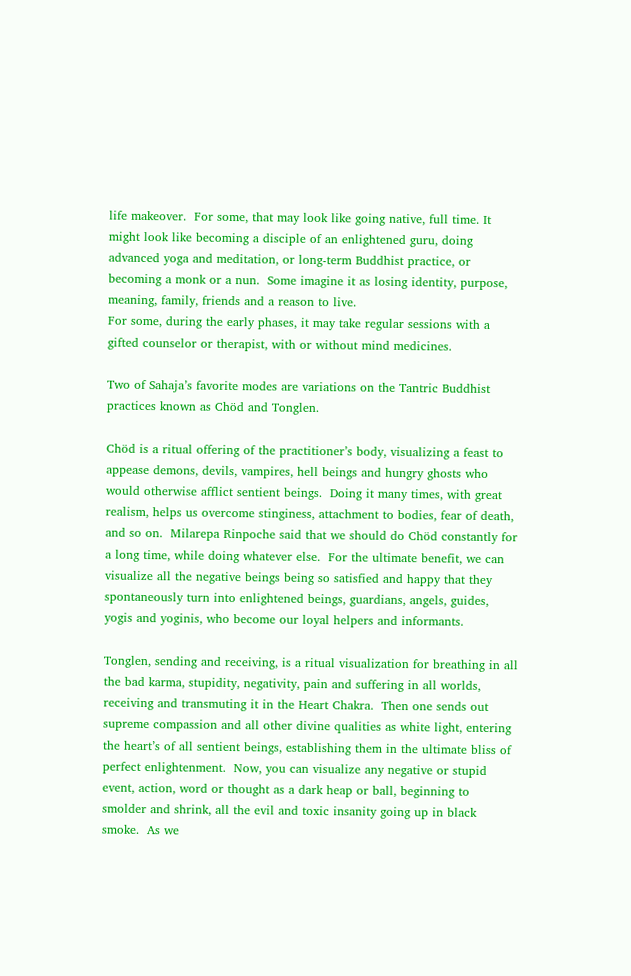life makeover.  For some, that may look like going native, full time. It might look like becoming a disciple of an enlightened guru, doing advanced yoga and meditation, or long-term Buddhist practice, or becoming a monk or a nun.  Some imagine it as losing identity, purpose, meaning, family, friends and a reason to live.
For some, during the early phases, it may take regular sessions with a gifted counselor or therapist, with or without mind medicines.

Two of Sahaja’s favorite modes are variations on the Tantric Buddhist practices known as Chöd and Tonglen.

Chöd is a ritual offering of the practitioner’s body, visualizing a feast to appease demons, devils, vampires, hell beings and hungry ghosts who would otherwise afflict sentient beings.  Doing it many times, with great realism, helps us overcome stinginess, attachment to bodies, fear of death, and so on.  Milarepa Rinpoche said that we should do Chöd constantly for a long time, while doing whatever else.  For the ultimate benefit, we can visualize all the negative beings being so satisfied and happy that they spontaneously turn into enlightened beings, guardians, angels, guides, yogis and yoginis, who become our loyal helpers and informants.

Tonglen, sending and receiving, is a ritual visualization for breathing in all the bad karma, stupidity, negativity, pain and suffering in all worlds, receiving and transmuting it in the Heart Chakra.  Then one sends out supreme compassion and all other divine qualities as white light, entering the heart’s of all sentient beings, establishing them in the ultimate bliss of perfect enlightenment.  Now, you can visualize any negative or stupid event, action, word or thought as a dark heap or ball, beginning to smolder and shrink, all the evil and toxic insanity going up in black smoke.  As we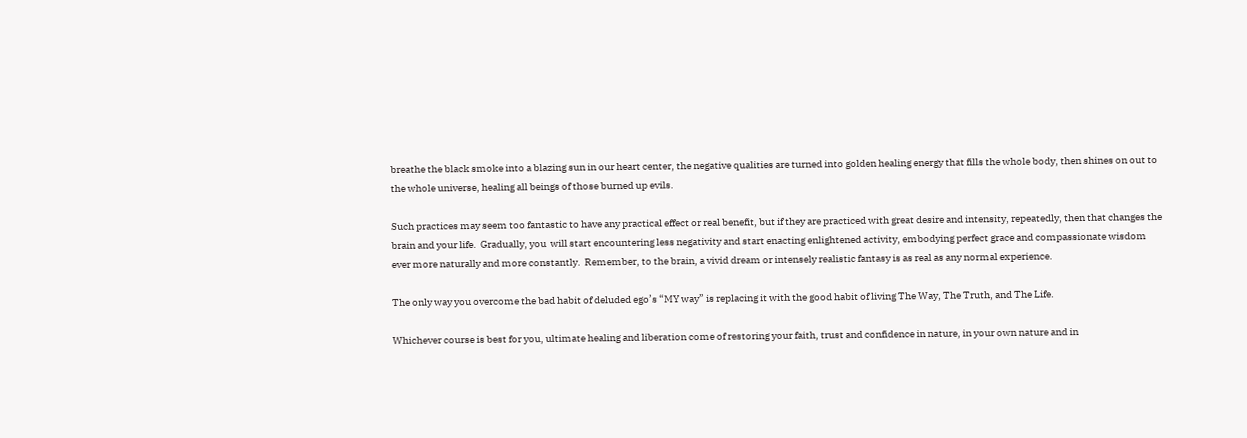breathe the black smoke into a blazing sun in our heart center, the negative qualities are turned into golden healing energy that fills the whole body, then shines on out to the whole universe, healing all beings of those burned up evils.

Such practices may seem too fantastic to have any practical effect or real benefit, but if they are practiced with great desire and intensity, repeatedly, then that changes the brain and your life.  Gradually, you  will start encountering less negativity and start enacting enlightened activity, embodying perfect grace and compassionate wisdom ever more naturally and more constantly.  Remember, to the brain, a vivid dream or intensely realistic fantasy is as real as any normal experience.

The only way you overcome the bad habit of deluded ego’s “MY way” is replacing it with the good habit of living The Way, The Truth, and The Life.

Whichever course is best for you, ultimate healing and liberation come of restoring your faith, trust and confidence in nature, in your own nature and in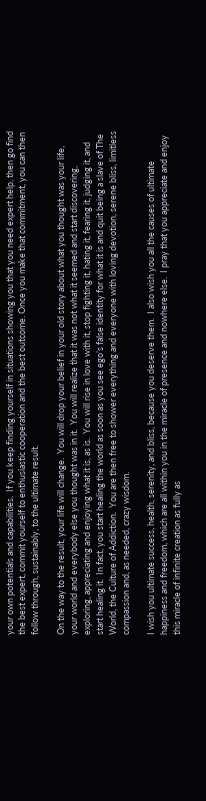your own potentials and capabilities.  If you keep finding yourself in situations showing you that you need expert help, then go find the best expert, commit yourself to enthusiastic cooperation and the best outcome. Once you make that commitment, you can then follow through, sustainably, to the ultimate result.

On the way to the result, your life will change.  You will drop your belief in your old story about what you thought was your life, your world and everybody else you thought was in it.  You will realize that it was not what it seemed and start discovering, exploring, appreciating and enjoying what it is, as is.  You will rise in love with it, stop fighting it, hating it, fearing it, judging it, and start healing it.  In fact, you start healing the world as soon as you see ego’s false identity for what it is and quit being a slave of The World, the Culture of Addiction.  You are then free to shower everything and everyone with loving devotion, serene bliss, limitless compassion and, as needed, crazy wisdom.

I wish you ultimate success, health, serenity, and bliss, because you deserve them.  I also wish you all the causes of ultimate happiness and freedom, which are all within you in the miracle of presence and nowhere else.  I pray that you appreciate and enjoy this miracle of infinite creation as fully as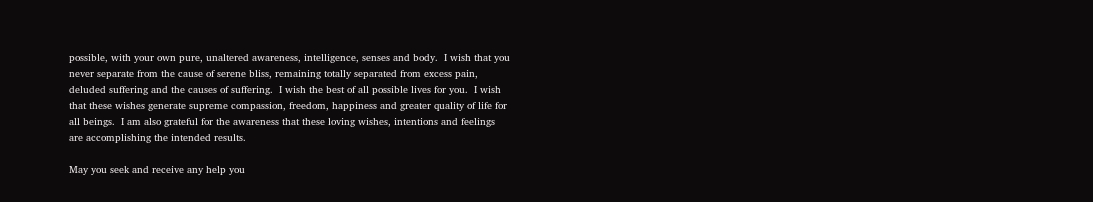possible, with your own pure, unaltered awareness, intelligence, senses and body.  I wish that you never separate from the cause of serene bliss, remaining totally separated from excess pain, deluded suffering and the causes of suffering.  I wish the best of all possible lives for you.  I wish that these wishes generate supreme compassion, freedom, happiness and greater quality of life for all beings.  I am also grateful for the awareness that these loving wishes, intentions and feelings are accomplishing the intended results.

May you seek and receive any help you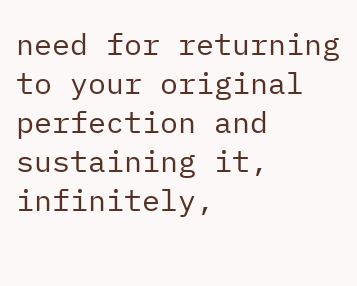need for returning to your original perfection and sustaining it, infinitely,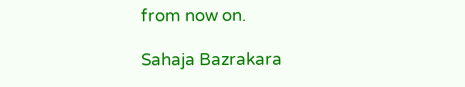from now on.

Sahaja Bazrakara